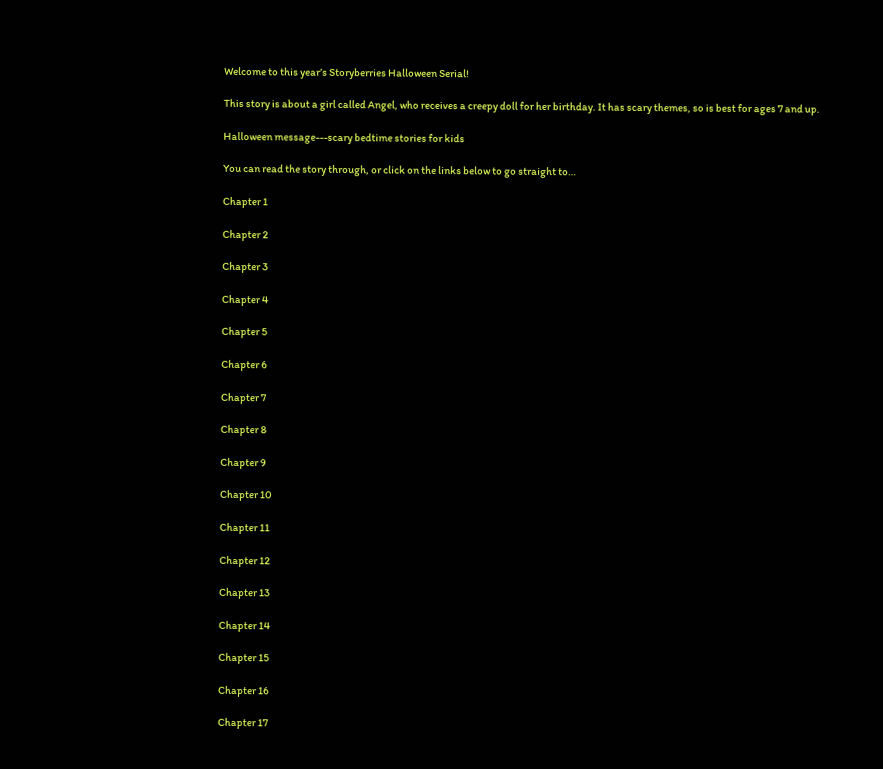Welcome to this year’s Storyberries Halloween Serial!

This story is about a girl called Angel, who receives a creepy doll for her birthday. It has scary themes, so is best for ages 7 and up.

Halloween message---scary bedtime stories for kids

You can read the story through, or click on the links below to go straight to…

Chapter 1

Chapter 2

Chapter 3

Chapter 4

Chapter 5

Chapter 6

Chapter 7

Chapter 8

Chapter 9

Chapter 10

Chapter 11

Chapter 12

Chapter 13

Chapter 14

Chapter 15

Chapter 16

Chapter 17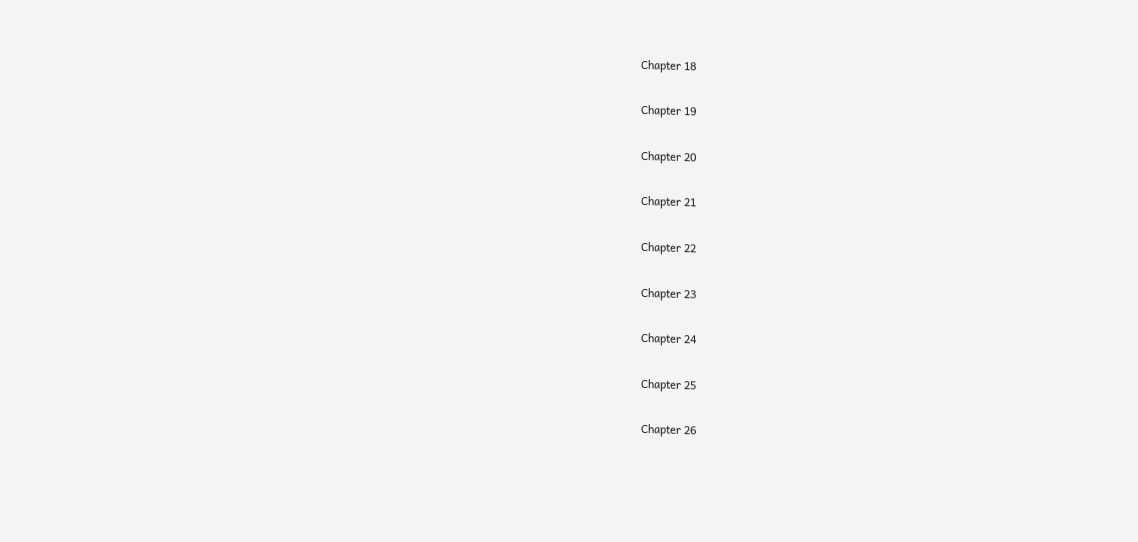Chapter 18

Chapter 19

Chapter 20

Chapter 21

Chapter 22

Chapter 23

Chapter 24

Chapter 25

Chapter 26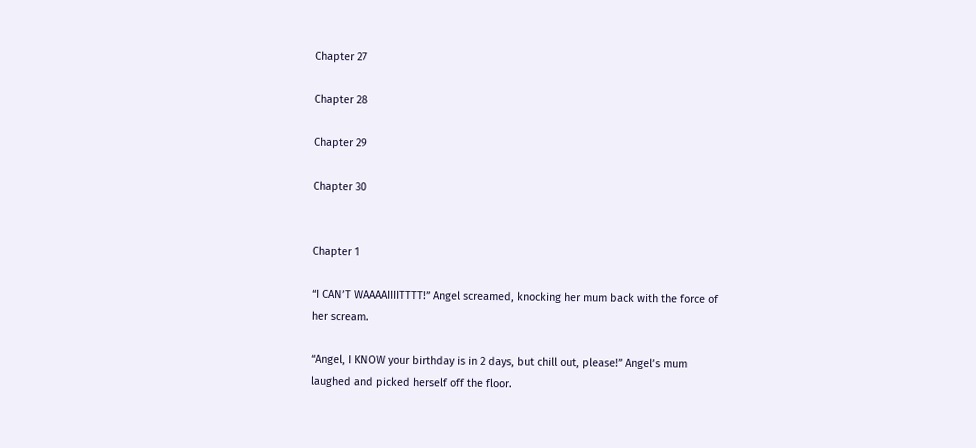Chapter 27

Chapter 28

Chapter 29

Chapter 30


Chapter 1

“I CAN’T WAAAAIIIITTTT!” Angel screamed, knocking her mum back with the force of her scream.

“Angel, I KNOW your birthday is in 2 days, but chill out, please!” Angel’s mum laughed and picked herself off the floor.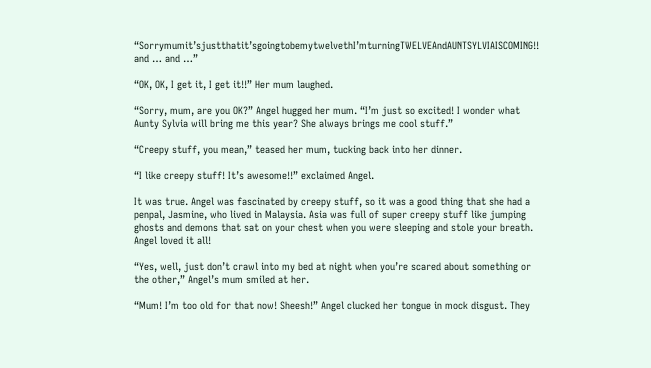“Sorrymumit’sjustthatit’sgoingtobemytwelvethI’mturningTWELVEAndAUNTSYLVIAISCOMING!! and … and …”

“OK, OK, I get it, I get it!!” Her mum laughed.

“Sorry, mum, are you OK?” Angel hugged her mum. “I’m just so excited! I wonder what Aunty Sylvia will bring me this year? She always brings me cool stuff.”

“Creepy stuff, you mean,” teased her mum, tucking back into her dinner.

“I like creepy stuff! It’s awesome!!” exclaimed Angel.

It was true. Angel was fascinated by creepy stuff, so it was a good thing that she had a penpal, Jasmine, who lived in Malaysia. Asia was full of super creepy stuff like jumping ghosts and demons that sat on your chest when you were sleeping and stole your breath. Angel loved it all!

“Yes, well, just don’t crawl into my bed at night when you’re scared about something or the other,” Angel’s mum smiled at her.

“Mum! I’m too old for that now! Sheesh!” Angel clucked her tongue in mock disgust. They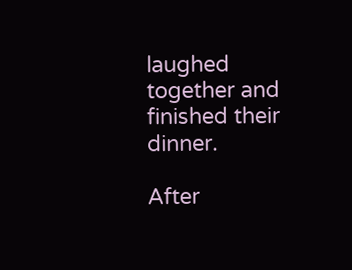laughed together and finished their dinner.

After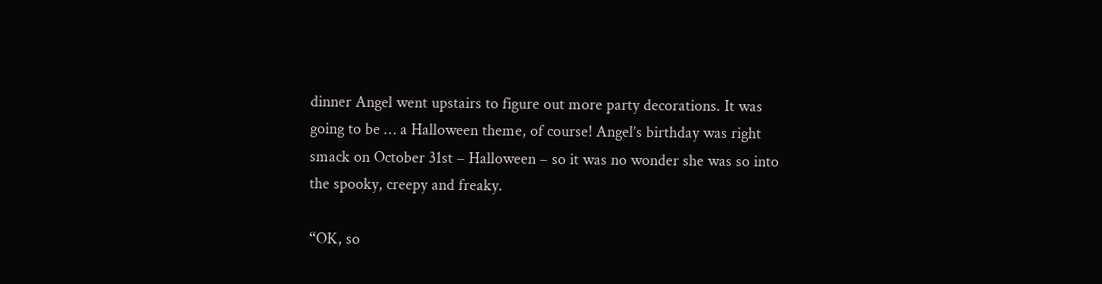dinner Angel went upstairs to figure out more party decorations. It was going to be … a Halloween theme, of course! Angel’s birthday was right smack on October 31st – Halloween – so it was no wonder she was so into the spooky, creepy and freaky.

“OK, so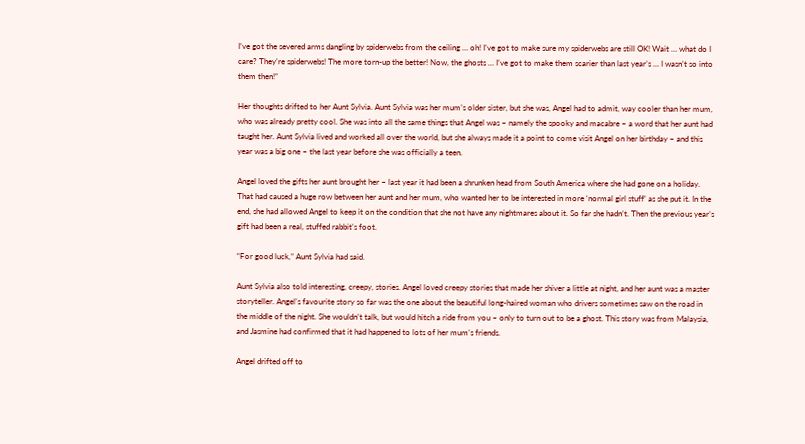I’ve got the severed arms dangling by spiderwebs from the ceiling … oh! I’ve got to make sure my spiderwebs are still OK! Wait … what do I care? They’re spiderwebs! The more torn-up the better! Now, the ghosts … I’ve got to make them scarier than last year’s … I wasn’t so into them then!”

Her thoughts drifted to her Aunt Sylvia. Aunt Sylvia was her mum’s older sister, but she was, Angel had to admit, way cooler than her mum, who was already pretty cool. She was into all the same things that Angel was – namely the spooky and macabre – a word that her aunt had taught her. Aunt Sylvia lived and worked all over the world, but she always made it a point to come visit Angel on her birthday – and this year was a big one – the last year before she was officially a teen.

Angel loved the gifts her aunt brought her – last year it had been a shrunken head from South America where she had gone on a holiday. That had caused a huge row between her aunt and her mum, who wanted her to be interested in more ‘normal girl stuff’ as she put it. In the end, she had allowed Angel to keep it on the condition that she not have any nightmares about it. So far she hadn’t. Then the previous year’s gift had been a real, stuffed rabbit’s foot.

“For good luck,” Aunt Sylvia had said.

Aunt Sylvia also told interesting, creepy, stories. Angel loved creepy stories that made her shiver a little at night, and her aunt was a master storyteller. Angel’s favourite story so far was the one about the beautiful long-haired woman who drivers sometimes saw on the road in the middle of the night. She wouldn’t talk, but would hitch a ride from you – only to turn out to be a ghost. This story was from Malaysia, and Jasmine had confirmed that it had happened to lots of her mum’s friends.

Angel drifted off to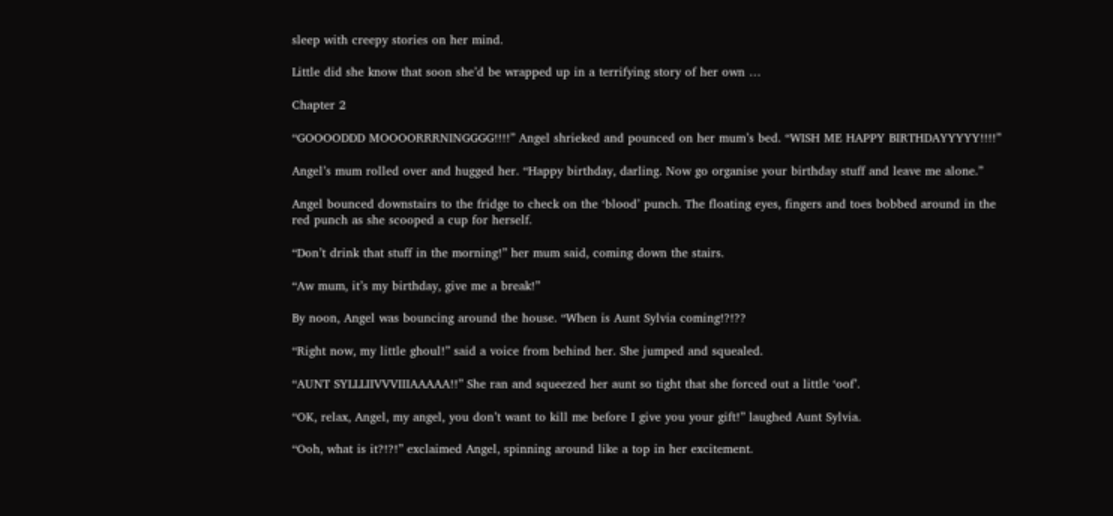sleep with creepy stories on her mind.

Little did she know that soon she’d be wrapped up in a terrifying story of her own …

Chapter 2

“GOOOODDD MOOOORRRNINGGGG!!!!” Angel shrieked and pounced on her mum’s bed. “WISH ME HAPPY BIRTHDAYYYYY!!!!”

Angel’s mum rolled over and hugged her. “Happy birthday, darling. Now go organise your birthday stuff and leave me alone.”

Angel bounced downstairs to the fridge to check on the ‘blood’ punch. The floating eyes, fingers and toes bobbed around in the red punch as she scooped a cup for herself.

“Don’t drink that stuff in the morning!” her mum said, coming down the stairs.

“Aw mum, it’s my birthday, give me a break!”

By noon, Angel was bouncing around the house. “When is Aunt Sylvia coming!?!??

“Right now, my little ghoul!” said a voice from behind her. She jumped and squealed.

“AUNT SYLLLIIVVVIIIAAAAA!!” She ran and squeezed her aunt so tight that she forced out a little ‘oof’.

“OK, relax, Angel, my angel, you don’t want to kill me before I give you your gift!” laughed Aunt Sylvia.

“Ooh, what is it?!?!” exclaimed Angel, spinning around like a top in her excitement.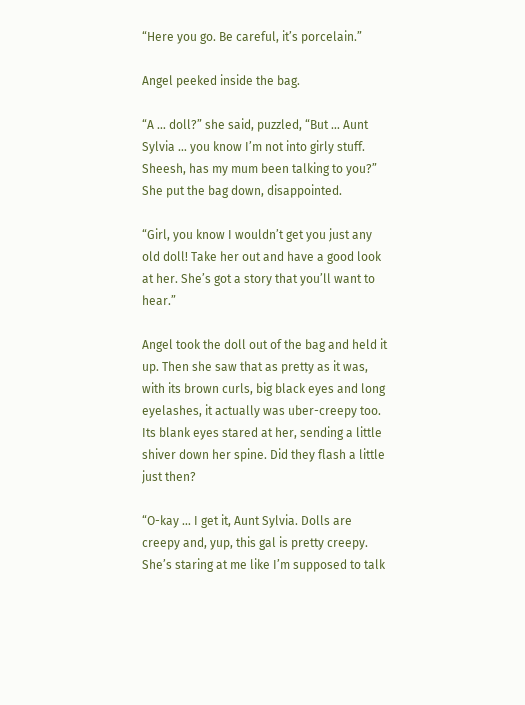“Here you go. Be careful, it’s porcelain.”

Angel peeked inside the bag.

“A … doll?” she said, puzzled, “But … Aunt Sylvia … you know I’m not into girly stuff. Sheesh, has my mum been talking to you?” She put the bag down, disappointed.

“Girl, you know I wouldn’t get you just any old doll! Take her out and have a good look at her. She’s got a story that you’ll want to hear.”

Angel took the doll out of the bag and held it up. Then she saw that as pretty as it was, with its brown curls, big black eyes and long eyelashes, it actually was uber-creepy too. Its blank eyes stared at her, sending a little shiver down her spine. Did they flash a little just then?

“O-kay … I get it, Aunt Sylvia. Dolls are creepy and, yup, this gal is pretty creepy. She’s staring at me like I’m supposed to talk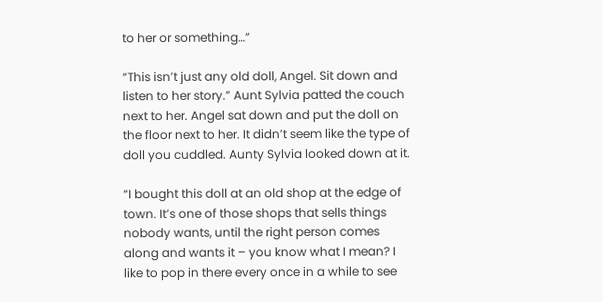to her or something…”

“This isn’t just any old doll, Angel. Sit down and listen to her story.” Aunt Sylvia patted the couch next to her. Angel sat down and put the doll on the floor next to her. It didn’t seem like the type of doll you cuddled. Aunty Sylvia looked down at it.

“I bought this doll at an old shop at the edge of town. It’s one of those shops that sells things nobody wants, until the right person comes along and wants it – you know what I mean? I like to pop in there every once in a while to see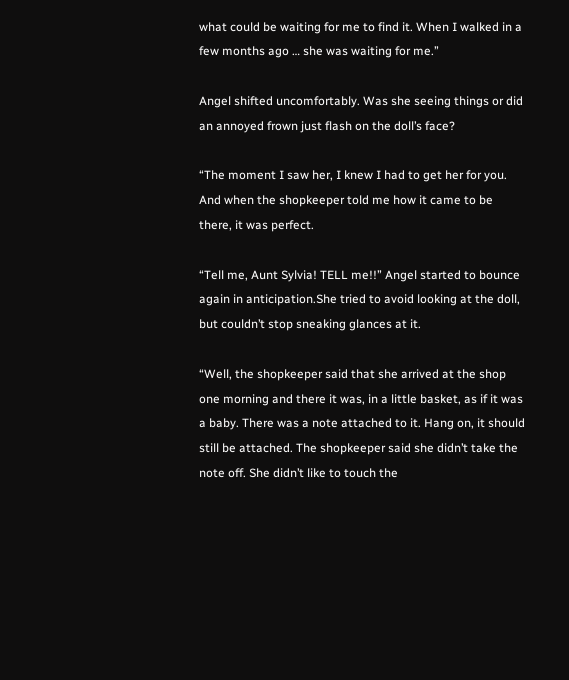what could be waiting for me to find it. When I walked in a few months ago … she was waiting for me.”

Angel shifted uncomfortably. Was she seeing things or did an annoyed frown just flash on the doll’s face?

“The moment I saw her, I knew I had to get her for you. And when the shopkeeper told me how it came to be there, it was perfect.

“Tell me, Aunt Sylvia! TELL me!!” Angel started to bounce again in anticipation.She tried to avoid looking at the doll, but couldn’t stop sneaking glances at it.

“Well, the shopkeeper said that she arrived at the shop one morning and there it was, in a little basket, as if it was a baby. There was a note attached to it. Hang on, it should still be attached. The shopkeeper said she didn’t take the note off. She didn’t like to touch the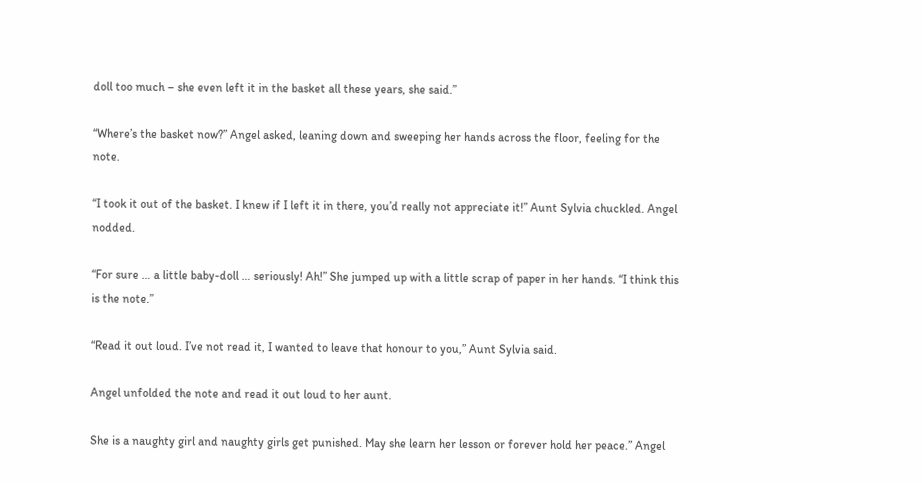doll too much – she even left it in the basket all these years, she said.”

“Where’s the basket now?” Angel asked, leaning down and sweeping her hands across the floor, feeling for the note.

“I took it out of the basket. I knew if I left it in there, you’d really not appreciate it!” Aunt Sylvia chuckled. Angel nodded.

“For sure … a little baby-doll … seriously! Ah!” She jumped up with a little scrap of paper in her hands. “I think this is the note.”

“Read it out loud. I’ve not read it, I wanted to leave that honour to you,” Aunt Sylvia said.

Angel unfolded the note and read it out loud to her aunt.

She is a naughty girl and naughty girls get punished. May she learn her lesson or forever hold her peace.” Angel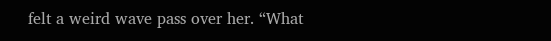felt a weird wave pass over her. “What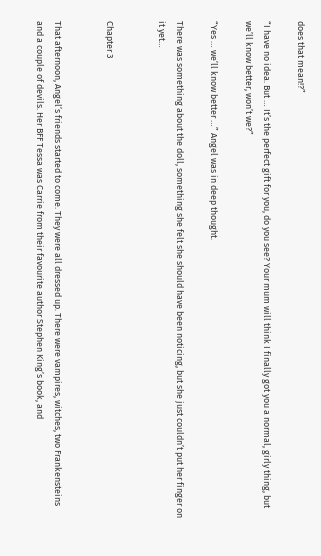does that mean!?”

“I have no idea. But … It’s the perfect gift for you, do you see? Your mum will think I finally got you a normal, girly thing, but we’ll know better, won’t we?”

“Yes … we’ll know better …” Angel was in deep thought.

There was something about the doll, something she felt she should have been noticing, but she just couldn’t put her finger on it yet…


Chapter 3


That afternoon, Angel’s friends started to come. They were all dressed up. There were vampires, witches, two Frankensteins and a couple of devils. Her BFF Tessa was Carrie from their favourite author Stephen King’s book, and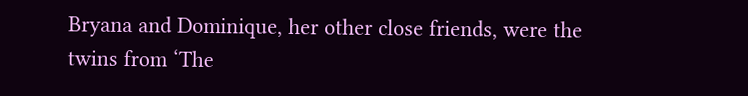Bryana and Dominique, her other close friends, were the twins from ‘The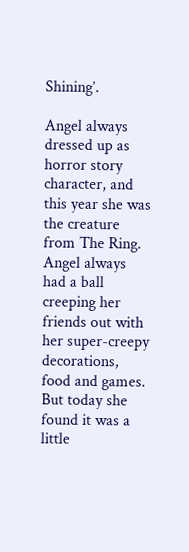Shining’.

Angel always dressed up as horror story character, and this year she was the creature from The Ring. Angel always had a ball creeping her friends out with her super-creepy decorations, food and games. But today she found it was a little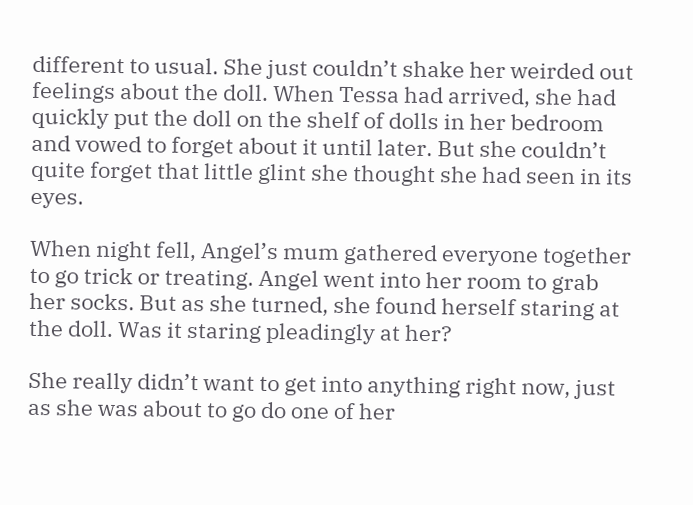different to usual. She just couldn’t shake her weirded out feelings about the doll. When Tessa had arrived, she had quickly put the doll on the shelf of dolls in her bedroom and vowed to forget about it until later. But she couldn’t quite forget that little glint she thought she had seen in its eyes.

When night fell, Angel’s mum gathered everyone together to go trick or treating. Angel went into her room to grab her socks. But as she turned, she found herself staring at the doll. Was it staring pleadingly at her?

She really didn’t want to get into anything right now, just as she was about to go do one of her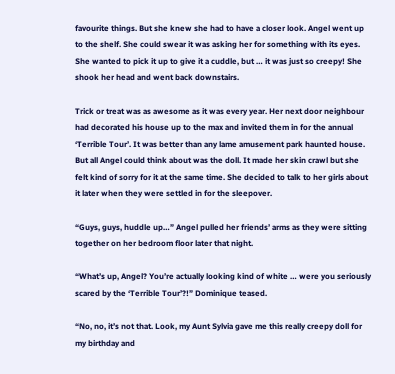favourite things. But she knew she had to have a closer look. Angel went up to the shelf. She could swear it was asking her for something with its eyes. She wanted to pick it up to give it a cuddle, but … it was just so creepy! She shook her head and went back downstairs.

Trick or treat was as awesome as it was every year. Her next door neighbour had decorated his house up to the max and invited them in for the annual ‘Terrible Tour’. It was better than any lame amusement park haunted house. But all Angel could think about was the doll. It made her skin crawl but she felt kind of sorry for it at the same time. She decided to talk to her girls about it later when they were settled in for the sleepover.

“Guys, guys, huddle up…” Angel pulled her friends’ arms as they were sitting together on her bedroom floor later that night.

“What’s up, Angel? You’re actually looking kind of white … were you seriously scared by the ‘Terrible Tour’?!” Dominique teased.

“No, no, it’s not that. Look, my Aunt Sylvia gave me this really creepy doll for my birthday and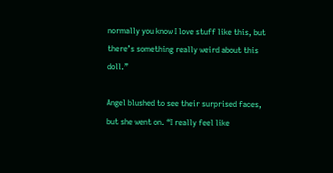normally you know I love stuff like this, but there’s something really weird about this doll.”

Angel blushed to see their surprised faces, but she went on. “I really feel like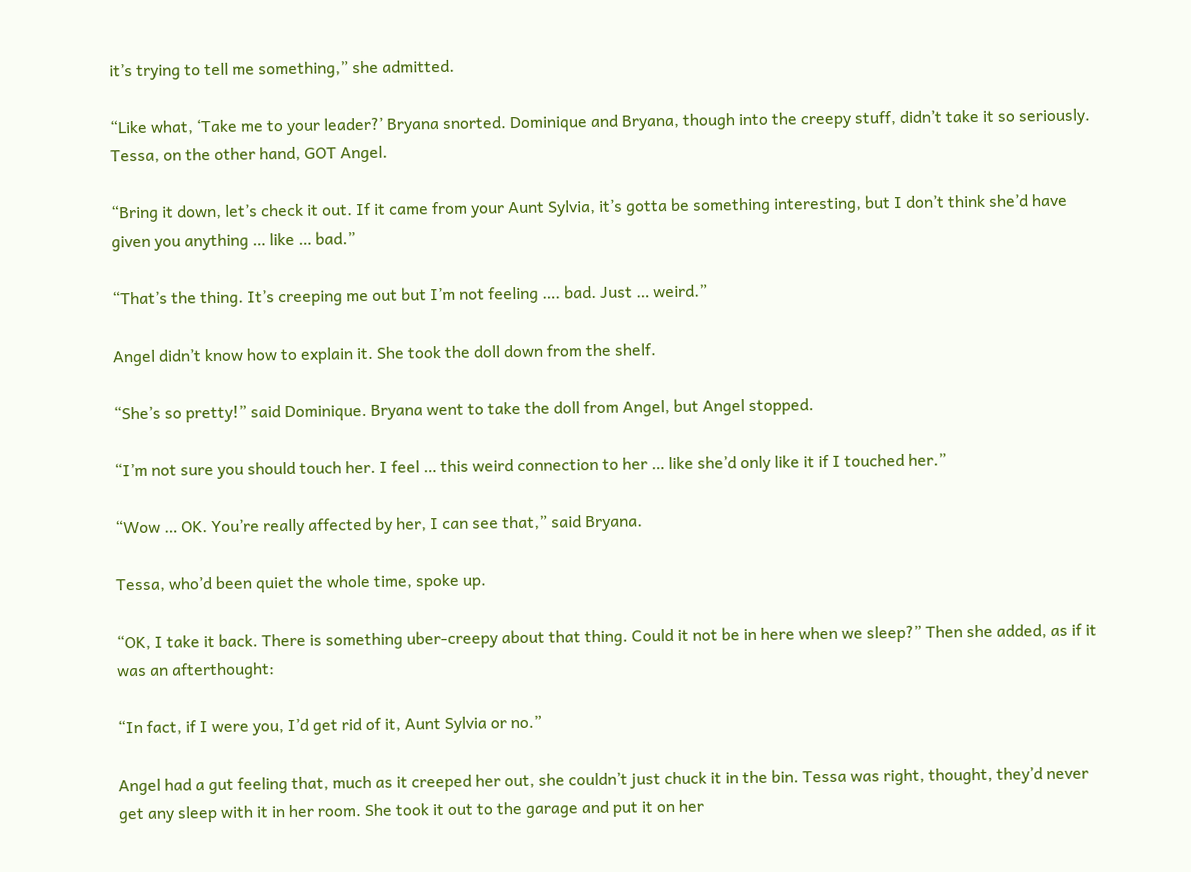it’s trying to tell me something,” she admitted.

“Like what, ‘Take me to your leader?’ Bryana snorted. Dominique and Bryana, though into the creepy stuff, didn’t take it so seriously. Tessa, on the other hand, GOT Angel.

“Bring it down, let’s check it out. If it came from your Aunt Sylvia, it’s gotta be something interesting, but I don’t think she’d have given you anything … like … bad.”

“That’s the thing. It’s creeping me out but I’m not feeling …. bad. Just … weird.”

Angel didn’t know how to explain it. She took the doll down from the shelf.

“She’s so pretty!” said Dominique. Bryana went to take the doll from Angel, but Angel stopped.

“I’m not sure you should touch her. I feel … this weird connection to her … like she’d only like it if I touched her.”

“Wow … OK. You’re really affected by her, I can see that,” said Bryana.

Tessa, who’d been quiet the whole time, spoke up.

“OK, I take it back. There is something uber-creepy about that thing. Could it not be in here when we sleep?” Then she added, as if it was an afterthought:

“In fact, if I were you, I’d get rid of it, Aunt Sylvia or no.”

Angel had a gut feeling that, much as it creeped her out, she couldn’t just chuck it in the bin. Tessa was right, thought, they’d never get any sleep with it in her room. She took it out to the garage and put it on her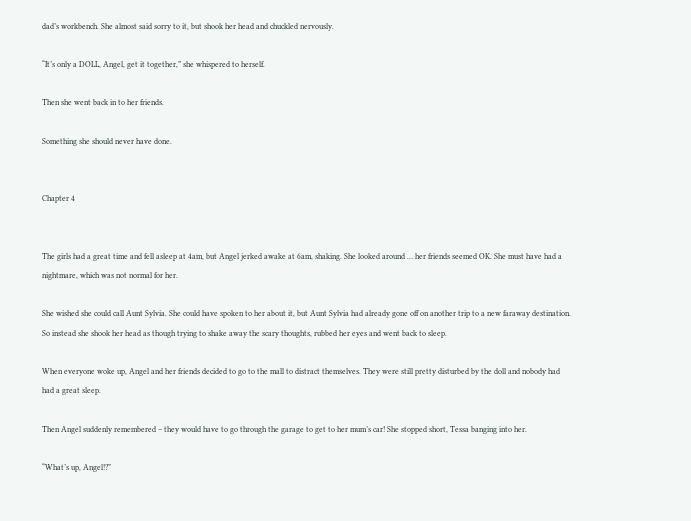dad’s workbench. She almost said sorry to it, but shook her head and chuckled nervously.

“It’s only a DOLL, Angel, get it together,” she whispered to herself.

Then she went back in to her friends.

Something she should never have done.


Chapter 4


The girls had a great time and fell asleep at 4am, but Angel jerked awake at 6am, shaking. She looked around … her friends seemed OK. She must have had a nightmare, which was not normal for her.

She wished she could call Aunt Sylvia. She could have spoken to her about it, but Aunt Sylvia had already gone off on another trip to a new faraway destination. So instead she shook her head as though trying to shake away the scary thoughts, rubbed her eyes and went back to sleep.

When everyone woke up, Angel and her friends decided to go to the mall to distract themselves. They were still pretty disturbed by the doll and nobody had had a great sleep.

Then Angel suddenly remembered – they would have to go through the garage to get to her mum’s car! She stopped short, Tessa banging into her.

“What’s up, Angel!?”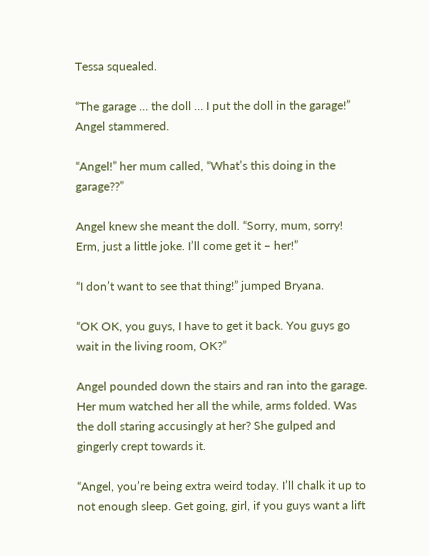Tessa squealed.

“The garage … the doll … I put the doll in the garage!” Angel stammered.

“Angel!” her mum called, “What’s this doing in the garage??”

Angel knew she meant the doll. “Sorry, mum, sorry! Erm, just a little joke. I’ll come get it – her!”

“I don’t want to see that thing!” jumped Bryana.

“OK OK, you guys, I have to get it back. You guys go wait in the living room, OK?”

Angel pounded down the stairs and ran into the garage. Her mum watched her all the while, arms folded. Was the doll staring accusingly at her? She gulped and gingerly crept towards it.

“Angel, you’re being extra weird today. I’ll chalk it up to not enough sleep. Get going, girl, if you guys want a lift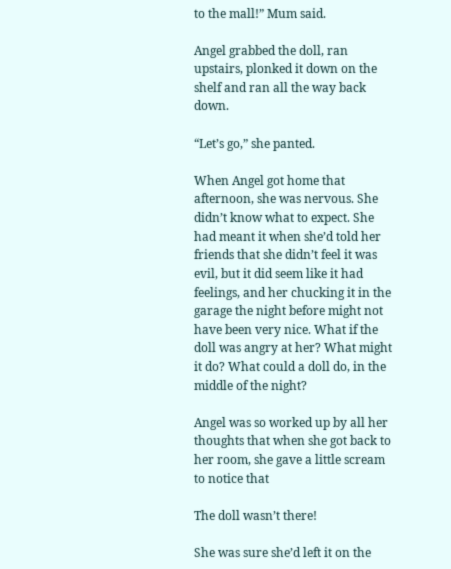to the mall!” Mum said.

Angel grabbed the doll, ran upstairs, plonked it down on the shelf and ran all the way back down.

“Let’s go,” she panted.

When Angel got home that afternoon, she was nervous. She didn’t know what to expect. She had meant it when she’d told her friends that she didn’t feel it was evil, but it did seem like it had feelings, and her chucking it in the garage the night before might not have been very nice. What if the doll was angry at her? What might it do? What could a doll do, in the middle of the night?

Angel was so worked up by all her thoughts that when she got back to her room, she gave a little scream to notice that

The doll wasn’t there!

She was sure she’d left it on the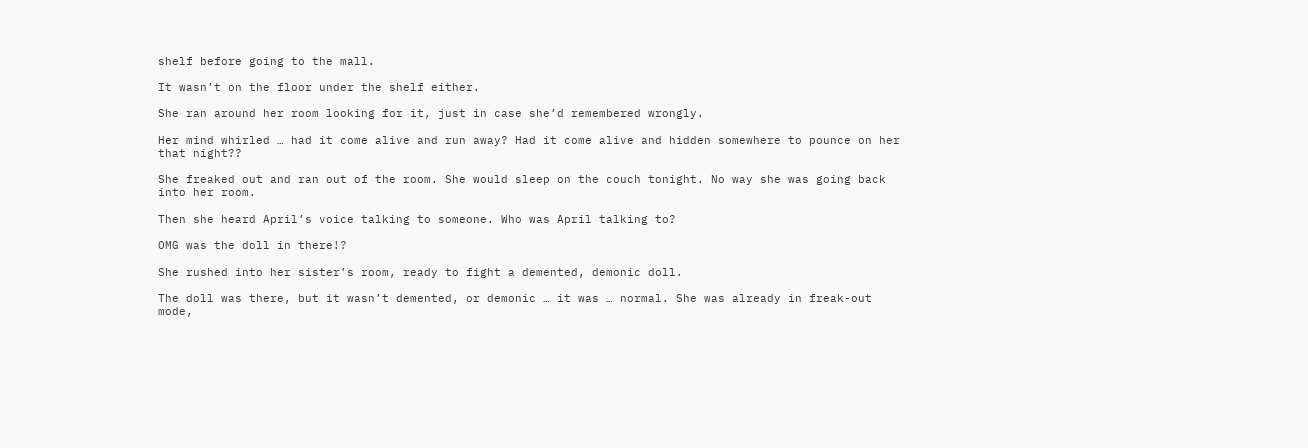shelf before going to the mall.

It wasn’t on the floor under the shelf either.

She ran around her room looking for it, just in case she’d remembered wrongly.

Her mind whirled … had it come alive and run away? Had it come alive and hidden somewhere to pounce on her that night??

She freaked out and ran out of the room. She would sleep on the couch tonight. No way she was going back into her room.

Then she heard April’s voice talking to someone. Who was April talking to?

OMG was the doll in there!?

She rushed into her sister’s room, ready to fight a demented, demonic doll.

The doll was there, but it wasn’t demented, or demonic … it was … normal. She was already in freak-out mode,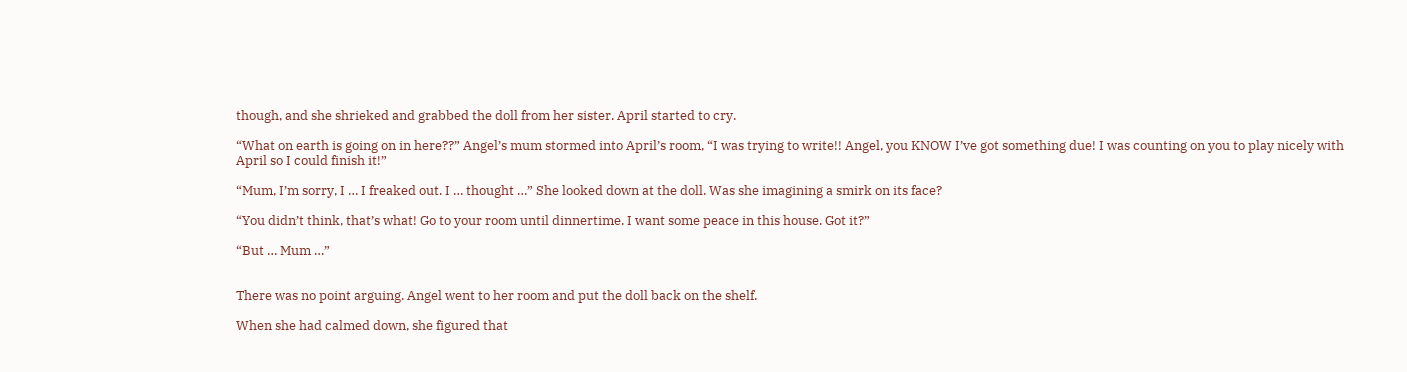though, and she shrieked and grabbed the doll from her sister. April started to cry.

“What on earth is going on in here??” Angel’s mum stormed into April’s room, “I was trying to write!! Angel, you KNOW I’ve got something due! I was counting on you to play nicely with April so I could finish it!”

“Mum, I’m sorry, I … I freaked out. I … thought …” She looked down at the doll. Was she imagining a smirk on its face?

“You didn’t think, that’s what! Go to your room until dinnertime. I want some peace in this house. Got it?”

“But … Mum …”


There was no point arguing. Angel went to her room and put the doll back on the shelf.

When she had calmed down, she figured that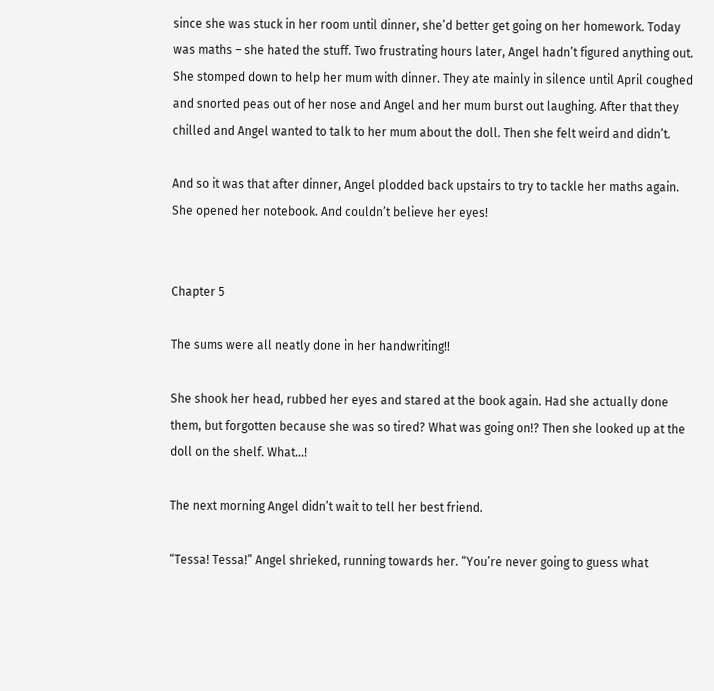since she was stuck in her room until dinner, she’d better get going on her homework. Today was maths – she hated the stuff. Two frustrating hours later, Angel hadn’t figured anything out. She stomped down to help her mum with dinner. They ate mainly in silence until April coughed and snorted peas out of her nose and Angel and her mum burst out laughing. After that they chilled and Angel wanted to talk to her mum about the doll. Then she felt weird and didn’t.

And so it was that after dinner, Angel plodded back upstairs to try to tackle her maths again. She opened her notebook. And couldn’t believe her eyes!


Chapter 5

The sums were all neatly done in her handwriting!!

She shook her head, rubbed her eyes and stared at the book again. Had she actually done them, but forgotten because she was so tired? What was going on!? Then she looked up at the doll on the shelf. What…!

The next morning Angel didn’t wait to tell her best friend.

“Tessa! Tessa!” Angel shrieked, running towards her. “You’re never going to guess what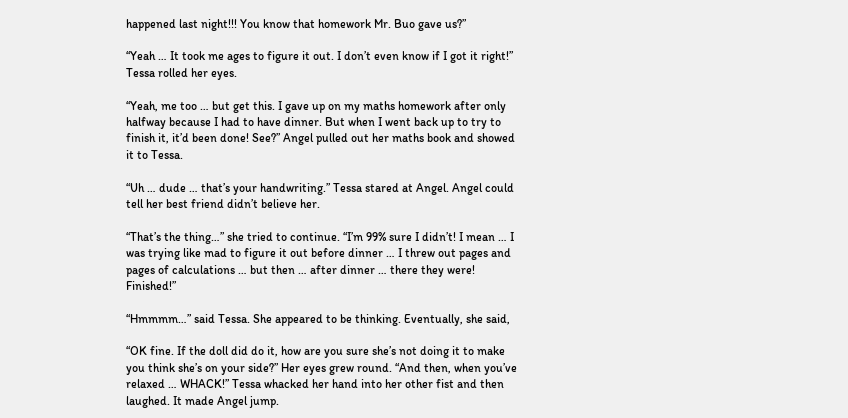happened last night!!! You know that homework Mr. Buo gave us?”

“Yeah … It took me ages to figure it out. I don’t even know if I got it right!” Tessa rolled her eyes.

“Yeah, me too … but get this. I gave up on my maths homework after only halfway because I had to have dinner. But when I went back up to try to finish it, it’d been done! See?” Angel pulled out her maths book and showed it to Tessa.

“Uh … dude … that’s your handwriting.” Tessa stared at Angel. Angel could tell her best friend didn’t believe her.

“That’s the thing…” she tried to continue. “I’m 99% sure I didn’t! I mean … I was trying like mad to figure it out before dinner … I threw out pages and pages of calculations … but then … after dinner … there they were! Finished!”

“Hmmmm…” said Tessa. She appeared to be thinking. Eventually, she said,

“OK fine. If the doll did do it, how are you sure she’s not doing it to make you think she’s on your side?” Her eyes grew round. “And then, when you’ve relaxed … WHACK!” Tessa whacked her hand into her other fist and then laughed. It made Angel jump.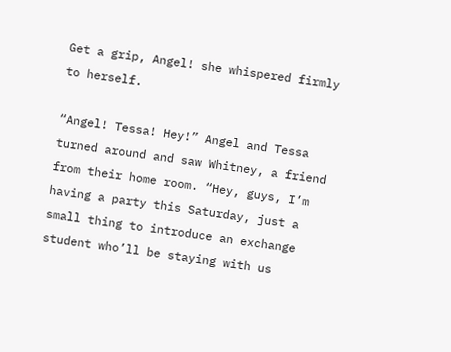Get a grip, Angel! she whispered firmly to herself.

“Angel! Tessa! Hey!” Angel and Tessa turned around and saw Whitney, a friend from their home room. “Hey, guys, I’m having a party this Saturday, just a small thing to introduce an exchange student who’ll be staying with us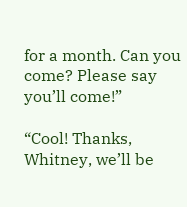for a month. Can you come? Please say you’ll come!”

“Cool! Thanks, Whitney, we’ll be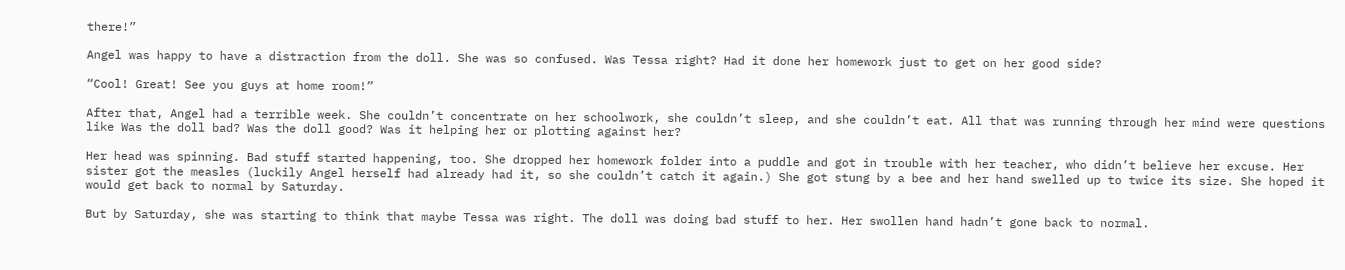there!”

Angel was happy to have a distraction from the doll. She was so confused. Was Tessa right? Had it done her homework just to get on her good side?

“Cool! Great! See you guys at home room!”

After that, Angel had a terrible week. She couldn’t concentrate on her schoolwork, she couldn’t sleep, and she couldn’t eat. All that was running through her mind were questions like Was the doll bad? Was the doll good? Was it helping her or plotting against her?

Her head was spinning. Bad stuff started happening, too. She dropped her homework folder into a puddle and got in trouble with her teacher, who didn’t believe her excuse. Her sister got the measles (luckily Angel herself had already had it, so she couldn’t catch it again.) She got stung by a bee and her hand swelled up to twice its size. She hoped it would get back to normal by Saturday.

But by Saturday, she was starting to think that maybe Tessa was right. The doll was doing bad stuff to her. Her swollen hand hadn’t gone back to normal.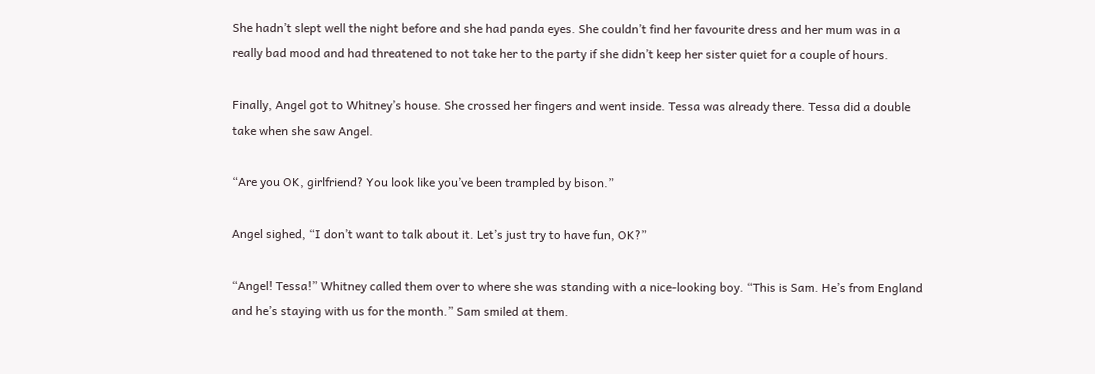She hadn’t slept well the night before and she had panda eyes. She couldn’t find her favourite dress and her mum was in a really bad mood and had threatened to not take her to the party if she didn’t keep her sister quiet for a couple of hours.

Finally, Angel got to Whitney’s house. She crossed her fingers and went inside. Tessa was already there. Tessa did a double take when she saw Angel.

“Are you OK, girlfriend? You look like you’ve been trampled by bison.”

Angel sighed, “I don’t want to talk about it. Let’s just try to have fun, OK?”

“Angel! Tessa!” Whitney called them over to where she was standing with a nice-looking boy. “This is Sam. He’s from England and he’s staying with us for the month.” Sam smiled at them.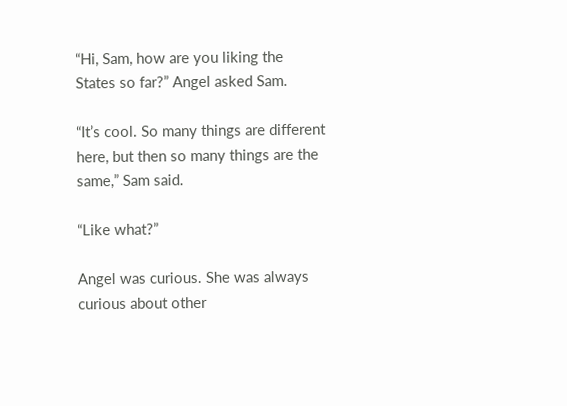“Hi, Sam, how are you liking the States so far?” Angel asked Sam.

“It’s cool. So many things are different here, but then so many things are the same,” Sam said.

“Like what?”

Angel was curious. She was always curious about other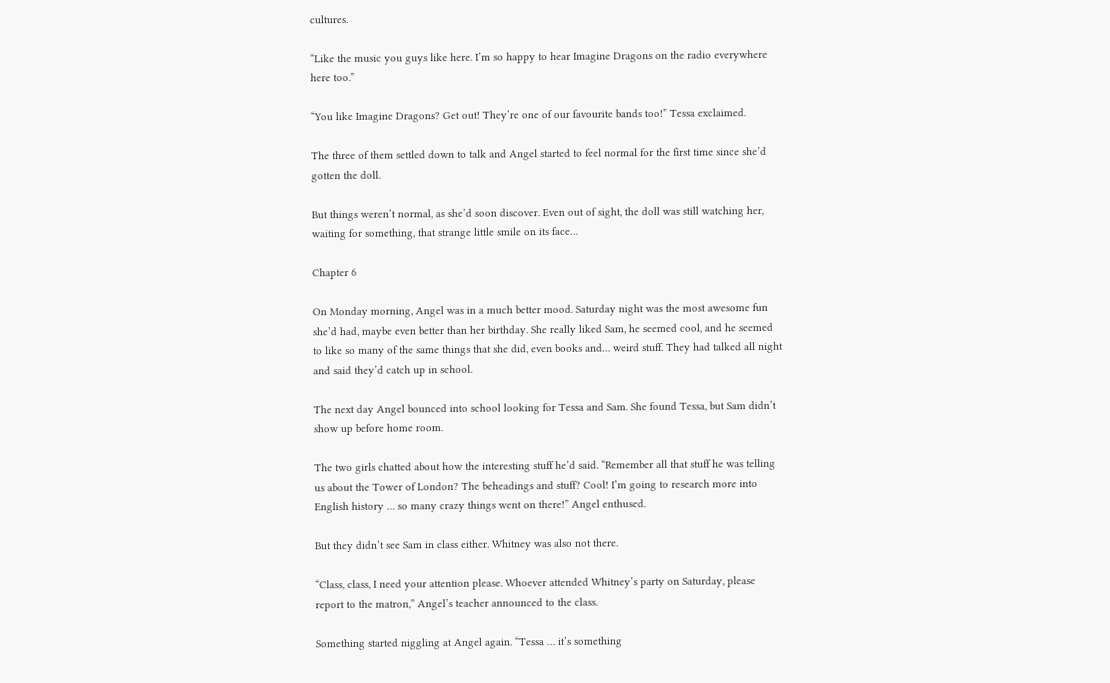cultures.

“Like the music you guys like here. I’m so happy to hear Imagine Dragons on the radio everywhere here too.”

“You like Imagine Dragons? Get out! They’re one of our favourite bands too!” Tessa exclaimed.

The three of them settled down to talk and Angel started to feel normal for the first time since she’d gotten the doll.

But things weren’t normal, as she’d soon discover. Even out of sight, the doll was still watching her, waiting for something, that strange little smile on its face…

Chapter 6

On Monday morning, Angel was in a much better mood. Saturday night was the most awesome fun she’d had, maybe even better than her birthday. She really liked Sam, he seemed cool, and he seemed to like so many of the same things that she did, even books and… weird stuff. They had talked all night and said they’d catch up in school.

The next day Angel bounced into school looking for Tessa and Sam. She found Tessa, but Sam didn’t show up before home room.

The two girls chatted about how the interesting stuff he’d said. “Remember all that stuff he was telling us about the Tower of London? The beheadings and stuff? Cool! I’m going to research more into English history … so many crazy things went on there!” Angel enthused.

But they didn’t see Sam in class either. Whitney was also not there.

“Class, class, I need your attention please. Whoever attended Whitney’s party on Saturday, please report to the matron,” Angel’s teacher announced to the class.

Something started niggling at Angel again. “Tessa … it’s something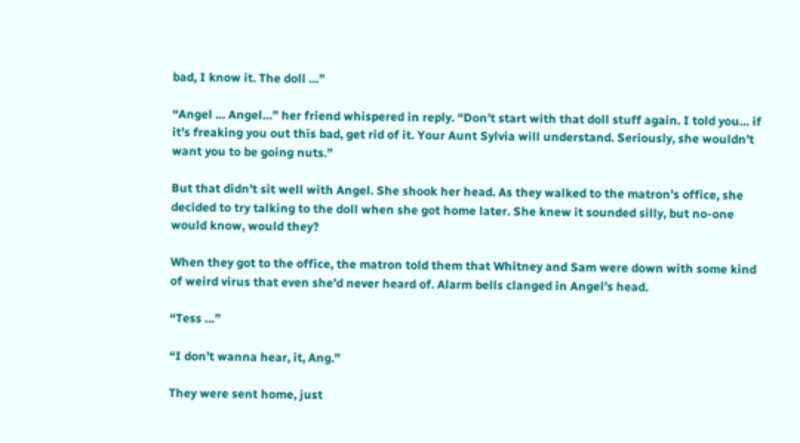bad, I know it. The doll …”

“Angel … Angel…” her friend whispered in reply. “Don’t start with that doll stuff again. I told you… if it’s freaking you out this bad, get rid of it. Your Aunt Sylvia will understand. Seriously, she wouldn’t want you to be going nuts.”

But that didn’t sit well with Angel. She shook her head. As they walked to the matron’s office, she decided to try talking to the doll when she got home later. She knew it sounded silly, but no-one would know, would they?

When they got to the office, the matron told them that Whitney and Sam were down with some kind of weird virus that even she’d never heard of. Alarm bells clanged in Angel’s head.

“Tess …”

“I don’t wanna hear, it, Ang.”

They were sent home, just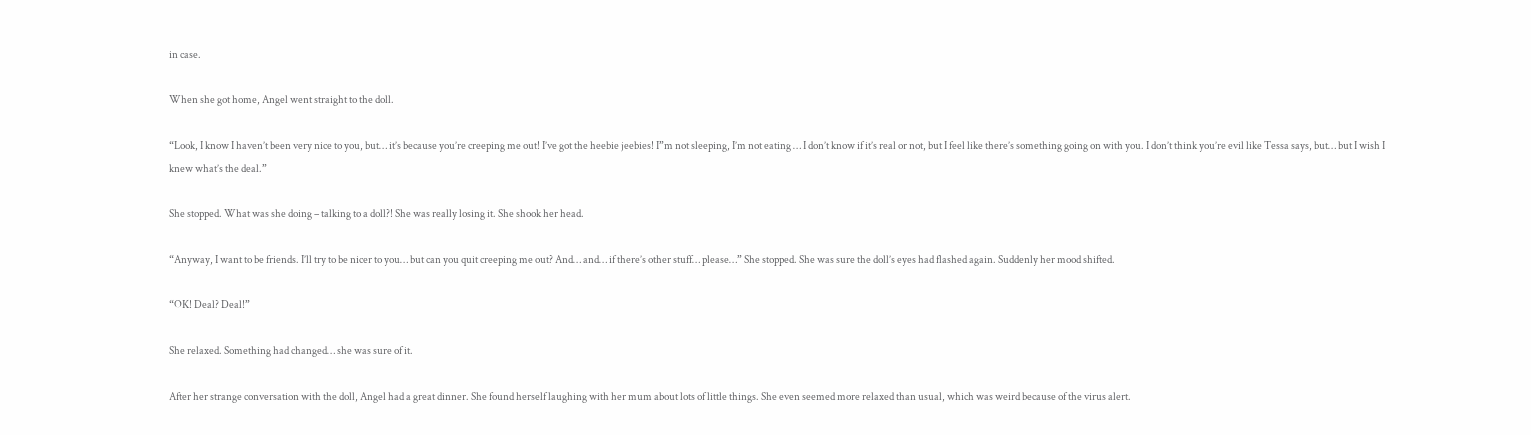in case.

When she got home, Angel went straight to the doll.

“Look, I know I haven’t been very nice to you, but… it’s because you’re creeping me out! I’ve got the heebie jeebies! I”m not sleeping, I’m not eating … I don’t know if it’s real or not, but I feel like there’s something going on with you. I don’t think you’re evil like Tessa says, but… but I wish I knew what’s the deal.”

She stopped. What was she doing – talking to a doll?! She was really losing it. She shook her head.

“Anyway, I want to be friends. I’ll try to be nicer to you… but can you quit creeping me out? And… and… if there’s other stuff… please…” She stopped. She was sure the doll’s eyes had flashed again. Suddenly her mood shifted.

“OK! Deal? Deal!”

She relaxed. Something had changed… she was sure of it.

After her strange conversation with the doll, Angel had a great dinner. She found herself laughing with her mum about lots of little things. She even seemed more relaxed than usual, which was weird because of the virus alert.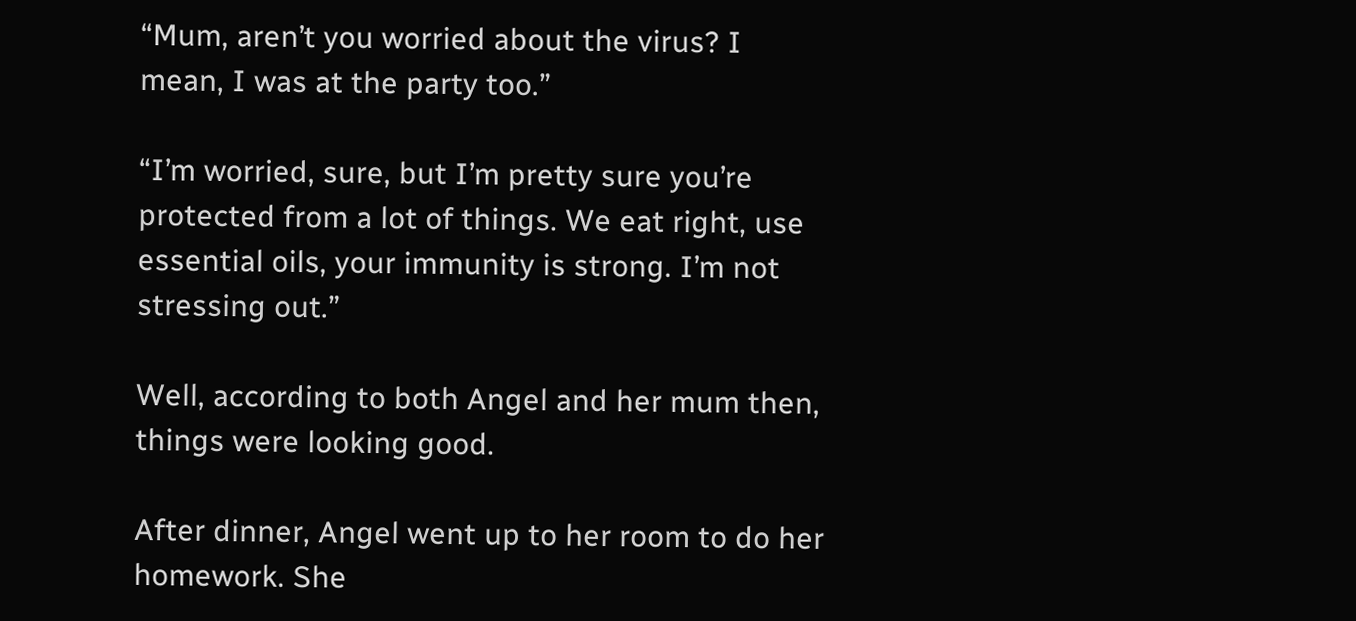“Mum, aren’t you worried about the virus? I mean, I was at the party too.”

“I’m worried, sure, but I’m pretty sure you’re protected from a lot of things. We eat right, use essential oils, your immunity is strong. I’m not stressing out.”

Well, according to both Angel and her mum then, things were looking good.

After dinner, Angel went up to her room to do her homework. She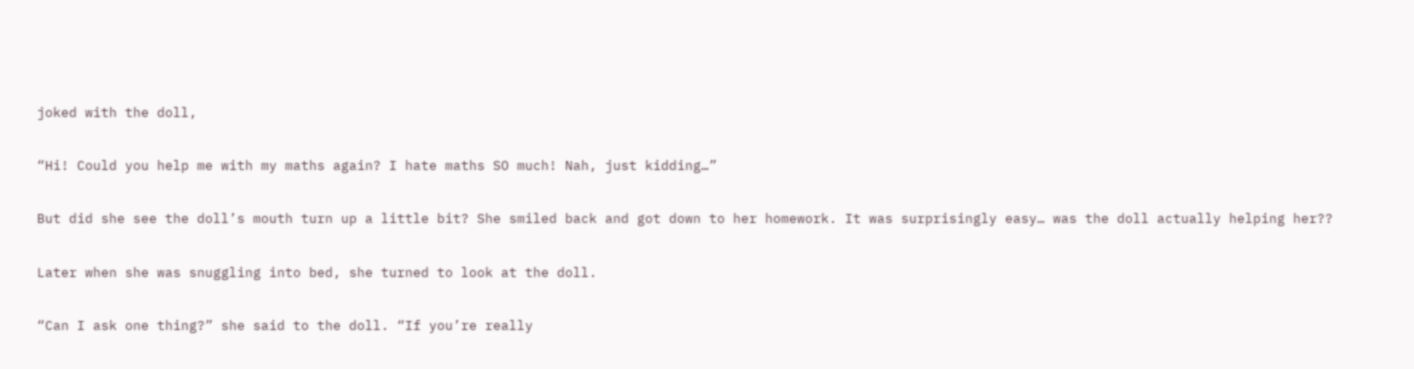joked with the doll,

“Hi! Could you help me with my maths again? I hate maths SO much! Nah, just kidding…”

But did she see the doll’s mouth turn up a little bit? She smiled back and got down to her homework. It was surprisingly easy… was the doll actually helping her??

Later when she was snuggling into bed, she turned to look at the doll.

“Can I ask one thing?” she said to the doll. “If you’re really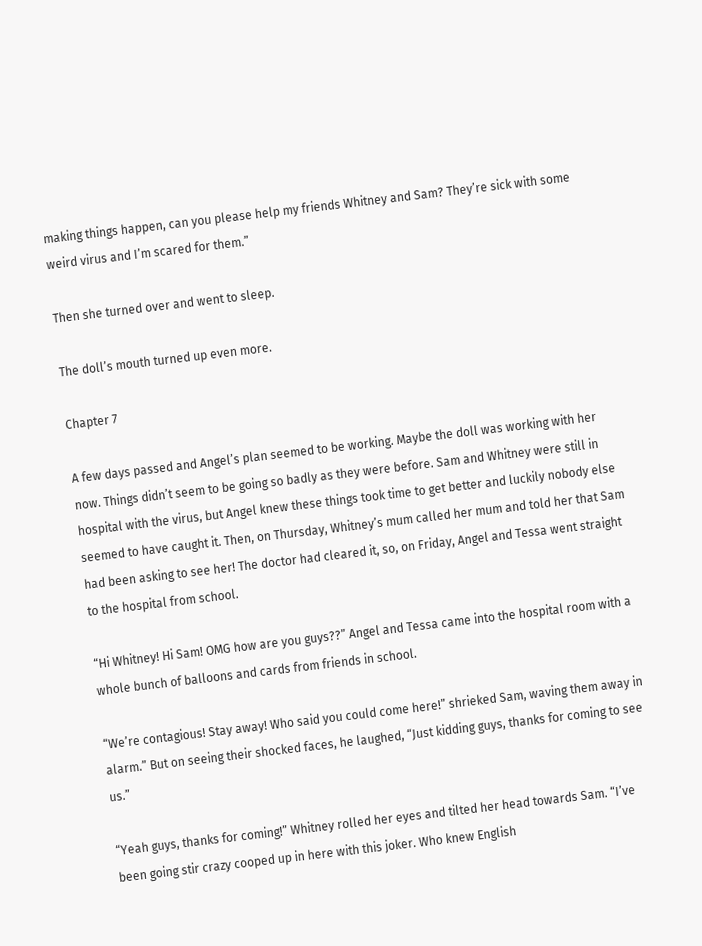making things happen, can you please help my friends Whitney and Sam? They’re sick with some weird virus and I’m scared for them.”

Then she turned over and went to sleep.

The doll’s mouth turned up even more.

Chapter 7

A few days passed and Angel’s plan seemed to be working. Maybe the doll was working with her now. Things didn’t seem to be going so badly as they were before. Sam and Whitney were still in hospital with the virus, but Angel knew these things took time to get better and luckily nobody else seemed to have caught it. Then, on Thursday, Whitney’s mum called her mum and told her that Sam had been asking to see her! The doctor had cleared it, so, on Friday, Angel and Tessa went straight to the hospital from school.

“Hi Whitney! Hi Sam! OMG how are you guys??” Angel and Tessa came into the hospital room with a whole bunch of balloons and cards from friends in school.

“We’re contagious! Stay away! Who said you could come here!” shrieked Sam, waving them away in alarm.” But on seeing their shocked faces, he laughed, “Just kidding guys, thanks for coming to see us.”

“Yeah guys, thanks for coming!” Whitney rolled her eyes and tilted her head towards Sam. “I’ve been going stir crazy cooped up in here with this joker. Who knew English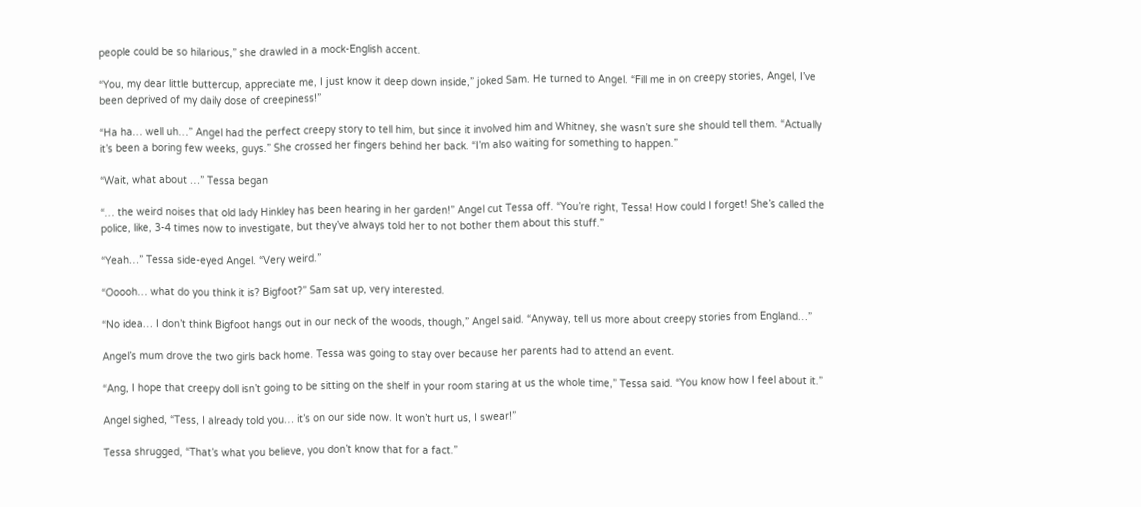people could be so hilarious,” she drawled in a mock-English accent.

“You, my dear little buttercup, appreciate me, I just know it deep down inside,” joked Sam. He turned to Angel. “Fill me in on creepy stories, Angel, I’ve been deprived of my daily dose of creepiness!”

“Ha ha… well uh…” Angel had the perfect creepy story to tell him, but since it involved him and Whitney, she wasn’t sure she should tell them. “Actually it’s been a boring few weeks, guys.” She crossed her fingers behind her back. “I’m also waiting for something to happen.”

“Wait, what about …” Tessa began

“… the weird noises that old lady Hinkley has been hearing in her garden!” Angel cut Tessa off. “You’re right, Tessa! How could I forget! She’s called the police, like, 3-4 times now to investigate, but they’ve always told her to not bother them about this stuff.”

“Yeah…” Tessa side-eyed Angel. “Very weird.”

“Ooooh… what do you think it is? Bigfoot?” Sam sat up, very interested.

“No idea… I don’t think Bigfoot hangs out in our neck of the woods, though,” Angel said. “Anyway, tell us more about creepy stories from England…”

Angel’s mum drove the two girls back home. Tessa was going to stay over because her parents had to attend an event.

“Ang, I hope that creepy doll isn’t going to be sitting on the shelf in your room staring at us the whole time,” Tessa said. “You know how I feel about it.”

Angel sighed, “Tess, I already told you… it’s on our side now. It won’t hurt us, I swear!”

Tessa shrugged, “That’s what you believe, you don’t know that for a fact.”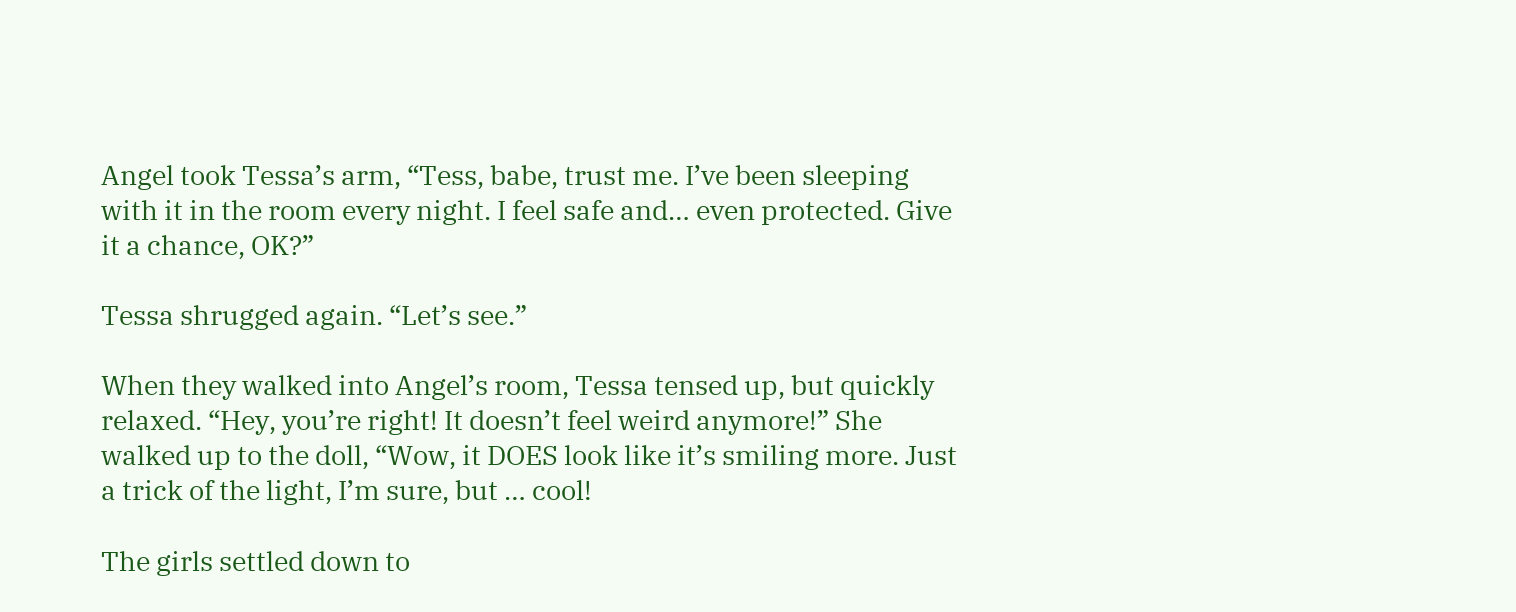Angel took Tessa’s arm, “Tess, babe, trust me. I’ve been sleeping with it in the room every night. I feel safe and… even protected. Give it a chance, OK?”

Tessa shrugged again. “Let’s see.”

When they walked into Angel’s room, Tessa tensed up, but quickly relaxed. “Hey, you’re right! It doesn’t feel weird anymore!” She walked up to the doll, “Wow, it DOES look like it’s smiling more. Just a trick of the light, I’m sure, but … cool!

The girls settled down to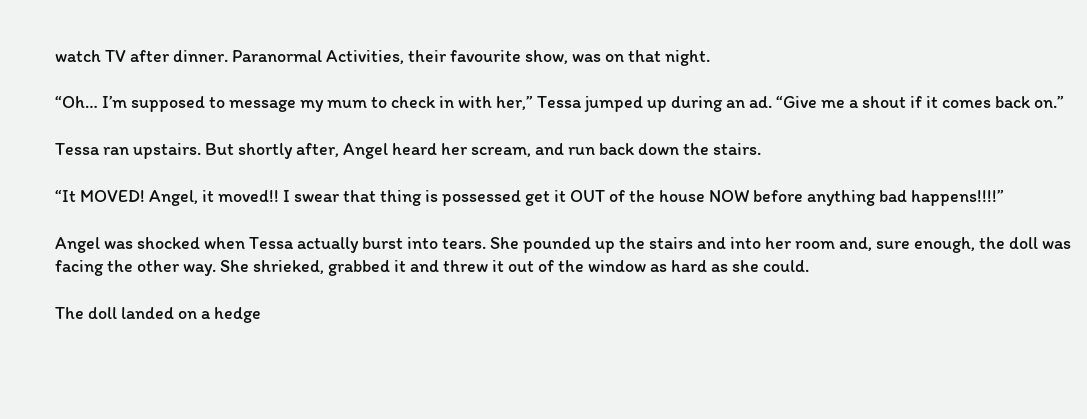watch TV after dinner. Paranormal Activities, their favourite show, was on that night.

“Oh… I’m supposed to message my mum to check in with her,” Tessa jumped up during an ad. “Give me a shout if it comes back on.”

Tessa ran upstairs. But shortly after, Angel heard her scream, and run back down the stairs.

“It MOVED! Angel, it moved!! I swear that thing is possessed get it OUT of the house NOW before anything bad happens!!!!”

Angel was shocked when Tessa actually burst into tears. She pounded up the stairs and into her room and, sure enough, the doll was facing the other way. She shrieked, grabbed it and threw it out of the window as hard as she could.

The doll landed on a hedge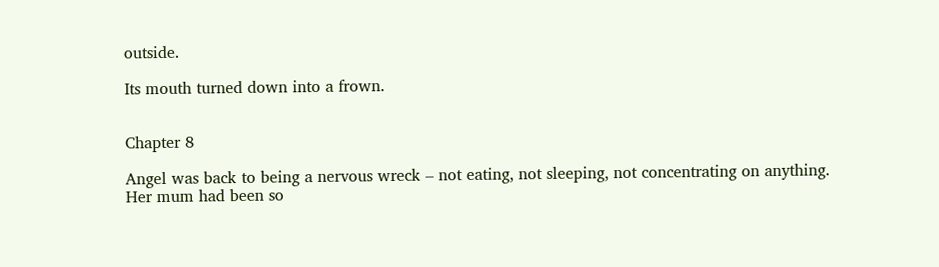outside.

Its mouth turned down into a frown.


Chapter 8

Angel was back to being a nervous wreck – not eating, not sleeping, not concentrating on anything. Her mum had been so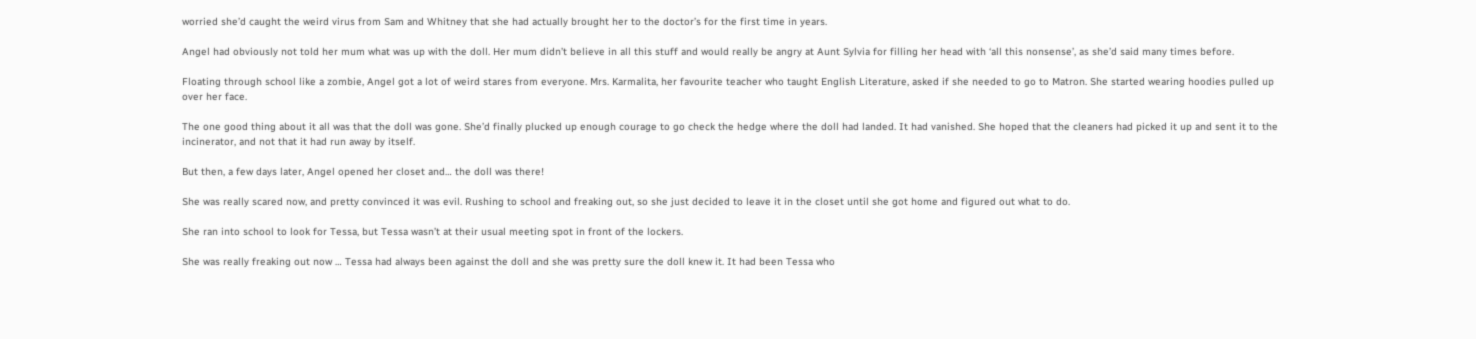worried she’d caught the weird virus from Sam and Whitney that she had actually brought her to the doctor’s for the first time in years.

Angel had obviously not told her mum what was up with the doll. Her mum didn’t believe in all this stuff and would really be angry at Aunt Sylvia for filling her head with ‘all this nonsense’, as she’d said many times before.

Floating through school like a zombie, Angel got a lot of weird stares from everyone. Mrs. Karmalita, her favourite teacher who taught English Literature, asked if she needed to go to Matron. She started wearing hoodies pulled up over her face.

The one good thing about it all was that the doll was gone. She’d finally plucked up enough courage to go check the hedge where the doll had landed. It had vanished. She hoped that the cleaners had picked it up and sent it to the incinerator, and not that it had run away by itself.

But then, a few days later, Angel opened her closet and… the doll was there!

She was really scared now, and pretty convinced it was evil. Rushing to school and freaking out, so she just decided to leave it in the closet until she got home and figured out what to do.

She ran into school to look for Tessa, but Tessa wasn’t at their usual meeting spot in front of the lockers.

She was really freaking out now … Tessa had always been against the doll and she was pretty sure the doll knew it. It had been Tessa who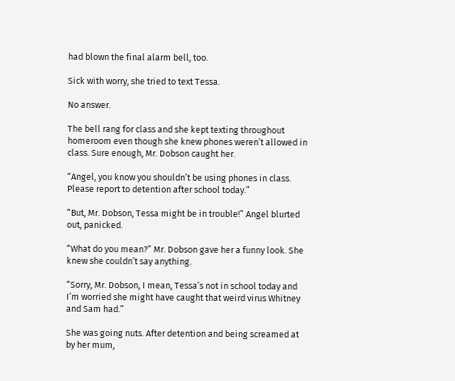had blown the final alarm bell, too.

Sick with worry, she tried to text Tessa.

No answer.

The bell rang for class and she kept texting throughout homeroom even though she knew phones weren’t allowed in class. Sure enough, Mr. Dobson caught her.

“Angel, you know you shouldn’t be using phones in class. Please report to detention after school today.”

“But, Mr. Dobson, Tessa might be in trouble!” Angel blurted out, panicked.

“What do you mean?” Mr. Dobson gave her a funny look. She knew she couldn’t say anything.

“Sorry, Mr. Dobson, I mean, Tessa’s not in school today and I’m worried she might have caught that weird virus Whitney and Sam had.”

She was going nuts. After detention and being screamed at by her mum,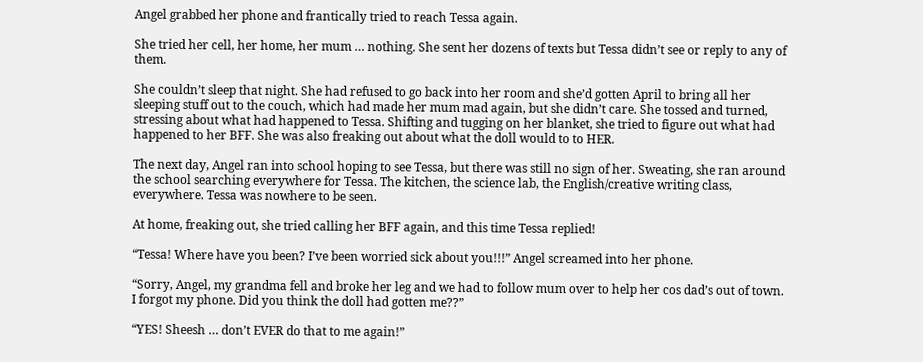Angel grabbed her phone and frantically tried to reach Tessa again.

She tried her cell, her home, her mum … nothing. She sent her dozens of texts but Tessa didn’t see or reply to any of them.

She couldn’t sleep that night. She had refused to go back into her room and she’d gotten April to bring all her sleeping stuff out to the couch, which had made her mum mad again, but she didn’t care. She tossed and turned, stressing about what had happened to Tessa. Shifting and tugging on her blanket, she tried to figure out what had happened to her BFF. She was also freaking out about what the doll would to to HER.

The next day, Angel ran into school hoping to see Tessa, but there was still no sign of her. Sweating, she ran around the school searching everywhere for Tessa. The kitchen, the science lab, the English/creative writing class, everywhere. Tessa was nowhere to be seen.

At home, freaking out, she tried calling her BFF again, and this time Tessa replied!

“Tessa! Where have you been? I’ve been worried sick about you!!!” Angel screamed into her phone.

“Sorry, Angel, my grandma fell and broke her leg and we had to follow mum over to help her cos dad’s out of town. I forgot my phone. Did you think the doll had gotten me??”

“YES! Sheesh … don’t EVER do that to me again!”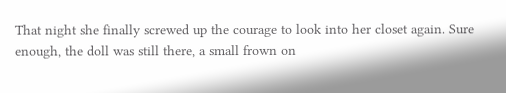That night she finally screwed up the courage to look into her closet again. Sure enough, the doll was still there, a small frown on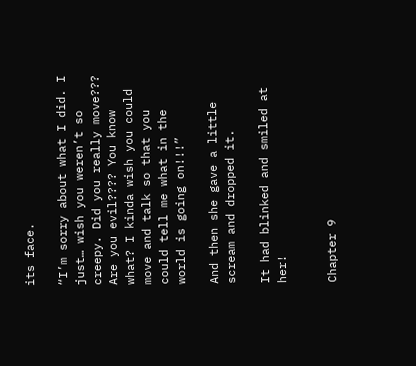its face.

“I’m sorry about what I did. I just… wish you weren’t so creepy. Did you really move??? Are you evil???? You know what? I kinda wish you could move and talk so that you could tell me what in the world is going on!!!”

And then she gave a little scream and dropped it.

It had blinked and smiled at her!


Chapter 9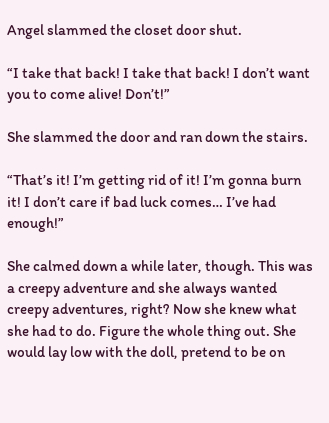Angel slammed the closet door shut.

“I take that back! I take that back! I don’t want you to come alive! Don’t!”

She slammed the door and ran down the stairs.

“That’s it! I’m getting rid of it! I’m gonna burn it! I don’t care if bad luck comes… I’ve had enough!”

She calmed down a while later, though. This was a creepy adventure and she always wanted creepy adventures, right? Now she knew what she had to do. Figure the whole thing out. She would lay low with the doll, pretend to be on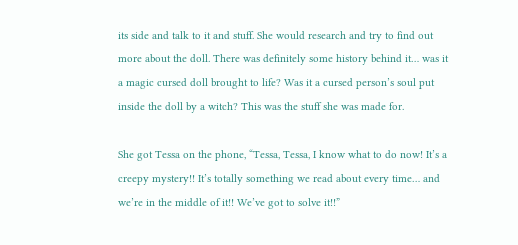its side and talk to it and stuff. She would research and try to find out more about the doll. There was definitely some history behind it… was it a magic cursed doll brought to life? Was it a cursed person’s soul put inside the doll by a witch? This was the stuff she was made for.

She got Tessa on the phone, “Tessa, Tessa, I know what to do now! It’s a creepy mystery!! It’s totally something we read about every time… and we’re in the middle of it!! We’ve got to solve it!!”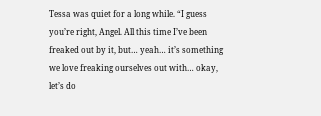Tessa was quiet for a long while. “I guess you’re right, Angel. All this time I’ve been freaked out by it, but… yeah… it’s something we love freaking ourselves out with… okay, let’s do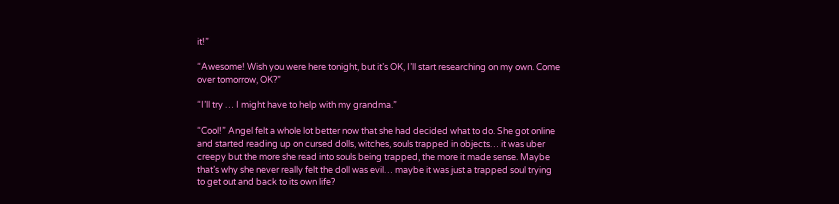it!”

“Awesome! Wish you were here tonight, but it’s OK, I’ll start researching on my own. Come over tomorrow, OK?”

“I’ll try … I might have to help with my grandma.”

“Cool!” Angel felt a whole lot better now that she had decided what to do. She got online and started reading up on cursed dolls, witches, souls trapped in objects… it was uber creepy but the more she read into souls being trapped, the more it made sense. Maybe that’s why she never really felt the doll was evil… maybe it was just a trapped soul trying to get out and back to its own life?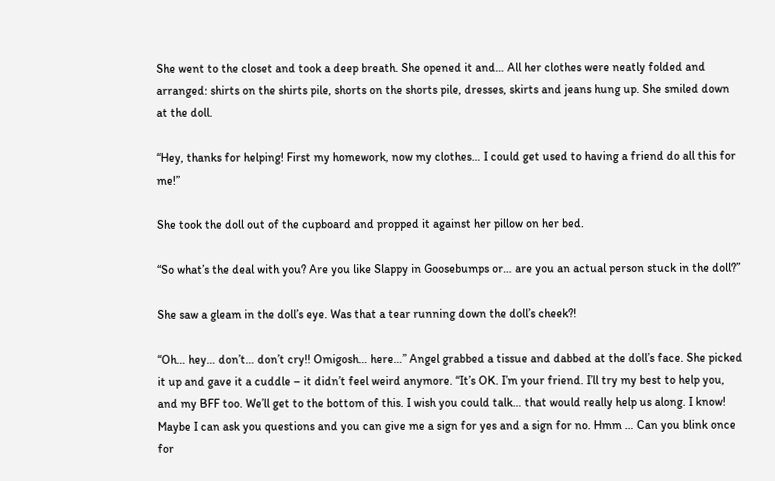She went to the closet and took a deep breath. She opened it and… All her clothes were neatly folded and arranged: shirts on the shirts pile, shorts on the shorts pile, dresses, skirts and jeans hung up. She smiled down at the doll.

“Hey, thanks for helping! First my homework, now my clothes… I could get used to having a friend do all this for me!”

She took the doll out of the cupboard and propped it against her pillow on her bed.

“So what’s the deal with you? Are you like Slappy in Goosebumps or… are you an actual person stuck in the doll?”

She saw a gleam in the doll’s eye. Was that a tear running down the doll’s cheek?!

“Oh… hey… don’t… don’t cry!! Omigosh… here…” Angel grabbed a tissue and dabbed at the doll’s face. She picked it up and gave it a cuddle – it didn’t feel weird anymore. “It’s OK. I’m your friend. I’ll try my best to help you, and my BFF too. We’ll get to the bottom of this. I wish you could talk… that would really help us along. I know! Maybe I can ask you questions and you can give me a sign for yes and a sign for no. Hmm … Can you blink once for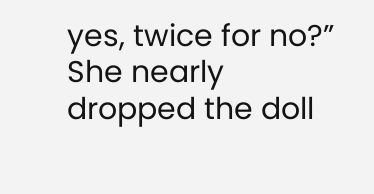yes, twice for no?” She nearly dropped the doll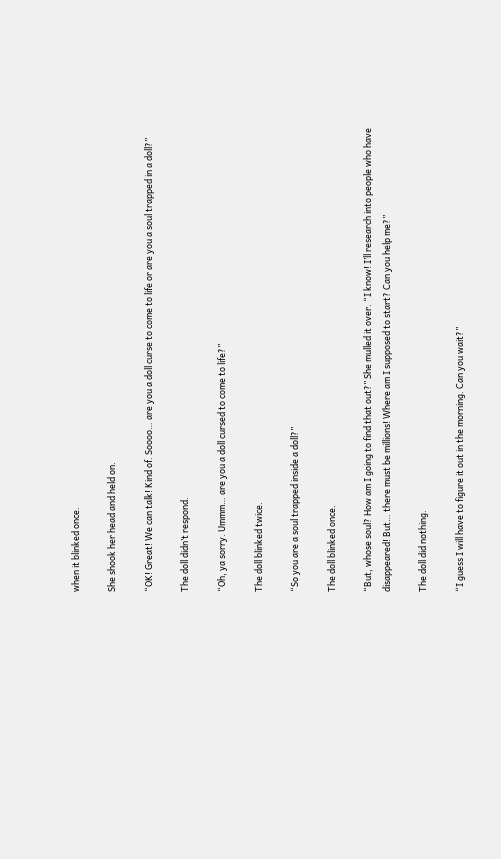when it blinked once.

She shook her head and held on.

“OK! Great! We can talk! Kind of. Soooo… are you a doll curse to come to life or are you a soul trapped in a doll?”

The doll didn’t respond.

“Oh, ya sorry. Ummm… are you a doll cursed to come to life?”

The doll blinked twice.

“So you are a soul trapped inside a doll?”

The doll blinked once.

“But, whose soul? How am I going to find that out?” She mulled it over. “I know! I’ll research into people who have disappeared! But… there must be millions! Where am I supposed to start? Can you help me?”

The doll did nothing.

“I guess I will have to figure it out in the morning. Can you wait?”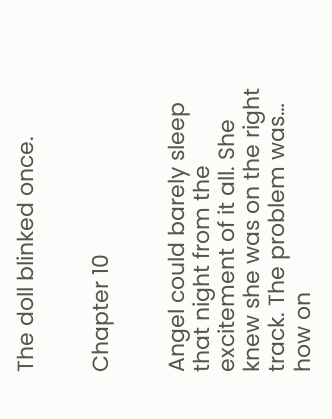The doll blinked once.


Chapter 10


Angel could barely sleep that night from the excitement of it all. She knew she was on the right track. The problem was… how on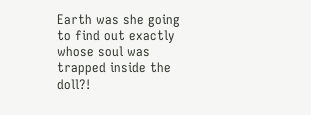Earth was she going to find out exactly whose soul was trapped inside the doll?!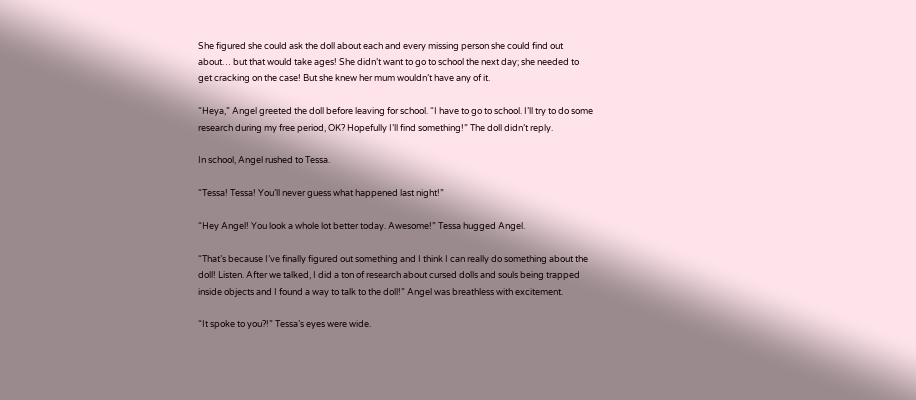She figured she could ask the doll about each and every missing person she could find out about… but that would take ages! She didn’t want to go to school the next day; she needed to get cracking on the case! But she knew her mum wouldn’t have any of it.

“Heya,” Angel greeted the doll before leaving for school. “I have to go to school. I’ll try to do some research during my free period, OK? Hopefully I’ll find something!” The doll didn’t reply.

In school, Angel rushed to Tessa.

“Tessa! Tessa! You’ll never guess what happened last night!”

“Hey Angel! You look a whole lot better today. Awesome!” Tessa hugged Angel.

“That’s because I’ve finally figured out something and I think I can really do something about the doll! Listen. After we talked, I did a ton of research about cursed dolls and souls being trapped inside objects and I found a way to talk to the doll!” Angel was breathless with excitement.

“It spoke to you?!” Tessa’s eyes were wide.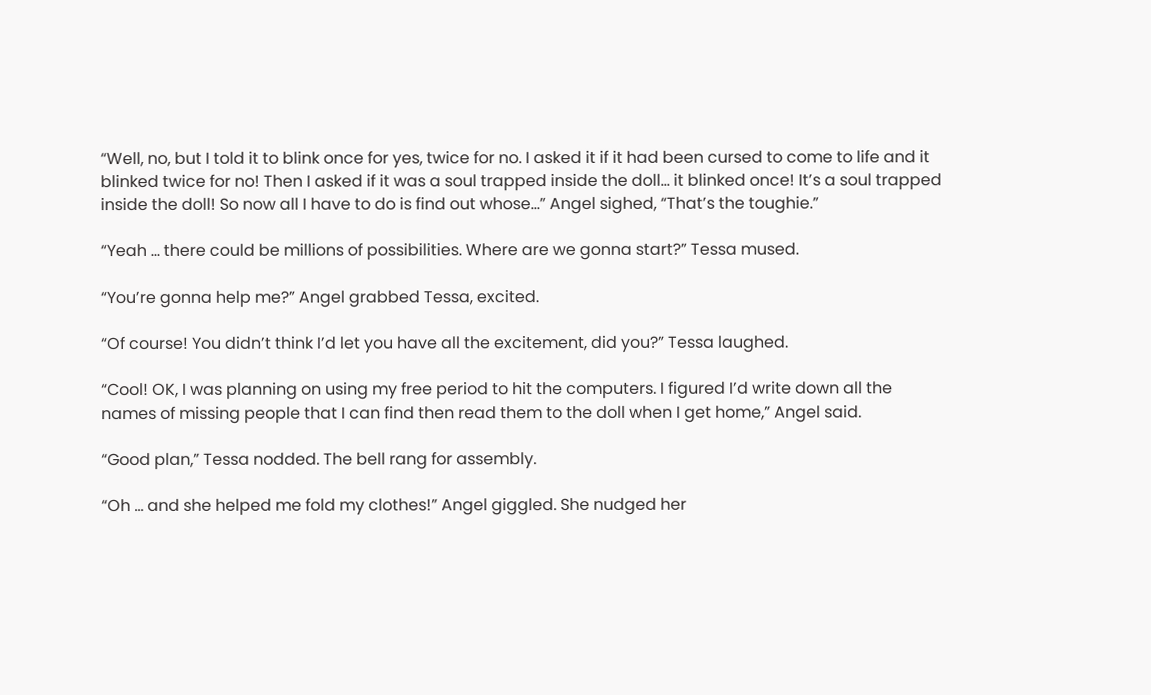“Well, no, but I told it to blink once for yes, twice for no. I asked it if it had been cursed to come to life and it blinked twice for no! Then I asked if it was a soul trapped inside the doll… it blinked once! It’s a soul trapped inside the doll! So now all I have to do is find out whose…” Angel sighed, “That’s the toughie.”

“Yeah … there could be millions of possibilities. Where are we gonna start?” Tessa mused.

“You’re gonna help me?” Angel grabbed Tessa, excited.

“Of course! You didn’t think I’d let you have all the excitement, did you?” Tessa laughed.

“Cool! OK, I was planning on using my free period to hit the computers. I figured I’d write down all the names of missing people that I can find then read them to the doll when I get home,” Angel said.

“Good plan,” Tessa nodded. The bell rang for assembly.

“Oh … and she helped me fold my clothes!” Angel giggled. She nudged her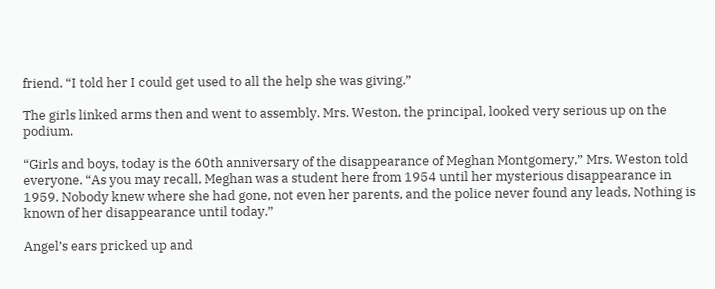friend. “I told her I could get used to all the help she was giving.”

The girls linked arms then and went to assembly. Mrs. Weston, the principal, looked very serious up on the podium.

“Girls and boys, today is the 60th anniversary of the disappearance of Meghan Montgomery,” Mrs. Weston told everyone. “As you may recall, Meghan was a student here from 1954 until her mysterious disappearance in 1959. Nobody knew where she had gone, not even her parents, and the police never found any leads, Nothing is known of her disappearance until today.”

Angel’s ears pricked up and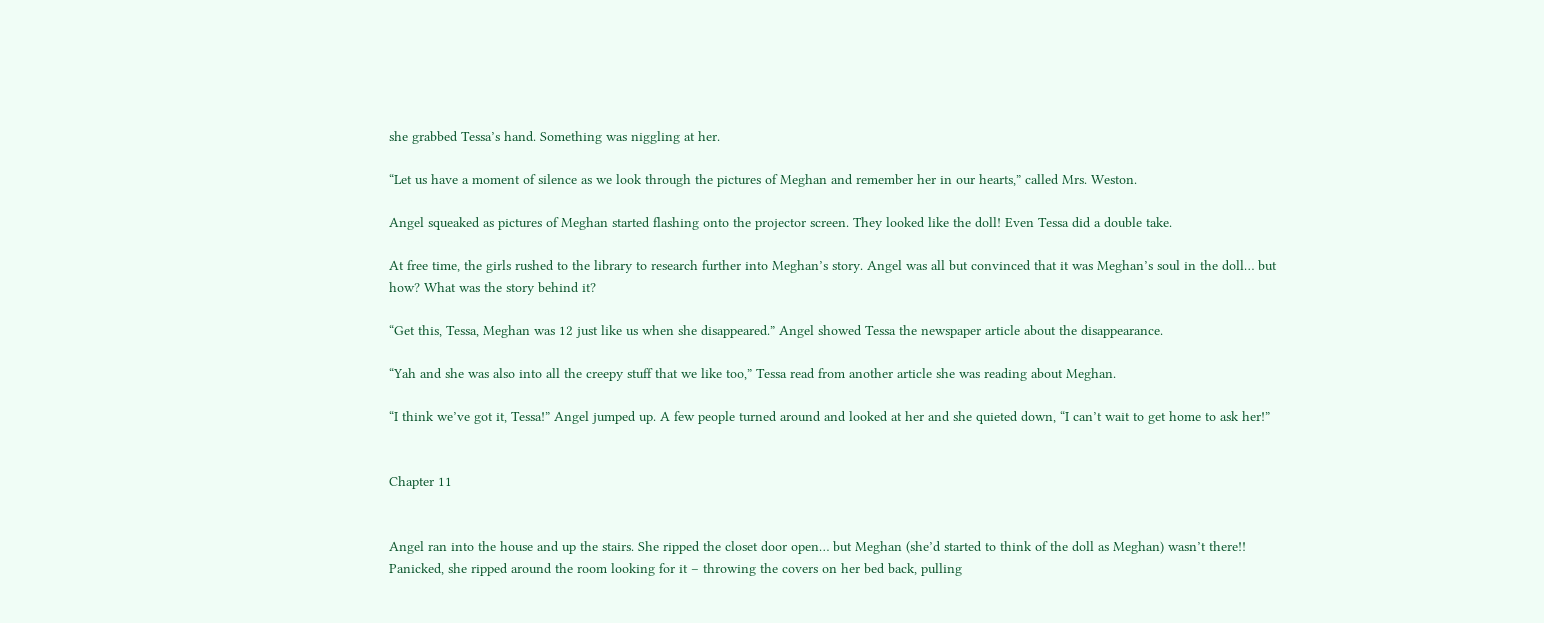she grabbed Tessa’s hand. Something was niggling at her.

“Let us have a moment of silence as we look through the pictures of Meghan and remember her in our hearts,” called Mrs. Weston.

Angel squeaked as pictures of Meghan started flashing onto the projector screen. They looked like the doll! Even Tessa did a double take.

At free time, the girls rushed to the library to research further into Meghan’s story. Angel was all but convinced that it was Meghan’s soul in the doll… but how? What was the story behind it?

“Get this, Tessa, Meghan was 12 just like us when she disappeared.” Angel showed Tessa the newspaper article about the disappearance.

“Yah and she was also into all the creepy stuff that we like too,” Tessa read from another article she was reading about Meghan.

“I think we’ve got it, Tessa!” Angel jumped up. A few people turned around and looked at her and she quieted down, “I can’t wait to get home to ask her!”


Chapter 11


Angel ran into the house and up the stairs. She ripped the closet door open… but Meghan (she’d started to think of the doll as Meghan) wasn’t there!! Panicked, she ripped around the room looking for it – throwing the covers on her bed back, pulling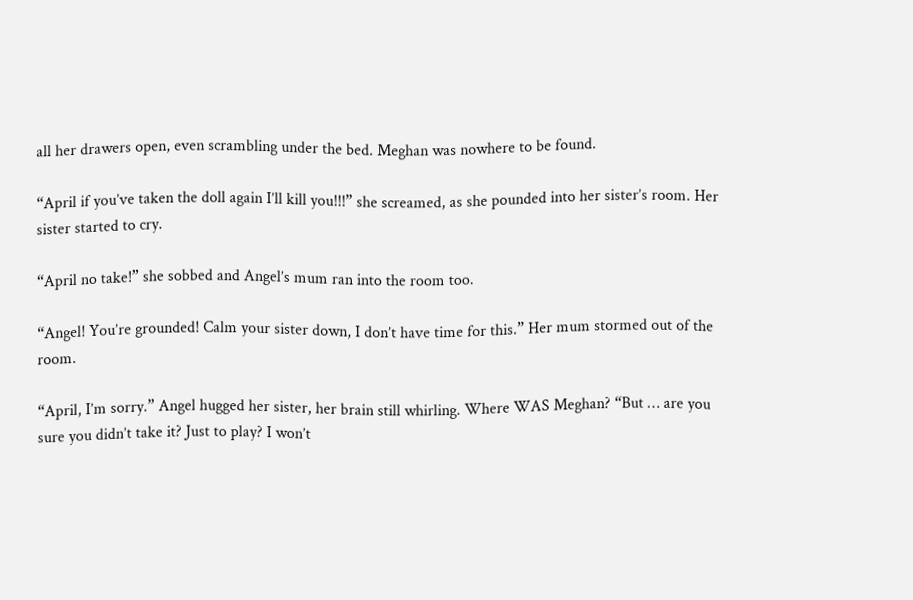all her drawers open, even scrambling under the bed. Meghan was nowhere to be found.

“April if you’ve taken the doll again I’ll kill you!!!” she screamed, as she pounded into her sister’s room. Her sister started to cry.

“April no take!” she sobbed and Angel’s mum ran into the room too.

“Angel! You’re grounded! Calm your sister down, I don’t have time for this.” Her mum stormed out of the room.

“April, I’m sorry.” Angel hugged her sister, her brain still whirling. Where WAS Meghan? “But … are you sure you didn’t take it? Just to play? I won’t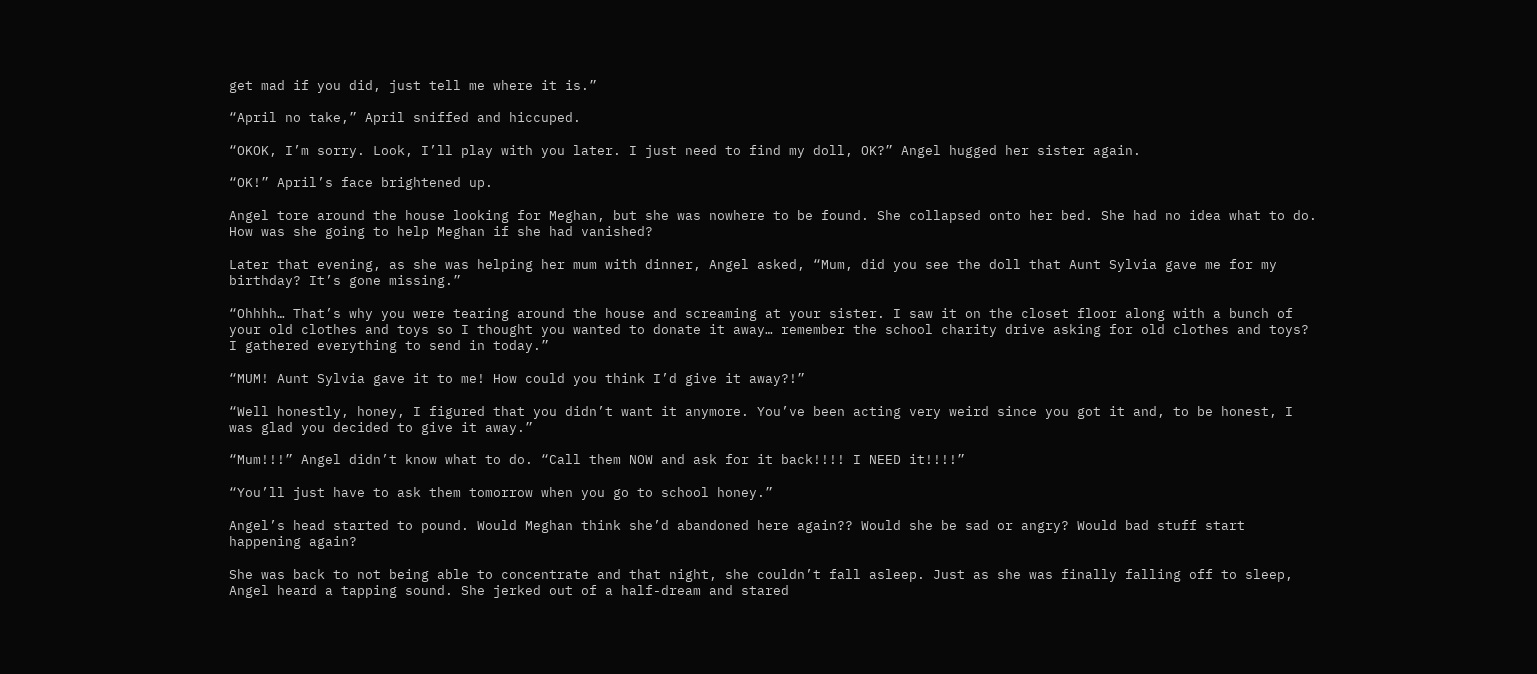get mad if you did, just tell me where it is.”

“April no take,” April sniffed and hiccuped.

“OKOK, I’m sorry. Look, I’ll play with you later. I just need to find my doll, OK?” Angel hugged her sister again.

“OK!” April’s face brightened up.

Angel tore around the house looking for Meghan, but she was nowhere to be found. She collapsed onto her bed. She had no idea what to do. How was she going to help Meghan if she had vanished?

Later that evening, as she was helping her mum with dinner, Angel asked, “Mum, did you see the doll that Aunt Sylvia gave me for my birthday? It’s gone missing.”

“Ohhhh… That’s why you were tearing around the house and screaming at your sister. I saw it on the closet floor along with a bunch of your old clothes and toys so I thought you wanted to donate it away… remember the school charity drive asking for old clothes and toys? I gathered everything to send in today.”

“MUM! Aunt Sylvia gave it to me! How could you think I’d give it away?!”

“Well honestly, honey, I figured that you didn’t want it anymore. You’ve been acting very weird since you got it and, to be honest, I was glad you decided to give it away.”

“Mum!!!” Angel didn’t know what to do. “Call them NOW and ask for it back!!!! I NEED it!!!!”

“You’ll just have to ask them tomorrow when you go to school honey.”

Angel’s head started to pound. Would Meghan think she’d abandoned here again?? Would she be sad or angry? Would bad stuff start happening again?

She was back to not being able to concentrate and that night, she couldn’t fall asleep. Just as she was finally falling off to sleep, Angel heard a tapping sound. She jerked out of a half-dream and stared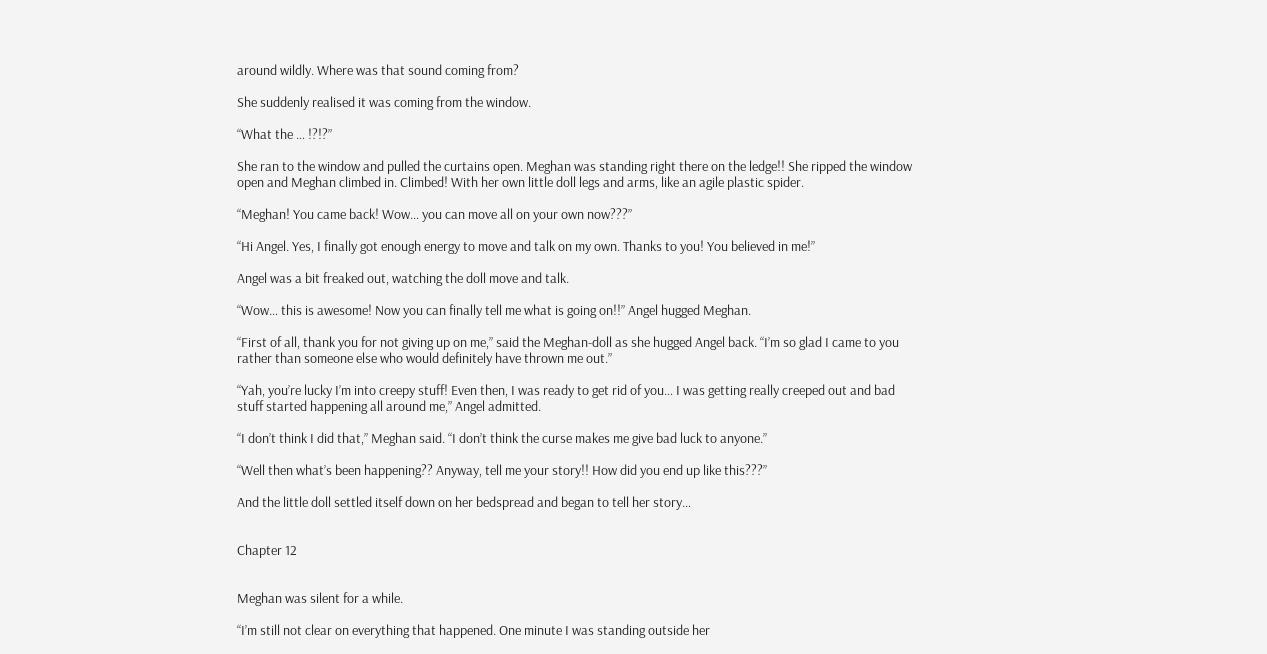around wildly. Where was that sound coming from?

She suddenly realised it was coming from the window.

“What the … !?!?”

She ran to the window and pulled the curtains open. Meghan was standing right there on the ledge!! She ripped the window open and Meghan climbed in. Climbed! With her own little doll legs and arms, like an agile plastic spider.

“Meghan! You came back! Wow… you can move all on your own now???”

“Hi Angel. Yes, I finally got enough energy to move and talk on my own. Thanks to you! You believed in me!”

Angel was a bit freaked out, watching the doll move and talk.

“Wow… this is awesome! Now you can finally tell me what is going on!!” Angel hugged Meghan.

“First of all, thank you for not giving up on me,” said the Meghan-doll as she hugged Angel back. “I’m so glad I came to you rather than someone else who would definitely have thrown me out.”

“Yah, you’re lucky I’m into creepy stuff! Even then, I was ready to get rid of you… I was getting really creeped out and bad stuff started happening all around me,” Angel admitted.

“I don’t think I did that,” Meghan said. “I don’t think the curse makes me give bad luck to anyone.”

“Well then what’s been happening?? Anyway, tell me your story!! How did you end up like this???”

And the little doll settled itself down on her bedspread and began to tell her story…


Chapter 12


Meghan was silent for a while.

“I’m still not clear on everything that happened. One minute I was standing outside her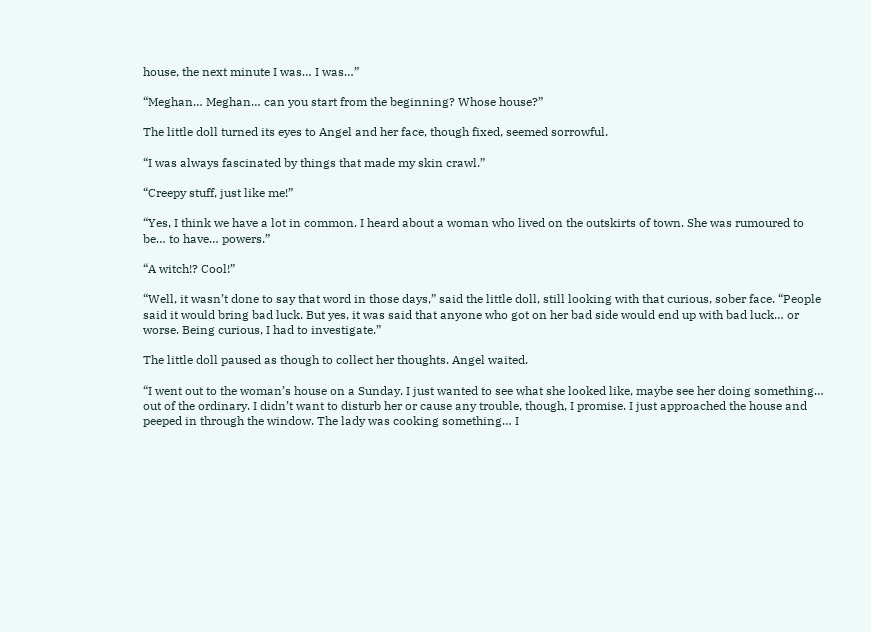house, the next minute I was… I was…”

“Meghan… Meghan… can you start from the beginning? Whose house?”

The little doll turned its eyes to Angel and her face, though fixed, seemed sorrowful.

“I was always fascinated by things that made my skin crawl.”

“Creepy stuff, just like me!”

“Yes, I think we have a lot in common. I heard about a woman who lived on the outskirts of town. She was rumoured to be… to have… powers.”

“A witch!? Cool!”

“Well, it wasn’t done to say that word in those days,” said the little doll, still looking with that curious, sober face. “People said it would bring bad luck. But yes, it was said that anyone who got on her bad side would end up with bad luck… or worse. Being curious, I had to investigate.”

The little doll paused as though to collect her thoughts. Angel waited.

“I went out to the woman’s house on a Sunday. I just wanted to see what she looked like, maybe see her doing something… out of the ordinary. I didn’t want to disturb her or cause any trouble, though, I promise. I just approached the house and peeped in through the window. The lady was cooking something… I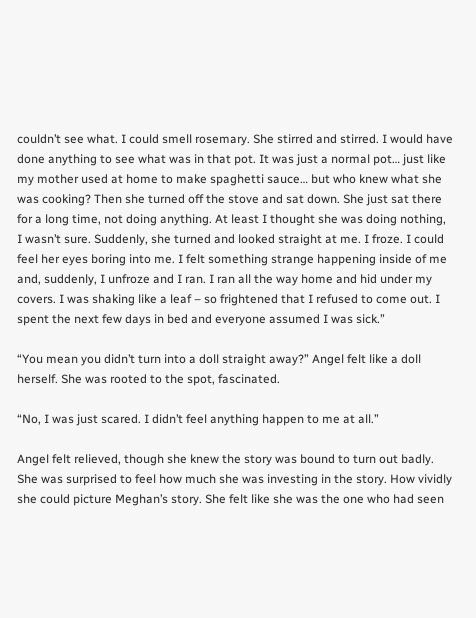couldn’t see what. I could smell rosemary. She stirred and stirred. I would have done anything to see what was in that pot. It was just a normal pot… just like my mother used at home to make spaghetti sauce… but who knew what she was cooking? Then she turned off the stove and sat down. She just sat there for a long time, not doing anything. At least I thought she was doing nothing, I wasn’t sure. Suddenly, she turned and looked straight at me. I froze. I could feel her eyes boring into me. I felt something strange happening inside of me and, suddenly, I unfroze and I ran. I ran all the way home and hid under my covers. I was shaking like a leaf – so frightened that I refused to come out. I spent the next few days in bed and everyone assumed I was sick.”

“You mean you didn’t turn into a doll straight away?” Angel felt like a doll herself. She was rooted to the spot, fascinated.

“No, I was just scared. I didn’t feel anything happen to me at all.”

Angel felt relieved, though she knew the story was bound to turn out badly. She was surprised to feel how much she was investing in the story. How vividly she could picture Meghan’s story. She felt like she was the one who had seen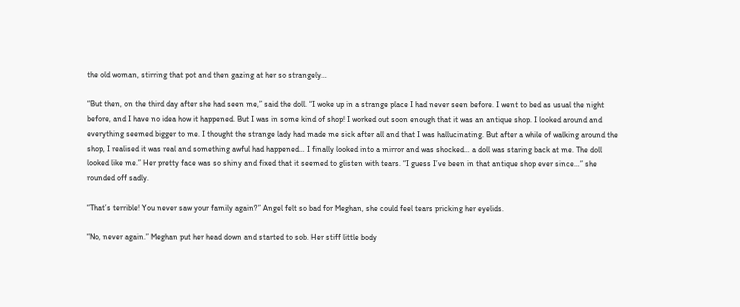the old woman, stirring that pot and then gazing at her so strangely…

“But then, on the third day after she had seen me,” said the doll. “I woke up in a strange place I had never seen before. I went to bed as usual the night before, and I have no idea how it happened. But I was in some kind of shop! I worked out soon enough that it was an antique shop. I looked around and everything seemed bigger to me. I thought the strange lady had made me sick after all and that I was hallucinating. But after a while of walking around the shop, I realised it was real and something awful had happened… I finally looked into a mirror and was shocked… a doll was staring back at me. The doll looked like me.” Her pretty face was so shiny and fixed that it seemed to glisten with tears. “I guess I’ve been in that antique shop ever since…” she rounded off sadly.

“That’s terrible! You never saw your family again?” Angel felt so bad for Meghan, she could feel tears pricking her eyelids.

“No, never again.” Meghan put her head down and started to sob. Her stiff little body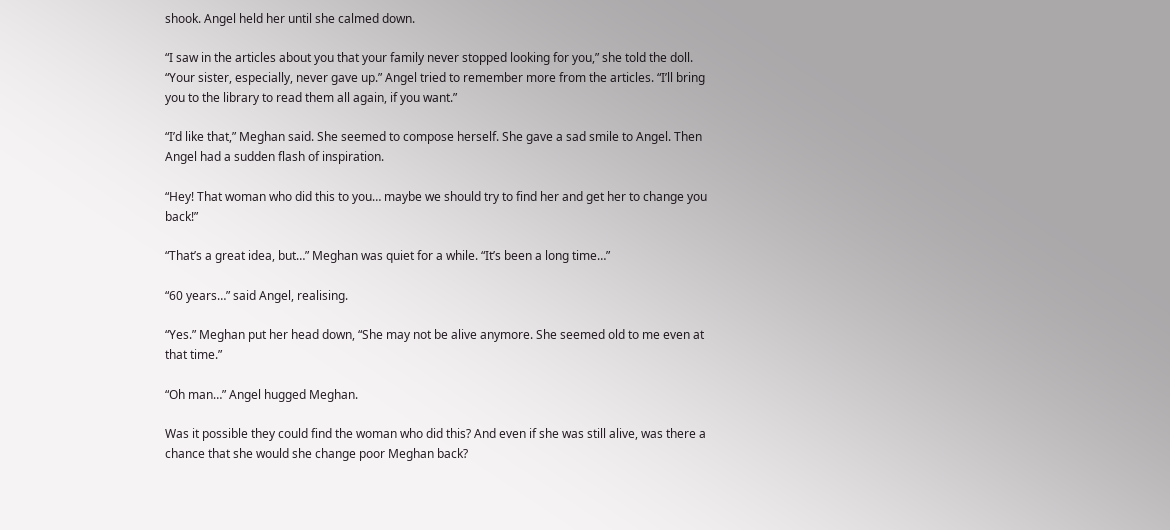shook. Angel held her until she calmed down.

“I saw in the articles about you that your family never stopped looking for you,” she told the doll. “Your sister, especially, never gave up.” Angel tried to remember more from the articles. “I’ll bring you to the library to read them all again, if you want.”

“I’d like that,” Meghan said. She seemed to compose herself. She gave a sad smile to Angel. Then Angel had a sudden flash of inspiration.

“Hey! That woman who did this to you… maybe we should try to find her and get her to change you back!”

“That’s a great idea, but…” Meghan was quiet for a while. “It’s been a long time…”

“60 years…” said Angel, realising.

“Yes.” Meghan put her head down, “She may not be alive anymore. She seemed old to me even at that time.”

“Oh man…” Angel hugged Meghan.

Was it possible they could find the woman who did this? And even if she was still alive, was there a chance that she would she change poor Meghan back?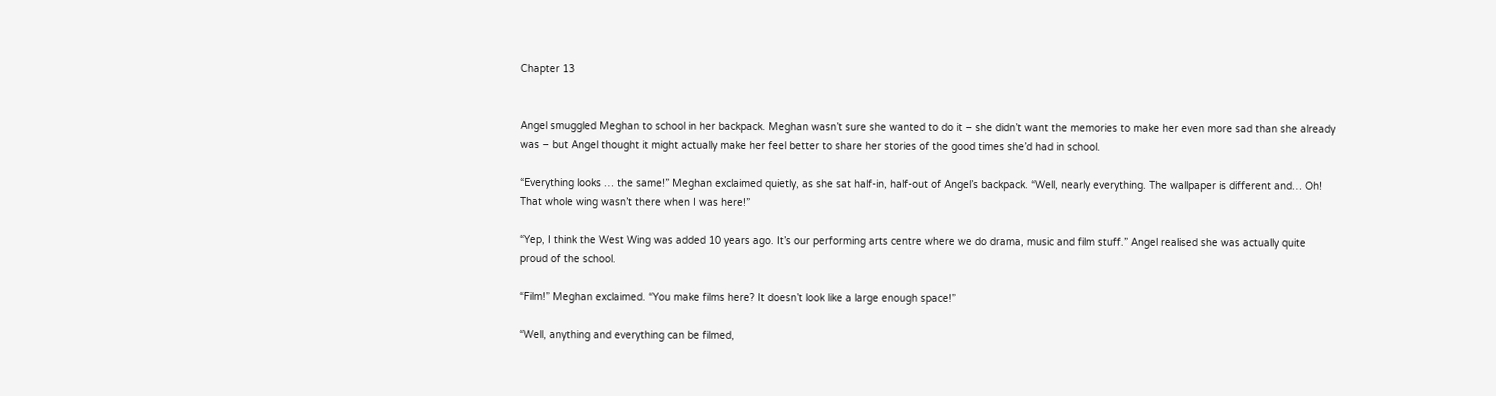Chapter 13


Angel smuggled Meghan to school in her backpack. Meghan wasn’t sure she wanted to do it – she didn’t want the memories to make her even more sad than she already was – but Angel thought it might actually make her feel better to share her stories of the good times she’d had in school.

“Everything looks … the same!” Meghan exclaimed quietly, as she sat half-in, half-out of Angel’s backpack. “Well, nearly everything. The wallpaper is different and… Oh! That whole wing wasn’t there when I was here!”

“Yep, I think the West Wing was added 10 years ago. It’s our performing arts centre where we do drama, music and film stuff.” Angel realised she was actually quite proud of the school.

“Film!” Meghan exclaimed. “You make films here? It doesn’t look like a large enough space!”

“Well, anything and everything can be filmed,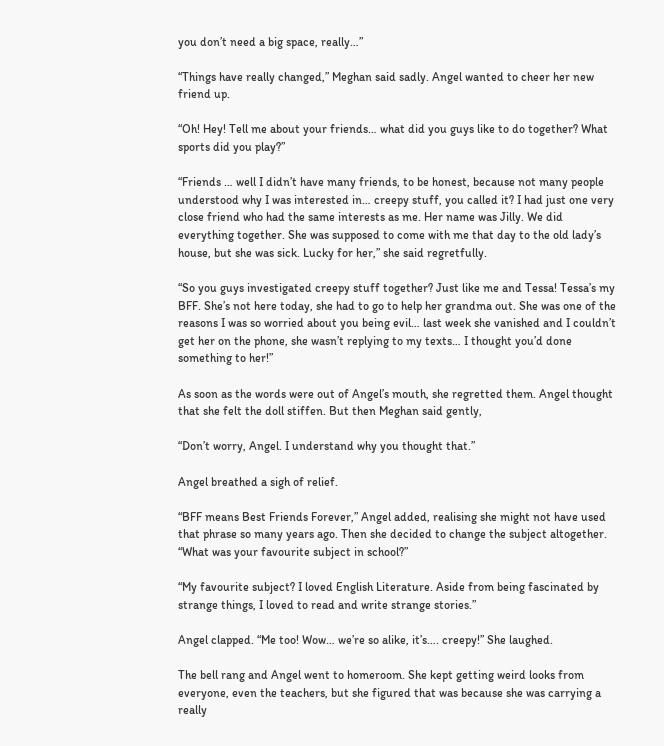you don’t need a big space, really…”

“Things have really changed,” Meghan said sadly. Angel wanted to cheer her new friend up.

“Oh! Hey! Tell me about your friends… what did you guys like to do together? What sports did you play?”

“Friends … well I didn’t have many friends, to be honest, because not many people understood why I was interested in… creepy stuff, you called it? I had just one very close friend who had the same interests as me. Her name was Jilly. We did everything together. She was supposed to come with me that day to the old lady’s house, but she was sick. Lucky for her,” she said regretfully.

“So you guys investigated creepy stuff together? Just like me and Tessa! Tessa’s my BFF. She’s not here today, she had to go to help her grandma out. She was one of the reasons I was so worried about you being evil… last week she vanished and I couldn’t get her on the phone, she wasn’t replying to my texts… I thought you’d done something to her!”

As soon as the words were out of Angel’s mouth, she regretted them. Angel thought that she felt the doll stiffen. But then Meghan said gently,

“Don’t worry, Angel. I understand why you thought that.”

Angel breathed a sigh of relief.

“BFF means Best Friends Forever,” Angel added, realising she might not have used that phrase so many years ago. Then she decided to change the subject altogether. “What was your favourite subject in school?”

“My favourite subject? I loved English Literature. Aside from being fascinated by strange things, I loved to read and write strange stories.”

Angel clapped. “Me too! Wow… we’re so alike, it’s…. creepy!” She laughed.

The bell rang and Angel went to homeroom. She kept getting weird looks from everyone, even the teachers, but she figured that was because she was carrying a really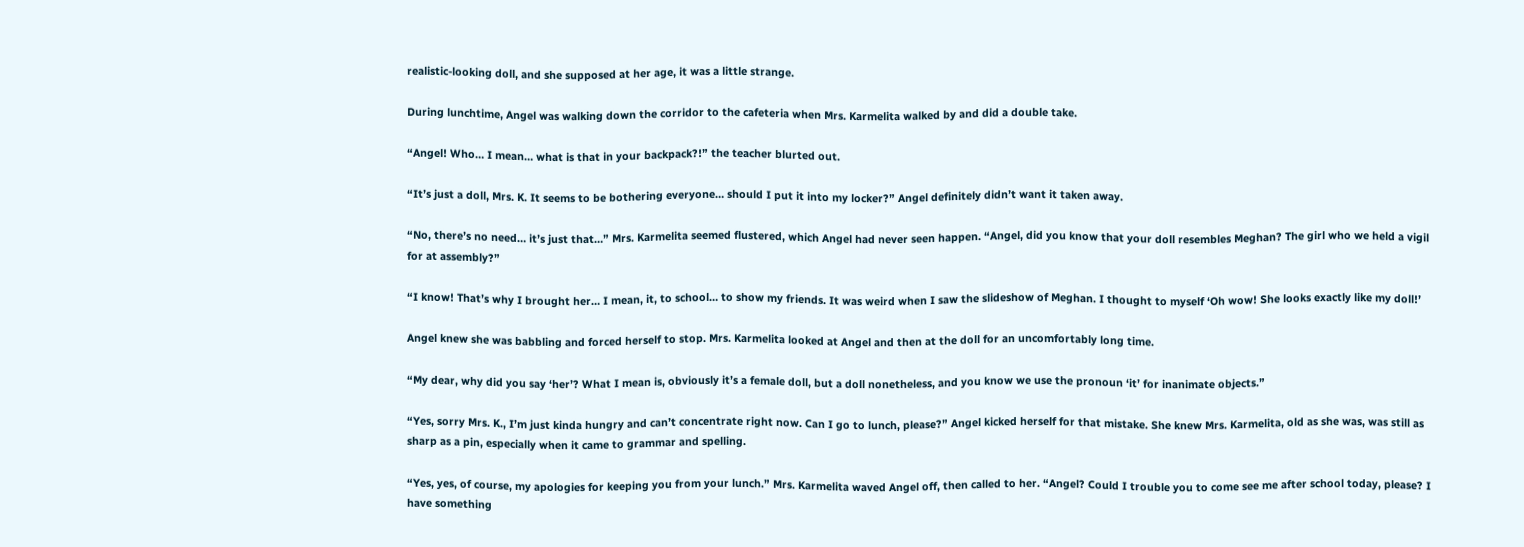realistic-looking doll, and she supposed at her age, it was a little strange.

During lunchtime, Angel was walking down the corridor to the cafeteria when Mrs. Karmelita walked by and did a double take.

“Angel! Who… I mean… what is that in your backpack?!” the teacher blurted out.

“It’s just a doll, Mrs. K. It seems to be bothering everyone… should I put it into my locker?” Angel definitely didn’t want it taken away.

“No, there’s no need… it’s just that…” Mrs. Karmelita seemed flustered, which Angel had never seen happen. “Angel, did you know that your doll resembles Meghan? The girl who we held a vigil for at assembly?”

“I know! That’s why I brought her… I mean, it, to school… to show my friends. It was weird when I saw the slideshow of Meghan. I thought to myself ‘Oh wow! She looks exactly like my doll!’

Angel knew she was babbling and forced herself to stop. Mrs. Karmelita looked at Angel and then at the doll for an uncomfortably long time.

“My dear, why did you say ‘her’? What I mean is, obviously it’s a female doll, but a doll nonetheless, and you know we use the pronoun ‘it’ for inanimate objects.”

“Yes, sorry Mrs. K., I’m just kinda hungry and can’t concentrate right now. Can I go to lunch, please?” Angel kicked herself for that mistake. She knew Mrs. Karmelita, old as she was, was still as sharp as a pin, especially when it came to grammar and spelling.

“Yes, yes, of course, my apologies for keeping you from your lunch.” Mrs. Karmelita waved Angel off, then called to her. “Angel? Could I trouble you to come see me after school today, please? I have something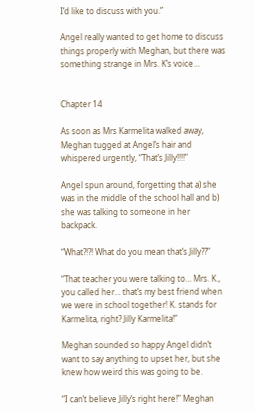I’d like to discuss with you.”

Angel really wanted to get home to discuss things properly with Meghan, but there was something strange in Mrs. K’s voice…


Chapter 14

As soon as Mrs Karmelita walked away, Meghan tugged at Angel’s hair and whispered urgently, “That’s Jilly!!!!”

Angel spun around, forgetting that a) she was in the middle of the school hall and b) she was talking to someone in her backpack.

“What?!?! What do you mean that’s Jilly??”

“That teacher you were talking to… Mrs. K., you called her… that’s my best friend when we were in school together! K. stands for Karmelita, right? Jilly Karmelita!”

Meghan sounded so happy Angel didn’t want to say anything to upset her, but she knew how weird this was going to be.

“I can’t believe Jilly’s right here!” Meghan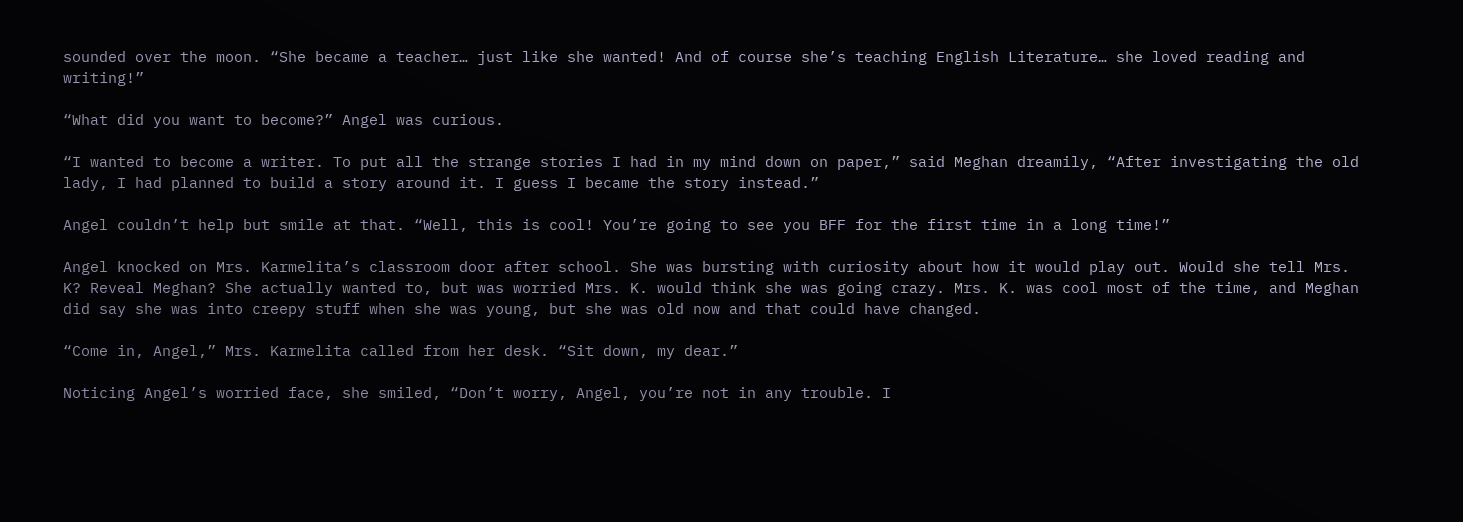sounded over the moon. “She became a teacher… just like she wanted! And of course she’s teaching English Literature… she loved reading and writing!”

“What did you want to become?” Angel was curious.

“I wanted to become a writer. To put all the strange stories I had in my mind down on paper,” said Meghan dreamily, “After investigating the old lady, I had planned to build a story around it. I guess I became the story instead.”

Angel couldn’t help but smile at that. “Well, this is cool! You’re going to see you BFF for the first time in a long time!”

Angel knocked on Mrs. Karmelita’s classroom door after school. She was bursting with curiosity about how it would play out. Would she tell Mrs. K? Reveal Meghan? She actually wanted to, but was worried Mrs. K. would think she was going crazy. Mrs. K. was cool most of the time, and Meghan did say she was into creepy stuff when she was young, but she was old now and that could have changed.

“Come in, Angel,” Mrs. Karmelita called from her desk. “Sit down, my dear.”

Noticing Angel’s worried face, she smiled, “Don’t worry, Angel, you’re not in any trouble. I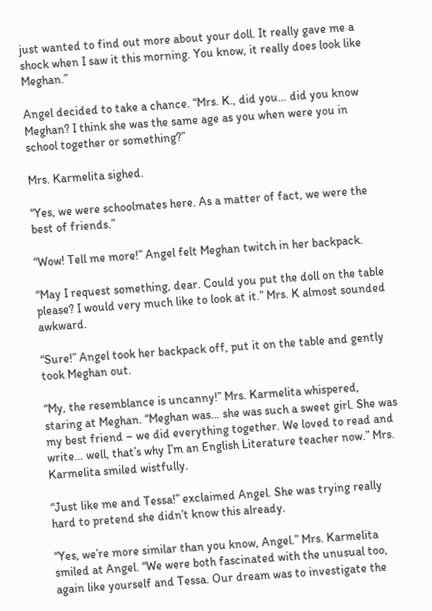just wanted to find out more about your doll. It really gave me a shock when I saw it this morning. You know, it really does look like Meghan.”

Angel decided to take a chance. “Mrs. K., did you… did you know Meghan? I think she was the same age as you when were you in school together or something?”

Mrs. Karmelita sighed.

“Yes, we were schoolmates here. As a matter of fact, we were the best of friends.”

“Wow! Tell me more!” Angel felt Meghan twitch in her backpack.

“May I request something, dear. Could you put the doll on the table please? I would very much like to look at it.” Mrs. K almost sounded awkward.

“Sure!” Angel took her backpack off, put it on the table and gently took Meghan out.

“My, the resemblance is uncanny!” Mrs. Karmelita whispered, staring at Meghan. “Meghan was… she was such a sweet girl. She was my best friend – we did everything together. We loved to read and write… well, that’s why I’m an English Literature teacher now.” Mrs. Karmelita smiled wistfully.

“Just like me and Tessa!” exclaimed Angel. She was trying really hard to pretend she didn’t know this already.

“Yes, we’re more similar than you know, Angel.” Mrs. Karmelita smiled at Angel. “We were both fascinated with the unusual too, again like yourself and Tessa. Our dream was to investigate the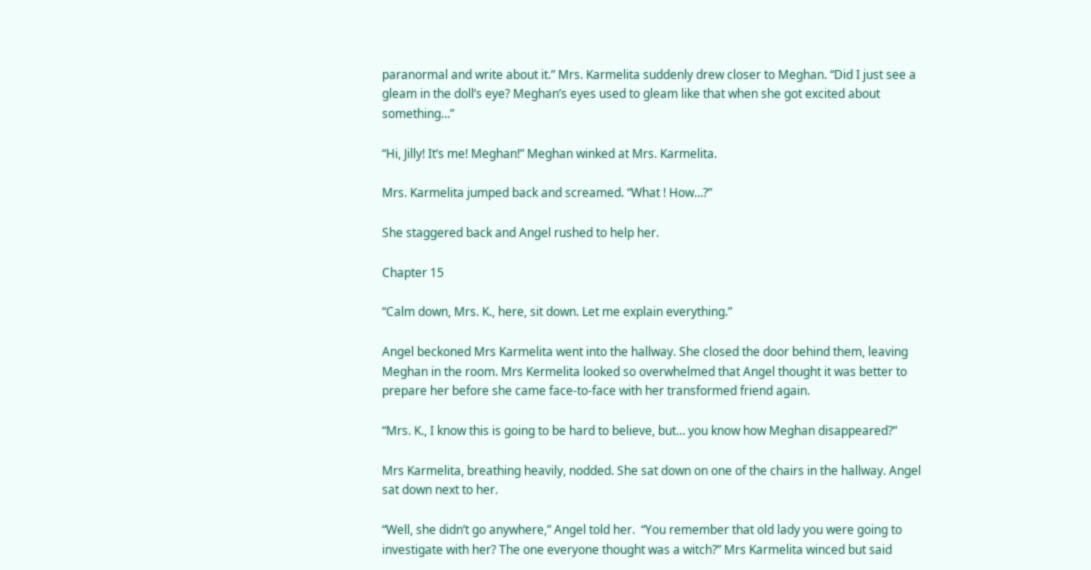paranormal and write about it.” Mrs. Karmelita suddenly drew closer to Meghan. “Did I just see a gleam in the doll’s eye? Meghan’s eyes used to gleam like that when she got excited about something…”

“Hi, Jilly! It’s me! Meghan!” Meghan winked at Mrs. Karmelita.

Mrs. Karmelita jumped back and screamed. “What ! How…?”

She staggered back and Angel rushed to help her.

Chapter 15

“Calm down, Mrs. K., here, sit down. Let me explain everything.”

Angel beckoned Mrs Karmelita went into the hallway. She closed the door behind them, leaving Meghan in the room. Mrs Kermelita looked so overwhelmed that Angel thought it was better to prepare her before she came face-to-face with her transformed friend again.

“Mrs. K., I know this is going to be hard to believe, but… you know how Meghan disappeared?”

Mrs Karmelita, breathing heavily, nodded. She sat down on one of the chairs in the hallway. Angel sat down next to her.

“Well, she didn’t go anywhere,” Angel told her.  “You remember that old lady you were going to investigate with her? The one everyone thought was a witch?” Mrs Karmelita winced but said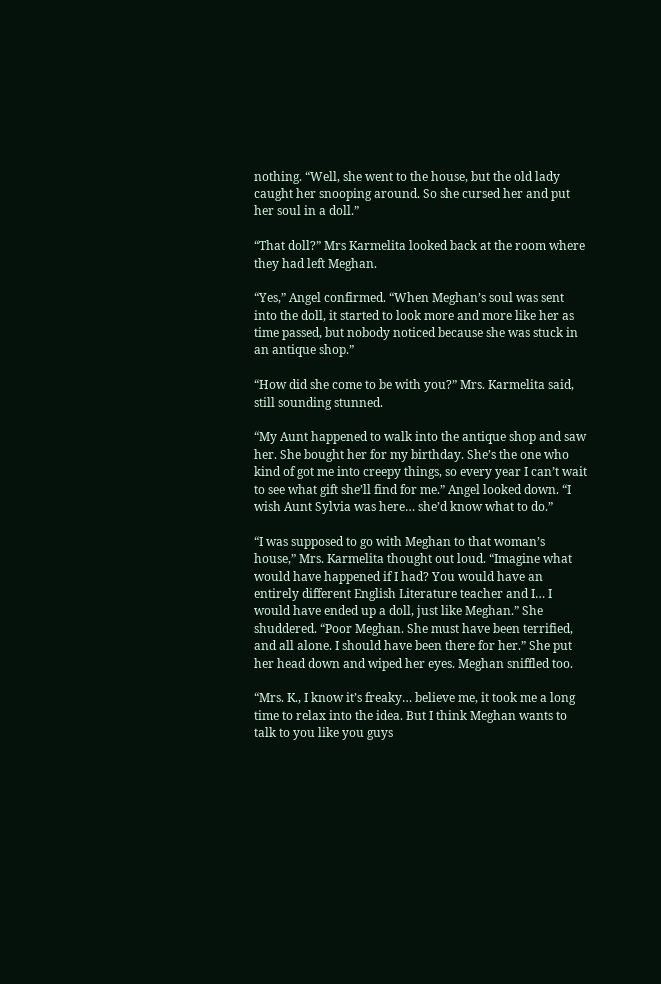nothing. “Well, she went to the house, but the old lady caught her snooping around. So she cursed her and put her soul in a doll.”

“That doll?” Mrs Karmelita looked back at the room where they had left Meghan.

“Yes,” Angel confirmed. “When Meghan’s soul was sent into the doll, it started to look more and more like her as time passed, but nobody noticed because she was stuck in an antique shop.”

“How did she come to be with you?” Mrs. Karmelita said, still sounding stunned.

“My Aunt happened to walk into the antique shop and saw her. She bought her for my birthday. She’s the one who kind of got me into creepy things, so every year I can’t wait to see what gift she’ll find for me.” Angel looked down. “I wish Aunt Sylvia was here… she’d know what to do.”

“I was supposed to go with Meghan to that woman’s house,” Mrs. Karmelita thought out loud. “Imagine what would have happened if I had? You would have an entirely different English Literature teacher and I… I would have ended up a doll, just like Meghan.” She shuddered. “Poor Meghan. She must have been terrified, and all alone. I should have been there for her.” She put her head down and wiped her eyes. Meghan sniffled too.

“Mrs. K., I know it’s freaky… believe me, it took me a long time to relax into the idea. But I think Meghan wants to talk to you like you guys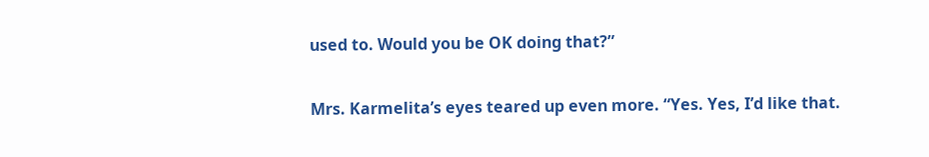used to. Would you be OK doing that?”

Mrs. Karmelita’s eyes teared up even more. “Yes. Yes, I’d like that.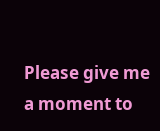Please give me a moment to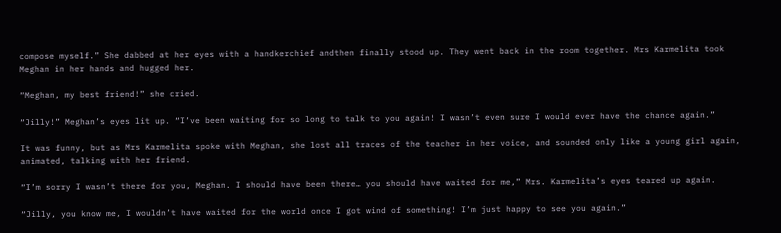compose myself.” She dabbed at her eyes with a handkerchief andthen finally stood up. They went back in the room together. Mrs Karmelita took Meghan in her hands and hugged her.

“Meghan, my best friend!” she cried.

“Jilly!” Meghan’s eyes lit up. “I’ve been waiting for so long to talk to you again! I wasn’t even sure I would ever have the chance again.”

It was funny, but as Mrs Karmelita spoke with Meghan, she lost all traces of the teacher in her voice, and sounded only like a young girl again, animated, talking with her friend.

“I’m sorry I wasn’t there for you, Meghan. I should have been there… you should have waited for me,” Mrs. Karmelita’s eyes teared up again.

“Jilly, you know me, I wouldn’t have waited for the world once I got wind of something! I’m just happy to see you again.”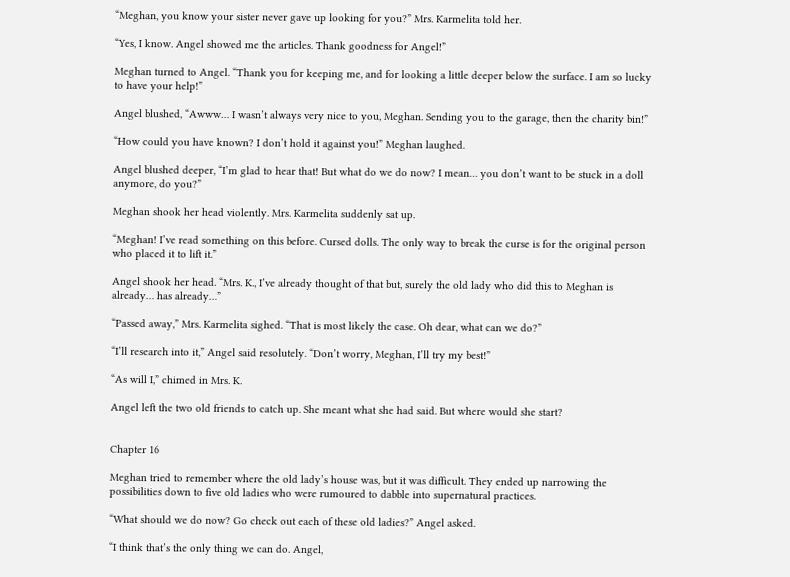“Meghan, you know your sister never gave up looking for you?” Mrs. Karmelita told her.

“Yes, I know. Angel showed me the articles. Thank goodness for Angel!”

Meghan turned to Angel. “Thank you for keeping me, and for looking a little deeper below the surface. I am so lucky to have your help!”

Angel blushed, “Awww… I wasn’t always very nice to you, Meghan. Sending you to the garage, then the charity bin!”

“How could you have known? I don’t hold it against you!” Meghan laughed.

Angel blushed deeper, “I’m glad to hear that! But what do we do now? I mean… you don’t want to be stuck in a doll anymore, do you?”

Meghan shook her head violently. Mrs. Karmelita suddenly sat up.

“Meghan! I’ve read something on this before. Cursed dolls. The only way to break the curse is for the original person who placed it to lift it.”

Angel shook her head. “Mrs. K., I’ve already thought of that but, surely the old lady who did this to Meghan is already… has already…”

“Passed away,” Mrs. Karmelita sighed. “That is most likely the case. Oh dear, what can we do?”

“I’ll research into it,” Angel said resolutely. “Don’t worry, Meghan, I’ll try my best!”

“As will I,” chimed in Mrs. K.

Angel left the two old friends to catch up. She meant what she had said. But where would she start?


Chapter 16

Meghan tried to remember where the old lady’s house was, but it was difficult. They ended up narrowing the possibilities down to five old ladies who were rumoured to dabble into supernatural practices.

“What should we do now? Go check out each of these old ladies?” Angel asked.

“I think that’s the only thing we can do. Angel,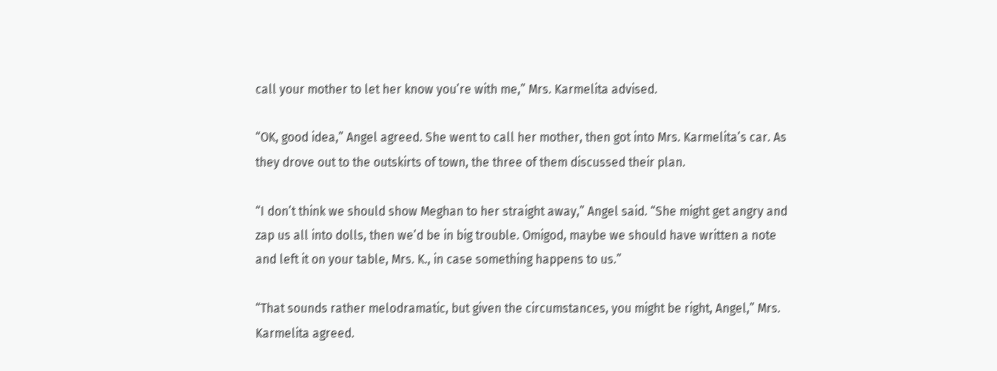call your mother to let her know you’re with me,” Mrs. Karmelita advised.

“OK, good idea,” Angel agreed. She went to call her mother, then got into Mrs. Karmelita’s car. As they drove out to the outskirts of town, the three of them discussed their plan.

“I don’t think we should show Meghan to her straight away,” Angel said. “She might get angry and zap us all into dolls, then we’d be in big trouble. Omigod, maybe we should have written a note and left it on your table, Mrs. K., in case something happens to us.”

“That sounds rather melodramatic, but given the circumstances, you might be right, Angel,” Mrs. Karmelita agreed.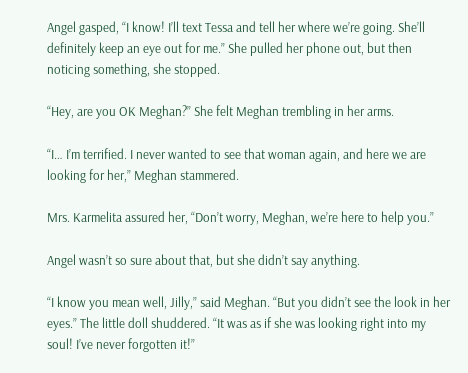Angel gasped, “I know! I’ll text Tessa and tell her where we’re going. She’ll definitely keep an eye out for me.” She pulled her phone out, but then noticing something, she stopped.

“Hey, are you OK Meghan?” She felt Meghan trembling in her arms.

“I… I’m terrified. I never wanted to see that woman again, and here we are looking for her,” Meghan stammered.

Mrs. Karmelita assured her, “Don’t worry, Meghan, we’re here to help you.”

Angel wasn’t so sure about that, but she didn’t say anything.

“I know you mean well, Jilly,” said Meghan. “But you didn’t see the look in her eyes.” The little doll shuddered. “It was as if she was looking right into my soul! I’ve never forgotten it!”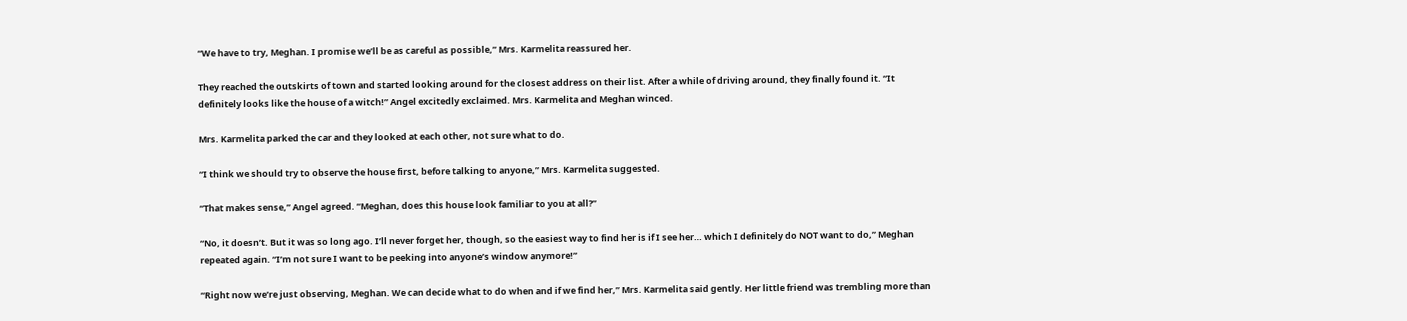“We have to try, Meghan. I promise we’ll be as careful as possible,” Mrs. Karmelita reassured her.

They reached the outskirts of town and started looking around for the closest address on their list. After a while of driving around, they finally found it. “It definitely looks like the house of a witch!” Angel excitedly exclaimed. Mrs. Karmelita and Meghan winced.

Mrs. Karmelita parked the car and they looked at each other, not sure what to do.

“I think we should try to observe the house first, before talking to anyone,” Mrs. Karmelita suggested.

“That makes sense,” Angel agreed. “Meghan, does this house look familiar to you at all?”

“No, it doesn’t. But it was so long ago. I’ll never forget her, though, so the easiest way to find her is if I see her… which I definitely do NOT want to do,” Meghan repeated again. “I’m not sure I want to be peeking into anyone’s window anymore!”

“Right now we’re just observing, Meghan. We can decide what to do when and if we find her,” Mrs. Karmelita said gently. Her little friend was trembling more than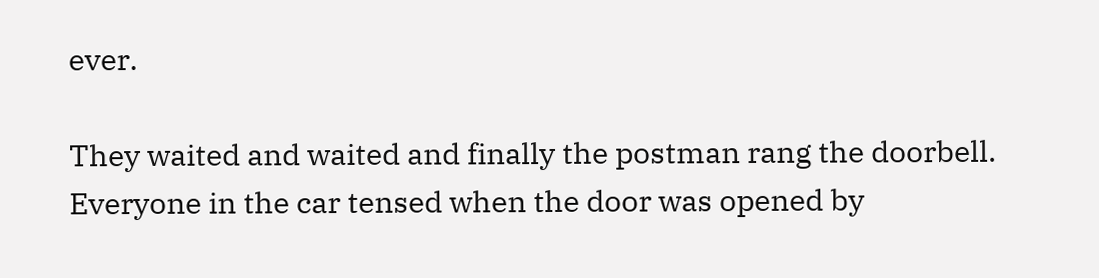ever.

They waited and waited and finally the postman rang the doorbell. Everyone in the car tensed when the door was opened by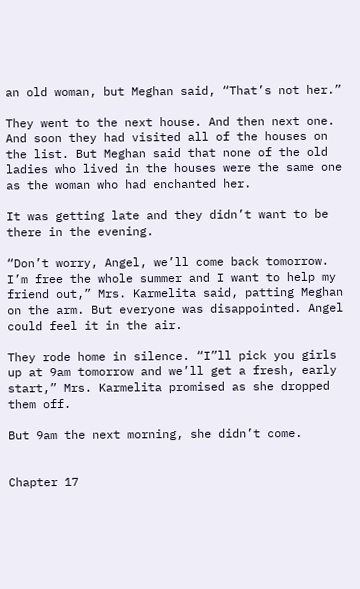an old woman, but Meghan said, “That’s not her.”

They went to the next house. And then next one. And soon they had visited all of the houses on the list. But Meghan said that none of the old ladies who lived in the houses were the same one as the woman who had enchanted her.

It was getting late and they didn’t want to be there in the evening.

“Don’t worry, Angel, we’ll come back tomorrow. I’m free the whole summer and I want to help my friend out,” Mrs. Karmelita said, patting Meghan on the arm. But everyone was disappointed. Angel could feel it in the air.

They rode home in silence. “I”ll pick you girls up at 9am tomorrow and we’ll get a fresh, early start,” Mrs. Karmelita promised as she dropped them off.

But 9am the next morning, she didn’t come.


Chapter 17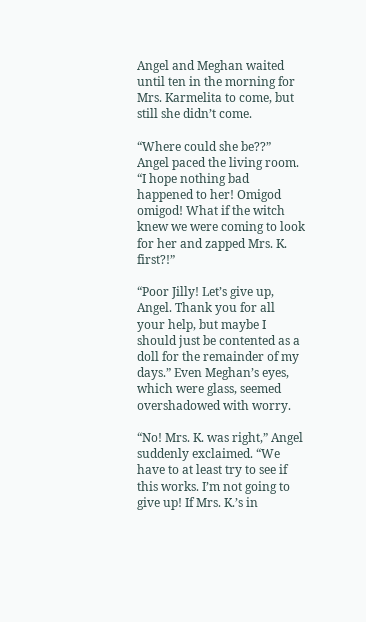Angel and Meghan waited until ten in the morning for Mrs. Karmelita to come, but still she didn’t come.

“Where could she be??” Angel paced the living room. “I hope nothing bad happened to her! Omigod omigod! What if the witch knew we were coming to look for her and zapped Mrs. K. first?!”

“Poor Jilly! Let’s give up, Angel. Thank you for all your help, but maybe I should just be contented as a doll for the remainder of my days.” Even Meghan’s eyes, which were glass, seemed overshadowed with worry.

“No! Mrs. K. was right,” Angel suddenly exclaimed. “We have to at least try to see if this works. I’m not going to give up! If Mrs. K.’s in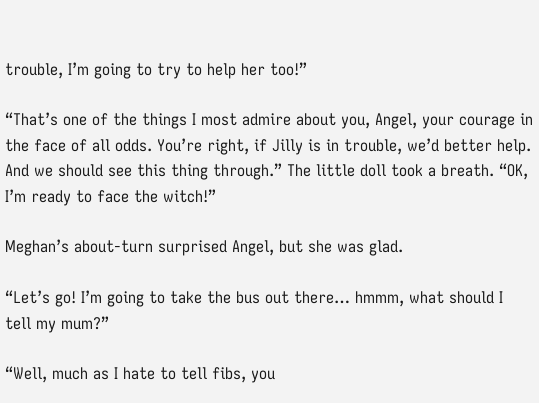trouble, I’m going to try to help her too!”

“That’s one of the things I most admire about you, Angel, your courage in the face of all odds. You’re right, if Jilly is in trouble, we’d better help. And we should see this thing through.” The little doll took a breath. “OK, I’m ready to face the witch!”

Meghan’s about-turn surprised Angel, but she was glad.

“Let’s go! I’m going to take the bus out there… hmmm, what should I tell my mum?”

“Well, much as I hate to tell fibs, you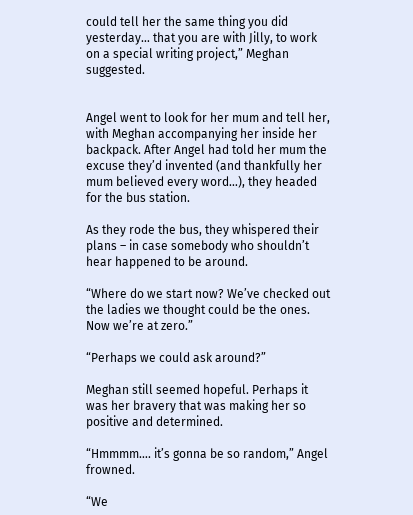could tell her the same thing you did yesterday… that you are with Jilly, to work on a special writing project,” Meghan suggested.


Angel went to look for her mum and tell her, with Meghan accompanying her inside her backpack. After Angel had told her mum the excuse they’d invented (and thankfully her mum believed every word…), they headed for the bus station.

As they rode the bus, they whispered their plans – in case somebody who shouldn’t hear happened to be around.

“Where do we start now? We’ve checked out the ladies we thought could be the ones. Now we’re at zero.”

“Perhaps we could ask around?”

Meghan still seemed hopeful. Perhaps it was her bravery that was making her so positive and determined.

“Hmmmm…. it’s gonna be so random,” Angel frowned.

“We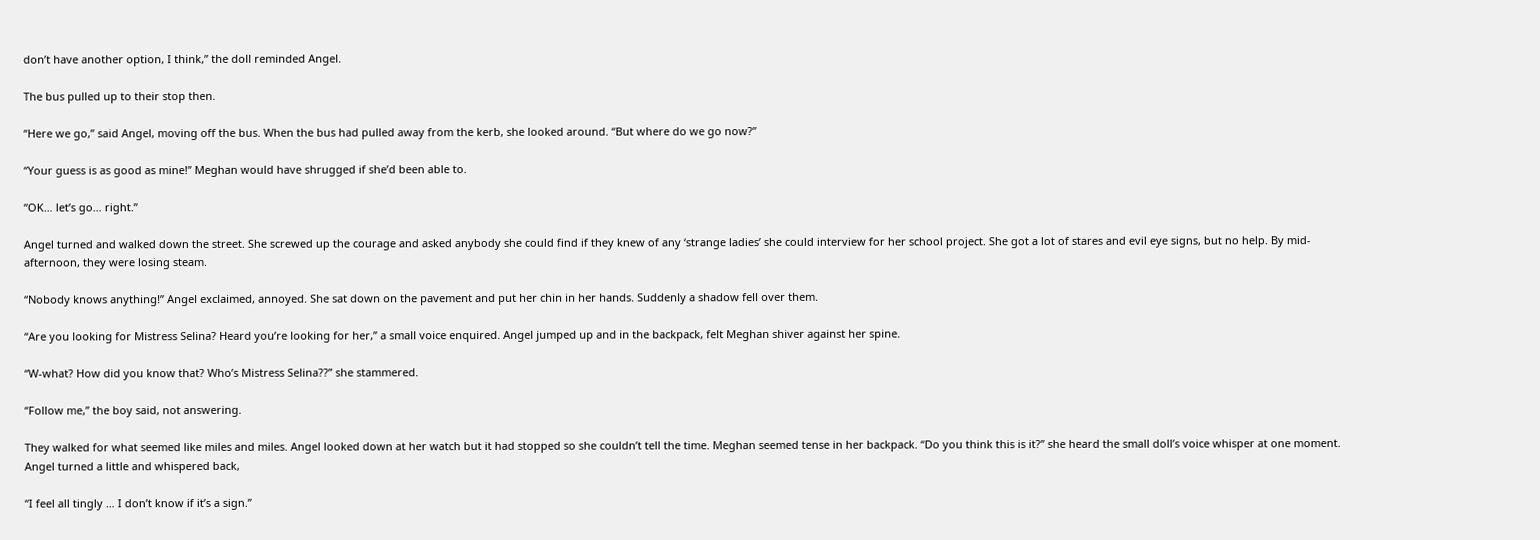don’t have another option, I think,” the doll reminded Angel.

The bus pulled up to their stop then.

“Here we go,” said Angel, moving off the bus. When the bus had pulled away from the kerb, she looked around. “But where do we go now?”

“Your guess is as good as mine!” Meghan would have shrugged if she’d been able to.

“OK… let’s go… right.”

Angel turned and walked down the street. She screwed up the courage and asked anybody she could find if they knew of any ‘strange ladies’ she could interview for her school project. She got a lot of stares and evil eye signs, but no help. By mid-afternoon, they were losing steam.

“Nobody knows anything!” Angel exclaimed, annoyed. She sat down on the pavement and put her chin in her hands. Suddenly a shadow fell over them.

“Are you looking for Mistress Selina? Heard you’re looking for her,” a small voice enquired. Angel jumped up and in the backpack, felt Meghan shiver against her spine.

“W-what? How did you know that? Who’s Mistress Selina??” she stammered.

“Follow me,” the boy said, not answering.

They walked for what seemed like miles and miles. Angel looked down at her watch but it had stopped so she couldn’t tell the time. Meghan seemed tense in her backpack. “Do you think this is it?” she heard the small doll’s voice whisper at one moment. Angel turned a little and whispered back,

“I feel all tingly … I don’t know if it’s a sign.”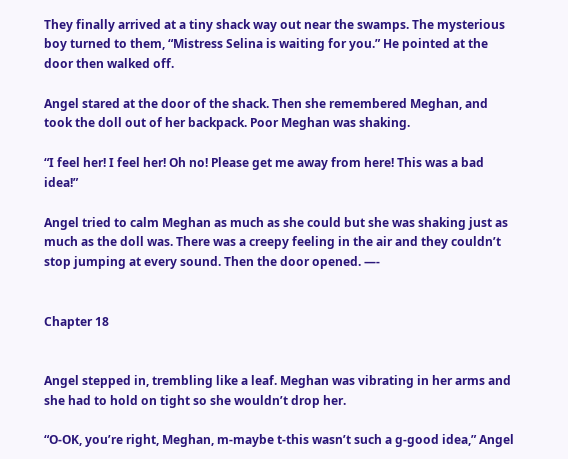They finally arrived at a tiny shack way out near the swamps. The mysterious boy turned to them, “Mistress Selina is waiting for you.” He pointed at the door then walked off.

Angel stared at the door of the shack. Then she remembered Meghan, and took the doll out of her backpack. Poor Meghan was shaking.

“I feel her! I feel her! Oh no! Please get me away from here! This was a bad idea!”

Angel tried to calm Meghan as much as she could but she was shaking just as much as the doll was. There was a creepy feeling in the air and they couldn’t stop jumping at every sound. Then the door opened. —-


Chapter 18


Angel stepped in, trembling like a leaf. Meghan was vibrating in her arms and she had to hold on tight so she wouldn’t drop her.

“O-OK, you’re right, Meghan, m-maybe t-this wasn’t such a g-good idea,” Angel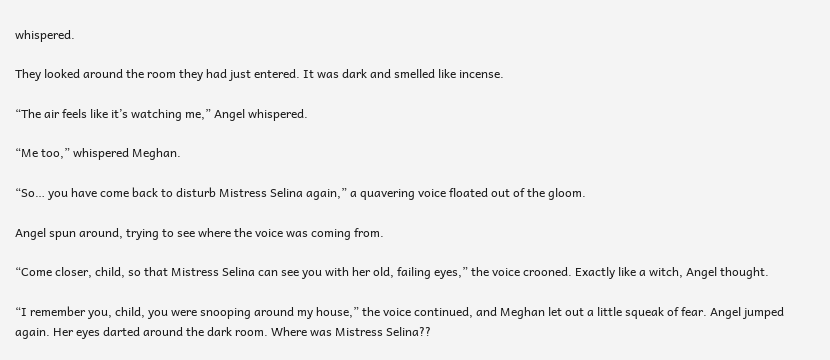whispered.

They looked around the room they had just entered. It was dark and smelled like incense.

“The air feels like it’s watching me,” Angel whispered.

“Me too,” whispered Meghan.

“So… you have come back to disturb Mistress Selina again,” a quavering voice floated out of the gloom.

Angel spun around, trying to see where the voice was coming from.

“Come closer, child, so that Mistress Selina can see you with her old, failing eyes,” the voice crooned. Exactly like a witch, Angel thought.

“I remember you, child, you were snooping around my house,” the voice continued, and Meghan let out a little squeak of fear. Angel jumped again. Her eyes darted around the dark room. Where was Mistress Selina??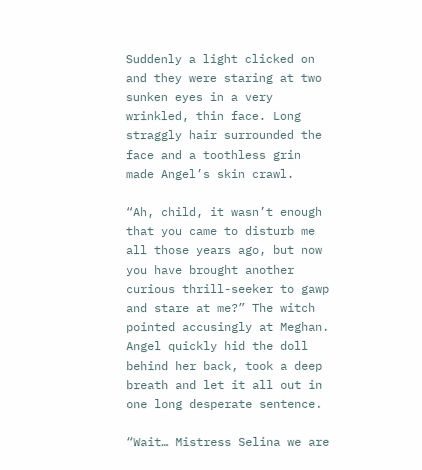Suddenly a light clicked on and they were staring at two sunken eyes in a very wrinkled, thin face. Long straggly hair surrounded the face and a toothless grin made Angel’s skin crawl.

“Ah, child, it wasn’t enough that you came to disturb me all those years ago, but now you have brought another curious thrill-seeker to gawp and stare at me?” The witch pointed accusingly at Meghan. Angel quickly hid the doll behind her back, took a deep breath and let it all out in one long desperate sentence.

“Wait… Mistress Selina we are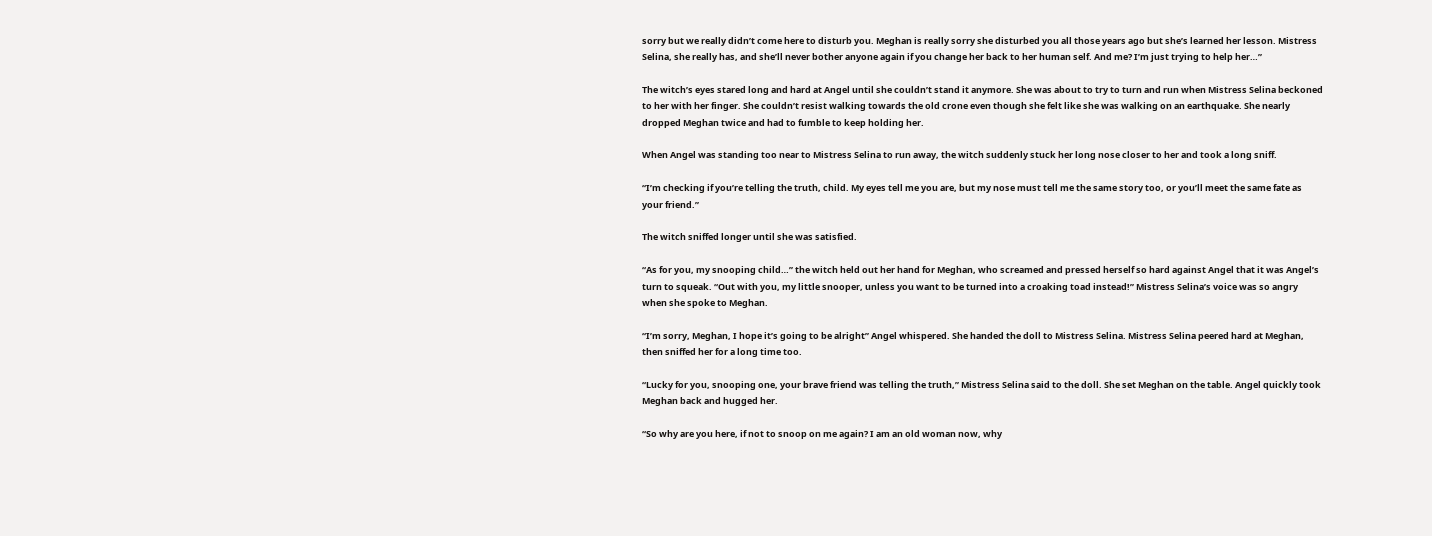sorry but we really didn’t come here to disturb you. Meghan is really sorry she disturbed you all those years ago but she’s learned her lesson. Mistress Selina, she really has, and she’ll never bother anyone again if you change her back to her human self. And me? I’m just trying to help her…”

The witch’s eyes stared long and hard at Angel until she couldn’t stand it anymore. She was about to try to turn and run when Mistress Selina beckoned to her with her finger. She couldn’t resist walking towards the old crone even though she felt like she was walking on an earthquake. She nearly dropped Meghan twice and had to fumble to keep holding her.

When Angel was standing too near to Mistress Selina to run away, the witch suddenly stuck her long nose closer to her and took a long sniff.

“I’m checking if you’re telling the truth, child. My eyes tell me you are, but my nose must tell me the same story too, or you’ll meet the same fate as your friend.”

The witch sniffed longer until she was satisfied.

“As for you, my snooping child…” the witch held out her hand for Meghan, who screamed and pressed herself so hard against Angel that it was Angel’s turn to squeak. “Out with you, my little snooper, unless you want to be turned into a croaking toad instead!” Mistress Selina’s voice was so angry when she spoke to Meghan.

“I’m sorry, Meghan, I hope it’s going to be alright” Angel whispered. She handed the doll to Mistress Selina. Mistress Selina peered hard at Meghan, then sniffed her for a long time too.

“Lucky for you, snooping one, your brave friend was telling the truth,” Mistress Selina said to the doll. She set Meghan on the table. Angel quickly took Meghan back and hugged her.

“So why are you here, if not to snoop on me again? I am an old woman now, why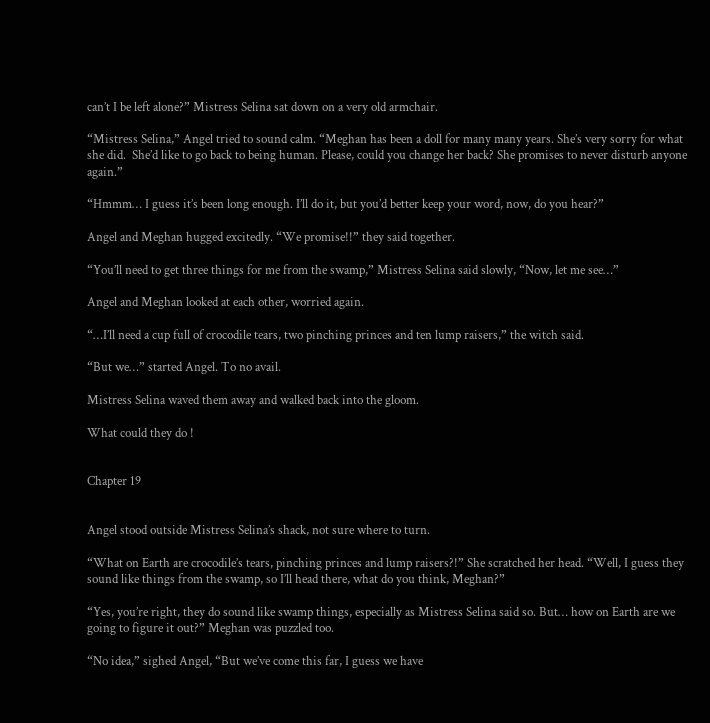can’t I be left alone?” Mistress Selina sat down on a very old armchair.

“Mistress Selina,” Angel tried to sound calm. “Meghan has been a doll for many many years. She’s very sorry for what she did.  She’d like to go back to being human. Please, could you change her back? She promises to never disturb anyone again.”

“Hmmm… I guess it’s been long enough. I’ll do it, but you’d better keep your word, now, do you hear?”

Angel and Meghan hugged excitedly. “We promise!!” they said together.

“You’ll need to get three things for me from the swamp,” Mistress Selina said slowly, “Now, let me see…”

Angel and Meghan looked at each other, worried again.

“…I’ll need a cup full of crocodile tears, two pinching princes and ten lump raisers,” the witch said.

“But we…” started Angel. To no avail.

Mistress Selina waved them away and walked back into the gloom.

What could they do !


Chapter 19


Angel stood outside Mistress Selina’s shack, not sure where to turn.

“What on Earth are crocodile’s tears, pinching princes and lump raisers?!” She scratched her head. “Well, I guess they sound like things from the swamp, so I’ll head there, what do you think, Meghan?”

“Yes, you’re right, they do sound like swamp things, especially as Mistress Selina said so. But… how on Earth are we going to figure it out?” Meghan was puzzled too.

“No idea,” sighed Angel, “But we’ve come this far, I guess we have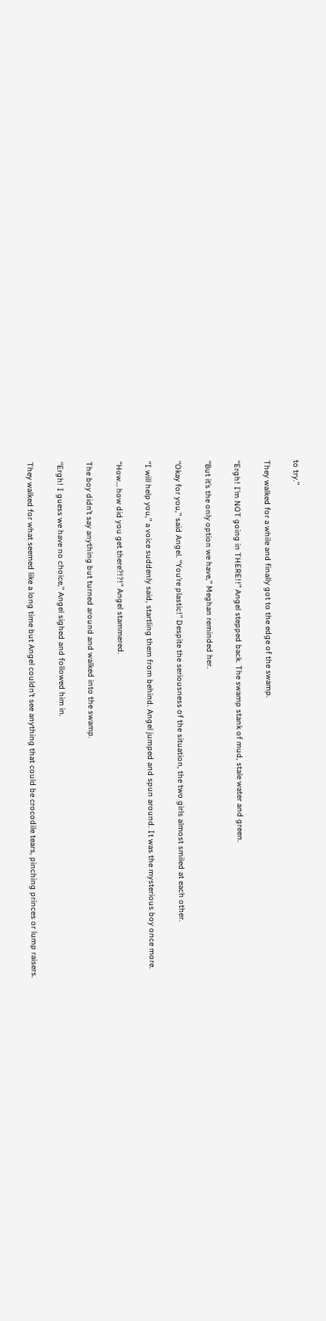to try.”

They walked for a while and finally got to the edge of the swamp.

“Ergh! I’m NOT going in THERE!!” Angel stepped back. The swamp stank of mud, stale water and green.

“But it’s the only option we have,” Meghan reminded her.

“Okay for you,” said Angel. “You’re plastic!” Despite the seriousness of the situation, the two girls almost smiled at each other.

“I will help you,” a voice suddenly said, startling them from behind. Angel jumped and spun around. It was the mysterious boy once more.

“How… how did you get there?!?!” Angel stammered.

The boy didn’t say anything but turned around and walked into the swamp.

“Ergh! I guess we have no choice,” Angel sighed and followed him in.

They walked for what seemed like a long time but Angel couldn’t see anything that could be crocodile tears, pinching princes or lump raisers.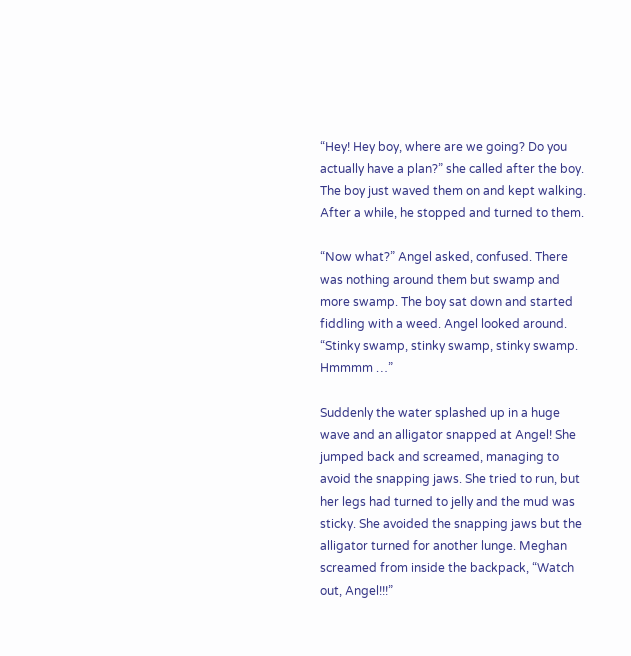“Hey! Hey boy, where are we going? Do you actually have a plan?” she called after the boy. The boy just waved them on and kept walking. After a while, he stopped and turned to them.

“Now what?” Angel asked, confused. There was nothing around them but swamp and more swamp. The boy sat down and started fiddling with a weed. Angel looked around. “Stinky swamp, stinky swamp, stinky swamp. Hmmmm …”

Suddenly the water splashed up in a huge wave and an alligator snapped at Angel! She jumped back and screamed, managing to avoid the snapping jaws. She tried to run, but her legs had turned to jelly and the mud was sticky. She avoided the snapping jaws but the alligator turned for another lunge. Meghan screamed from inside the backpack, “Watch out, Angel!!!”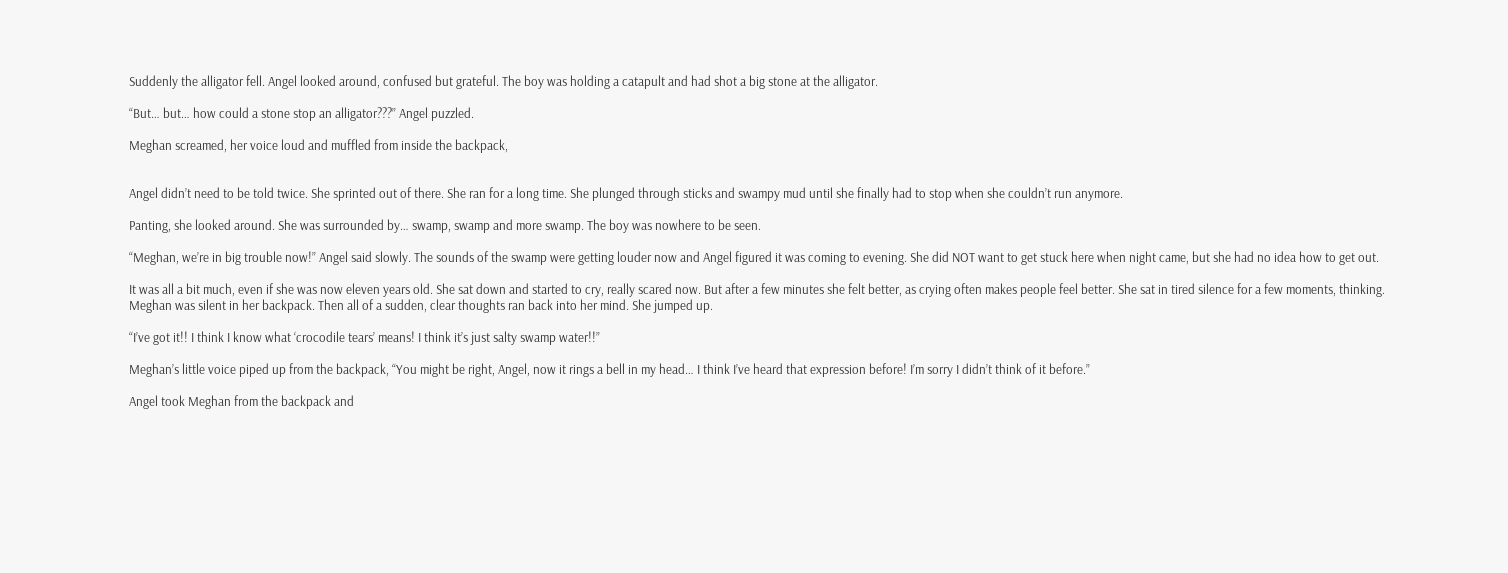Suddenly the alligator fell. Angel looked around, confused but grateful. The boy was holding a catapult and had shot a big stone at the alligator.

“But… but… how could a stone stop an alligator???” Angel puzzled.

Meghan screamed, her voice loud and muffled from inside the backpack,


Angel didn’t need to be told twice. She sprinted out of there. She ran for a long time. She plunged through sticks and swampy mud until she finally had to stop when she couldn’t run anymore.

Panting, she looked around. She was surrounded by… swamp, swamp and more swamp. The boy was nowhere to be seen.

“Meghan, we’re in big trouble now!” Angel said slowly. The sounds of the swamp were getting louder now and Angel figured it was coming to evening. She did NOT want to get stuck here when night came, but she had no idea how to get out.

It was all a bit much, even if she was now eleven years old. She sat down and started to cry, really scared now. But after a few minutes she felt better, as crying often makes people feel better. She sat in tired silence for a few moments, thinking. Meghan was silent in her backpack. Then all of a sudden, clear thoughts ran back into her mind. She jumped up.

“I’ve got it!! I think I know what ‘crocodile tears’ means! I think it’s just salty swamp water!!”

Meghan’s little voice piped up from the backpack, “You might be right, Angel, now it rings a bell in my head… I think I’ve heard that expression before! I’m sorry I didn’t think of it before.”

Angel took Meghan from the backpack and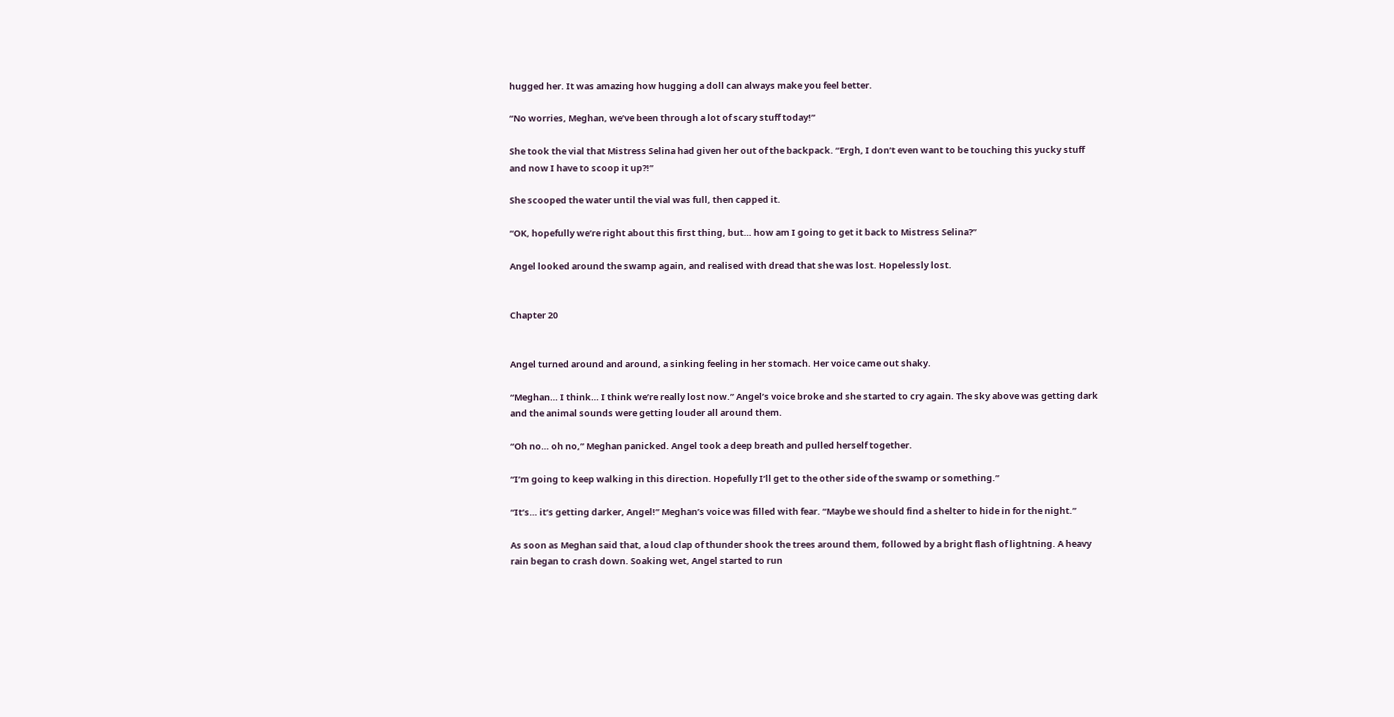hugged her. It was amazing how hugging a doll can always make you feel better.

“No worries, Meghan, we’ve been through a lot of scary stuff today!”

She took the vial that Mistress Selina had given her out of the backpack. “Ergh, I don’t even want to be touching this yucky stuff and now I have to scoop it up?!”

She scooped the water until the vial was full, then capped it.

“OK, hopefully we’re right about this first thing, but… how am I going to get it back to Mistress Selina?”

Angel looked around the swamp again, and realised with dread that she was lost. Hopelessly lost.


Chapter 20


Angel turned around and around, a sinking feeling in her stomach. Her voice came out shaky.

“Meghan… I think… I think we’re really lost now.” Angel’s voice broke and she started to cry again. The sky above was getting dark and the animal sounds were getting louder all around them.

“Oh no… oh no,” Meghan panicked. Angel took a deep breath and pulled herself together.

“I’m going to keep walking in this direction. Hopefully I’ll get to the other side of the swamp or something.”

“It’s… it’s getting darker, Angel!” Meghan’s voice was filled with fear. “Maybe we should find a shelter to hide in for the night.”

As soon as Meghan said that, a loud clap of thunder shook the trees around them, followed by a bright flash of lightning. A heavy rain began to crash down. Soaking wet, Angel started to run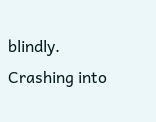blindly. Crashing into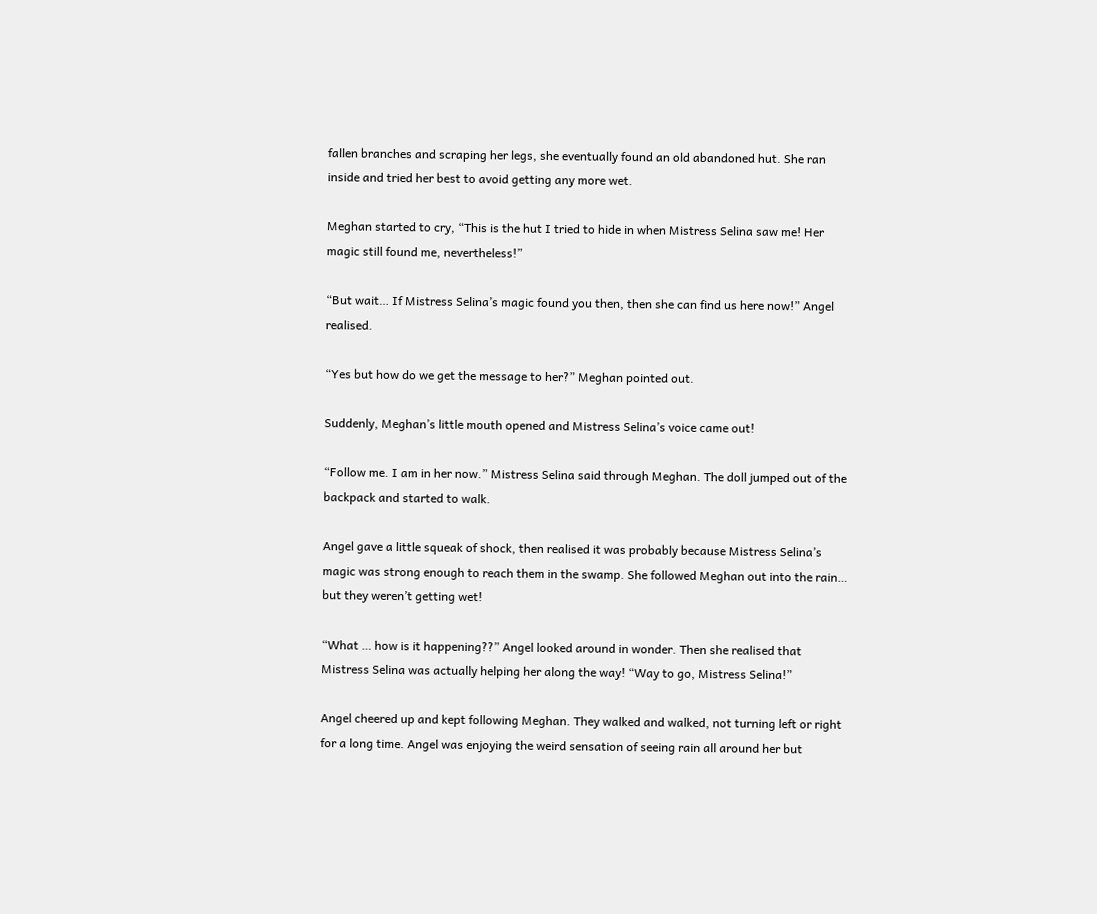fallen branches and scraping her legs, she eventually found an old abandoned hut. She ran inside and tried her best to avoid getting any more wet.

Meghan started to cry, “This is the hut I tried to hide in when Mistress Selina saw me! Her magic still found me, nevertheless!”

“But wait… If Mistress Selina’s magic found you then, then she can find us here now!” Angel realised.

“Yes but how do we get the message to her?” Meghan pointed out.

Suddenly, Meghan’s little mouth opened and Mistress Selina’s voice came out!

“Follow me. I am in her now.” Mistress Selina said through Meghan. The doll jumped out of the backpack and started to walk.

Angel gave a little squeak of shock, then realised it was probably because Mistress Selina’s magic was strong enough to reach them in the swamp. She followed Meghan out into the rain… but they weren’t getting wet!

“What … how is it happening??” Angel looked around in wonder. Then she realised that Mistress Selina was actually helping her along the way! “Way to go, Mistress Selina!”

Angel cheered up and kept following Meghan. They walked and walked, not turning left or right for a long time. Angel was enjoying the weird sensation of seeing rain all around her but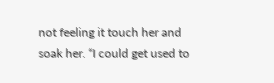not feeling it touch her and soak her. “I could get used to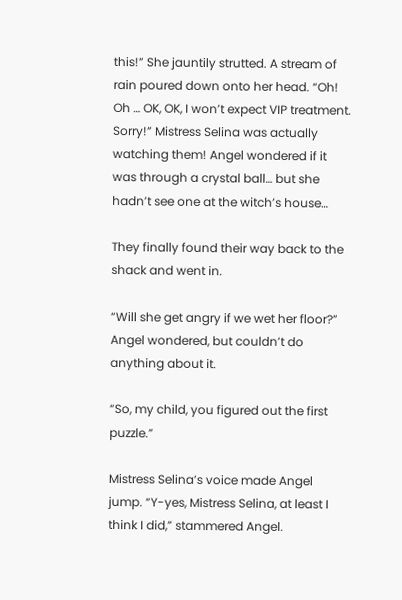this!” She jauntily strutted. A stream of rain poured down onto her head. “Oh! Oh … OK, OK, I won’t expect VIP treatment. Sorry!” Mistress Selina was actually watching them! Angel wondered if it was through a crystal ball… but she hadn’t see one at the witch’s house…

They finally found their way back to the shack and went in.

“Will she get angry if we wet her floor?” Angel wondered, but couldn’t do anything about it.

“So, my child, you figured out the first puzzle.”

Mistress Selina’s voice made Angel jump. “Y-yes, Mistress Selina, at least I think I did,” stammered Angel.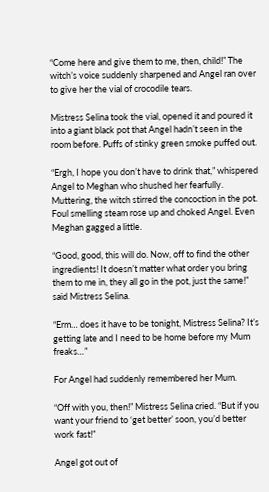“Come here and give them to me, then, child!” The witch’s voice suddenly sharpened and Angel ran over to give her the vial of crocodile tears.

Mistress Selina took the vial, opened it and poured it into a giant black pot that Angel hadn’t seen in the room before. Puffs of stinky green smoke puffed out.

“Ergh, I hope you don’t have to drink that,” whispered Angel to Meghan who shushed her fearfully. Muttering, the witch stirred the concoction in the pot. Foul smelling steam rose up and choked Angel. Even Meghan gagged a little.

“Good, good, this will do. Now, off to find the other ingredients! It doesn’t matter what order you bring them to me in, they all go in the pot, just the same!” said Mistress Selina.

“Erm… does it have to be tonight, Mistress Selina? It’s getting late and I need to be home before my Mum freaks…”

For Angel had suddenly remembered her Mum.

“Off with you, then!” Mistress Selina cried. “But if you want your friend to ‘get better’ soon, you’d better work fast!”

Angel got out of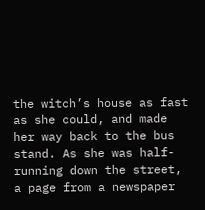the witch’s house as fast as she could, and made her way back to the bus stand. As she was half-running down the street, a page from a newspaper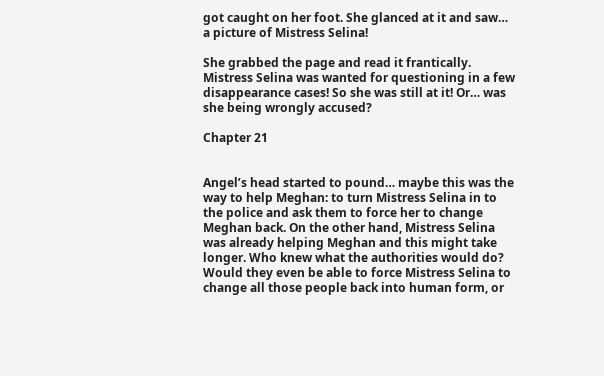got caught on her foot. She glanced at it and saw… a picture of Mistress Selina!

She grabbed the page and read it frantically. Mistress Selina was wanted for questioning in a few disappearance cases! So she was still at it! Or… was she being wrongly accused?

Chapter 21


Angel’s head started to pound… maybe this was the way to help Meghan: to turn Mistress Selina in to the police and ask them to force her to change Meghan back. On the other hand, Mistress Selina was already helping Meghan and this might take longer. Who knew what the authorities would do? Would they even be able to force Mistress Selina to change all those people back into human form, or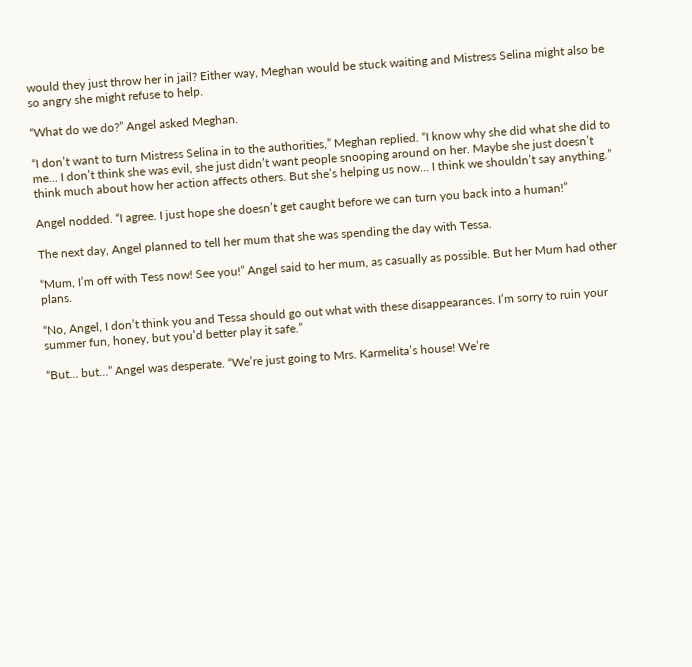would they just throw her in jail? Either way, Meghan would be stuck waiting and Mistress Selina might also be so angry she might refuse to help.

“What do we do?” Angel asked Meghan.

“I don’t want to turn Mistress Selina in to the authorities,” Meghan replied. “I know why she did what she did to me… I don’t think she was evil, she just didn’t want people snooping around on her. Maybe she just doesn’t think much about how her action affects others. But she’s helping us now… I think we shouldn’t say anything.”

Angel nodded. “I agree. I just hope she doesn’t get caught before we can turn you back into a human!”

The next day, Angel planned to tell her mum that she was spending the day with Tessa.

“Mum, I’m off with Tess now! See you!” Angel said to her mum, as casually as possible. But her Mum had other plans.

“No, Angel, I don’t think you and Tessa should go out what with these disappearances. I’m sorry to ruin your summer fun, honey, but you’d better play it safe.”

“But… but…” Angel was desperate. “We’re just going to Mrs. Karmelita’s house! We’re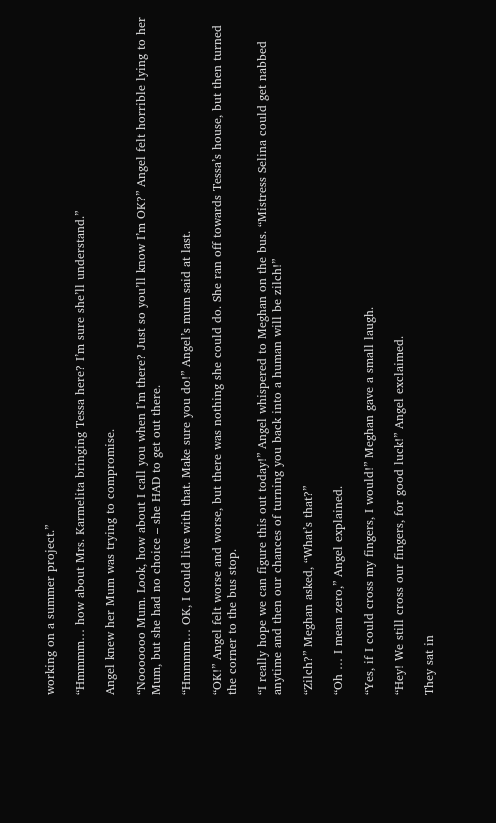working on a summer project.”

“Hmmmm… how about Mrs. Karmelita bringing Tessa here? I’m sure she’ll understand.”

Angel knew her Mum was trying to compromise.

“Nooooooo Mum. Look, how about I call you when I’m there? Just so you’ll know I’m OK?” Angel felt horrible lying to her Mum, but she had no choice – she HAD to get out there.

“Hmmmm… OK, I could live with that. Make sure you do!” Angel’s mum said at last.

“OK!” Angel felt worse and worse, but there was nothing she could do. She ran off towards Tessa’s house, but then turned the corner to the bus stop.

“I really hope we can figure this out today!” Angel whispered to Meghan on the bus. “Mistress Selina could get nabbed anytime and then our chances of turning you back into a human will be zilch!”

“Zilch?” Meghan asked, “What’s that?”

“Oh … I mean zero,” Angel explained.

“Yes, if I could cross my fingers, I would!” Meghan gave a small laugh.

“Hey! We still cross our fingers, for good luck!” Angel exclaimed.

They sat in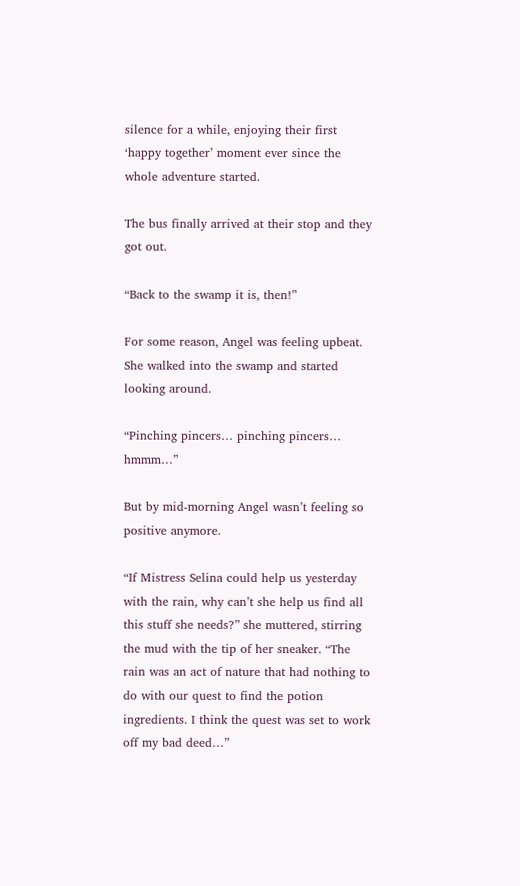silence for a while, enjoying their first ‘happy together’ moment ever since the whole adventure started.

The bus finally arrived at their stop and they got out.

“Back to the swamp it is, then!”

For some reason, Angel was feeling upbeat. She walked into the swamp and started looking around.

“Pinching pincers… pinching pincers… hmmm…”

But by mid-morning Angel wasn’t feeling so positive anymore.

“If Mistress Selina could help us yesterday with the rain, why can’t she help us find all this stuff she needs?” she muttered, stirring the mud with the tip of her sneaker. “The rain was an act of nature that had nothing to do with our quest to find the potion ingredients. I think the quest was set to work off my bad deed…”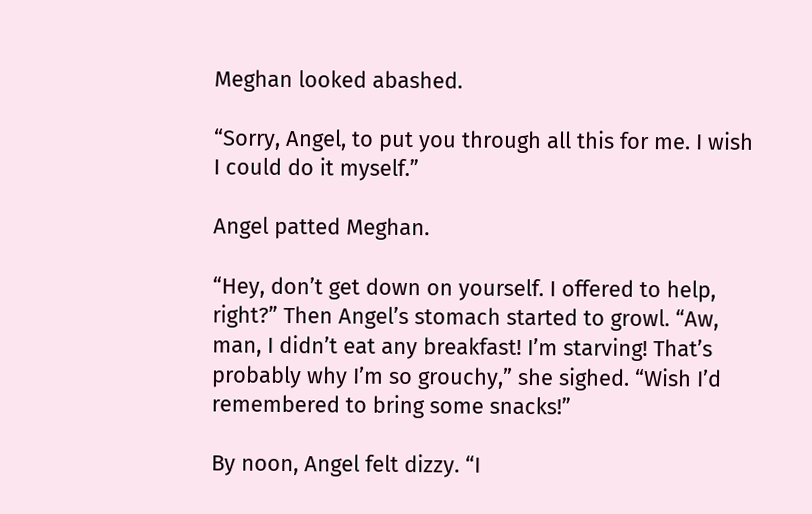Meghan looked abashed.

“Sorry, Angel, to put you through all this for me. I wish I could do it myself.”

Angel patted Meghan.

“Hey, don’t get down on yourself. I offered to help, right?” Then Angel’s stomach started to growl. “Aw, man, I didn’t eat any breakfast! I’m starving! That’s probably why I’m so grouchy,” she sighed. “Wish I’d remembered to bring some snacks!”

By noon, Angel felt dizzy. “I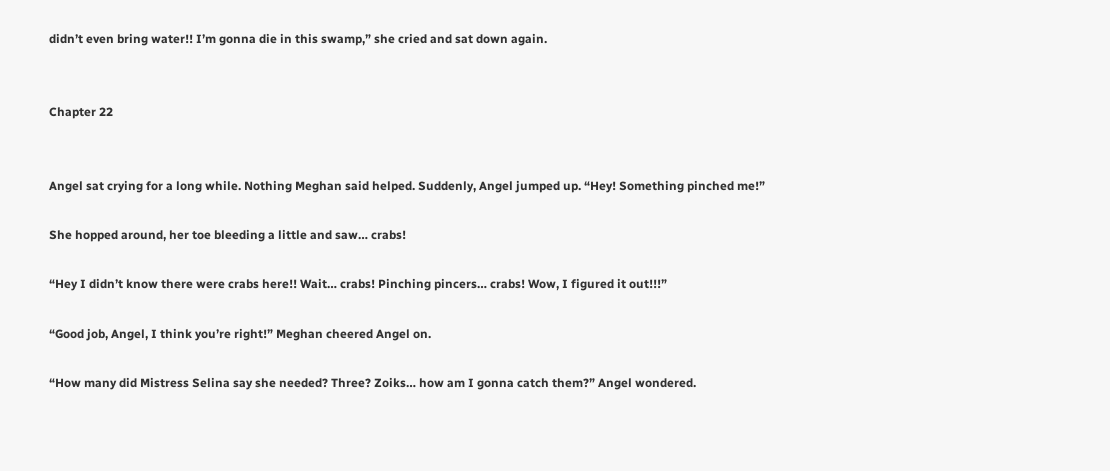didn’t even bring water!! I’m gonna die in this swamp,” she cried and sat down again.


Chapter 22


Angel sat crying for a long while. Nothing Meghan said helped. Suddenly, Angel jumped up. “Hey! Something pinched me!”

She hopped around, her toe bleeding a little and saw… crabs!

“Hey I didn’t know there were crabs here!! Wait… crabs! Pinching pincers… crabs! Wow, I figured it out!!!”

“Good job, Angel, I think you’re right!” Meghan cheered Angel on.

“How many did Mistress Selina say she needed? Three? Zoiks… how am I gonna catch them?” Angel wondered.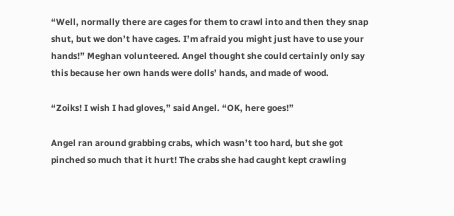“Well, normally there are cages for them to crawl into and then they snap shut, but we don’t have cages. I’m afraid you might just have to use your hands!” Meghan volunteered. Angel thought she could certainly only say this because her own hands were dolls’ hands, and made of wood.

“Zoiks! I wish I had gloves,” said Angel. “OK, here goes!”

Angel ran around grabbing crabs, which wasn’t too hard, but she got pinched so much that it hurt! The crabs she had caught kept crawling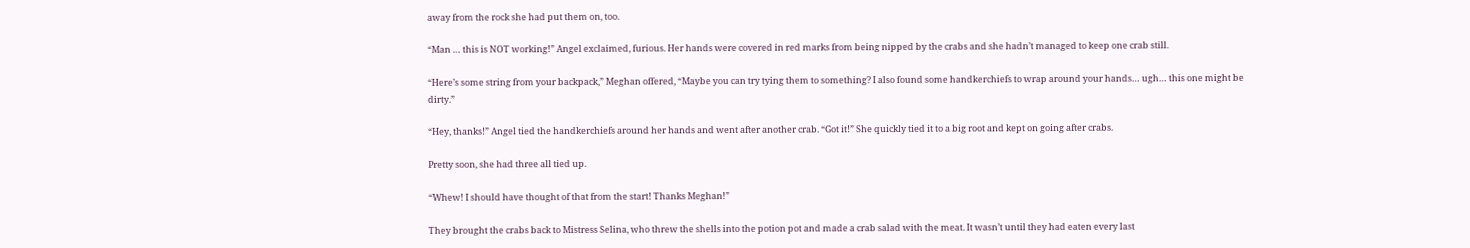away from the rock she had put them on, too.

“Man … this is NOT working!” Angel exclaimed, furious. Her hands were covered in red marks from being nipped by the crabs and she hadn’t managed to keep one crab still.

“Here’s some string from your backpack,” Meghan offered, “Maybe you can try tying them to something? I also found some handkerchiefs to wrap around your hands… ugh… this one might be dirty.”

“Hey, thanks!” Angel tied the handkerchiefs around her hands and went after another crab. “Got it!” She quickly tied it to a big root and kept on going after crabs.

Pretty soon, she had three all tied up.

“Whew! I should have thought of that from the start! Thanks Meghan!”

They brought the crabs back to Mistress Selina, who threw the shells into the potion pot and made a crab salad with the meat. It wasn’t until they had eaten every last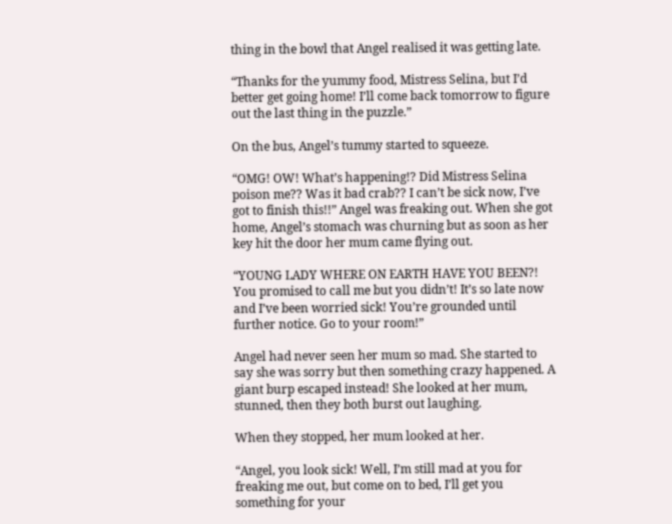thing in the bowl that Angel realised it was getting late.

“Thanks for the yummy food, Mistress Selina, but I’d better get going home! I’ll come back tomorrow to figure out the last thing in the puzzle.”

On the bus, Angel’s tummy started to squeeze.

“OMG! OW! What’s happening!? Did Mistress Selina poison me?? Was it bad crab?? I can’t be sick now, I’ve got to finish this!!” Angel was freaking out. When she got home, Angel’s stomach was churning but as soon as her key hit the door her mum came flying out.

“YOUNG LADY WHERE ON EARTH HAVE YOU BEEN?! You promised to call me but you didn’t! It’s so late now and I’ve been worried sick! You’re grounded until further notice. Go to your room!”

Angel had never seen her mum so mad. She started to say she was sorry but then something crazy happened. A giant burp escaped instead! She looked at her mum, stunned, then they both burst out laughing.

When they stopped, her mum looked at her.

“Angel, you look sick! Well, I’m still mad at you for freaking me out, but come on to bed, I’ll get you something for your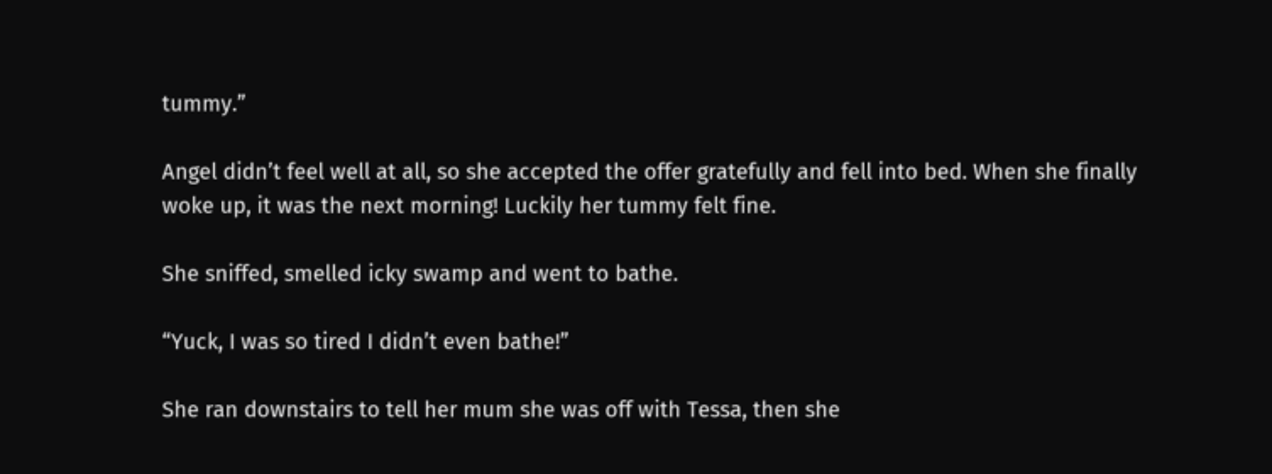tummy.”

Angel didn’t feel well at all, so she accepted the offer gratefully and fell into bed. When she finally woke up, it was the next morning! Luckily her tummy felt fine.

She sniffed, smelled icky swamp and went to bathe.

“Yuck, I was so tired I didn’t even bathe!”

She ran downstairs to tell her mum she was off with Tessa, then she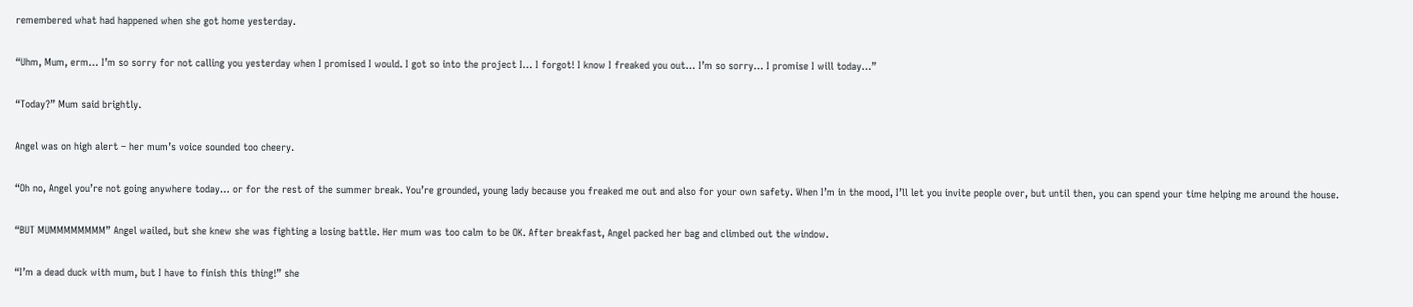remembered what had happened when she got home yesterday.

“Uhm, Mum, erm… I’m so sorry for not calling you yesterday when I promised I would. I got so into the project I… I forgot! I know I freaked you out… I’m so sorry… I promise I will today…”

“Today?” Mum said brightly.

Angel was on high alert – her mum’s voice sounded too cheery.

“Oh no, Angel you’re not going anywhere today… or for the rest of the summer break. You’re grounded, young lady because you freaked me out and also for your own safety. When I’m in the mood, I’ll let you invite people over, but until then, you can spend your time helping me around the house.

“BUT MUMMMMMMMM” Angel wailed, but she knew she was fighting a losing battle. Her mum was too calm to be OK. After breakfast, Angel packed her bag and climbed out the window.

“I’m a dead duck with mum, but I have to finish this thing!” she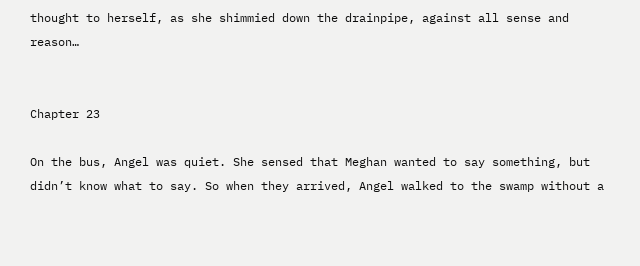thought to herself, as she shimmied down the drainpipe, against all sense and reason…


Chapter 23

On the bus, Angel was quiet. She sensed that Meghan wanted to say something, but didn’t know what to say. So when they arrived, Angel walked to the swamp without a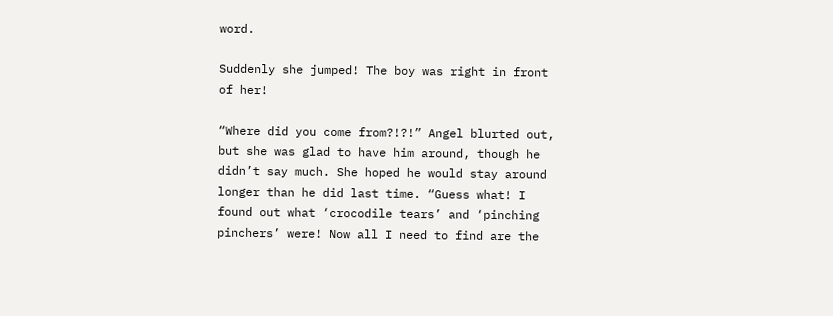word.

Suddenly she jumped! The boy was right in front of her!

“Where did you come from?!?!” Angel blurted out, but she was glad to have him around, though he didn’t say much. She hoped he would stay around longer than he did last time. “Guess what! I found out what ‘crocodile tears’ and ‘pinching pinchers’ were! Now all I need to find are the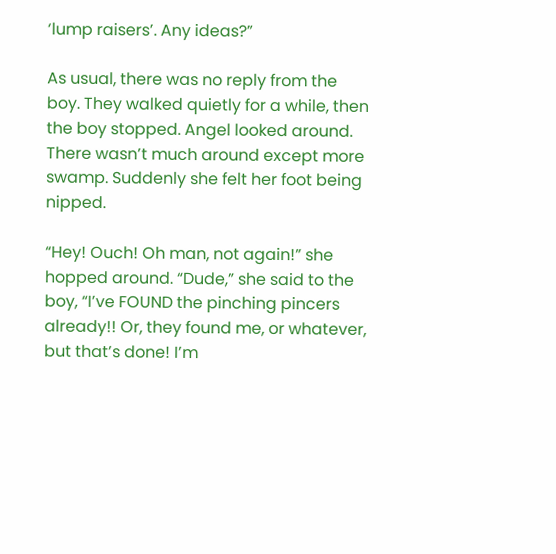‘lump raisers’. Any ideas?”

As usual, there was no reply from the boy. They walked quietly for a while, then the boy stopped. Angel looked around. There wasn’t much around except more swamp. Suddenly she felt her foot being nipped.

“Hey! Ouch! Oh man, not again!” she hopped around. “Dude,” she said to the boy, “I’ve FOUND the pinching pincers already!! Or, they found me, or whatever, but that’s done! I’m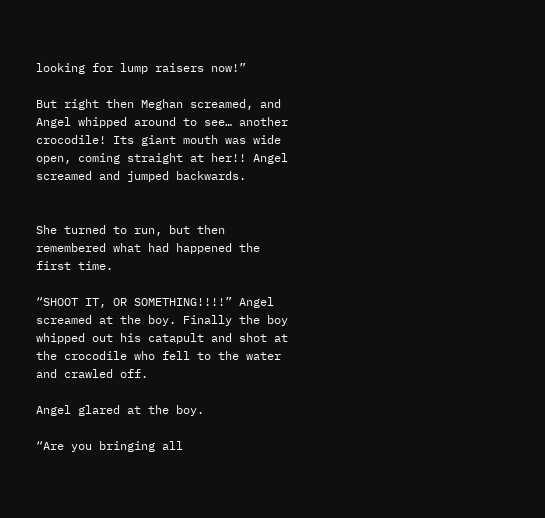looking for lump raisers now!”

But right then Meghan screamed, and Angel whipped around to see… another crocodile! Its giant mouth was wide open, coming straight at her!! Angel screamed and jumped backwards.


She turned to run, but then remembered what had happened the first time.

“SHOOT IT, OR SOMETHING!!!!” Angel screamed at the boy. Finally the boy whipped out his catapult and shot at the crocodile who fell to the water and crawled off.

Angel glared at the boy.

“Are you bringing all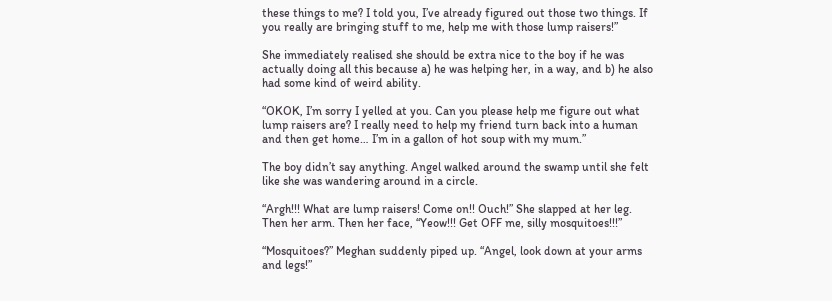these things to me? I told you, I’ve already figured out those two things. If you really are bringing stuff to me, help me with those lump raisers!”

She immediately realised she should be extra nice to the boy if he was actually doing all this because a) he was helping her, in a way, and b) he also had some kind of weird ability.

“OKOK, I’m sorry I yelled at you. Can you please help me figure out what lump raisers are? I really need to help my friend turn back into a human and then get home… I’m in a gallon of hot soup with my mum.”

The boy didn’t say anything. Angel walked around the swamp until she felt like she was wandering around in a circle.

“Argh!!! What are lump raisers! Come on!! Ouch!” She slapped at her leg. Then her arm. Then her face, “Yeow!!! Get OFF me, silly mosquitoes!!!”

“Mosquitoes?” Meghan suddenly piped up. “Angel, look down at your arms and legs!”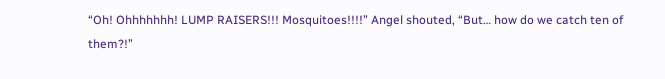“Oh! Ohhhhhhh! LUMP RAISERS!!! Mosquitoes!!!!” Angel shouted, “But… how do we catch ten of them?!”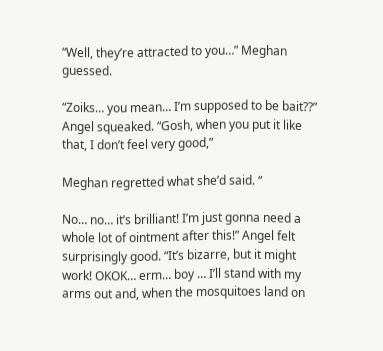“Well, they’re attracted to you…” Meghan guessed.

“Zoiks… you mean… I’m supposed to be bait??” Angel squeaked. “Gosh, when you put it like that, I don’t feel very good,”

Meghan regretted what she’d said. “

No… no… it’s brilliant! I’m just gonna need a whole lot of ointment after this!” Angel felt surprisingly good. “It’s bizarre, but it might work! OKOK… erm… boy … I’ll stand with my arms out and, when the mosquitoes land on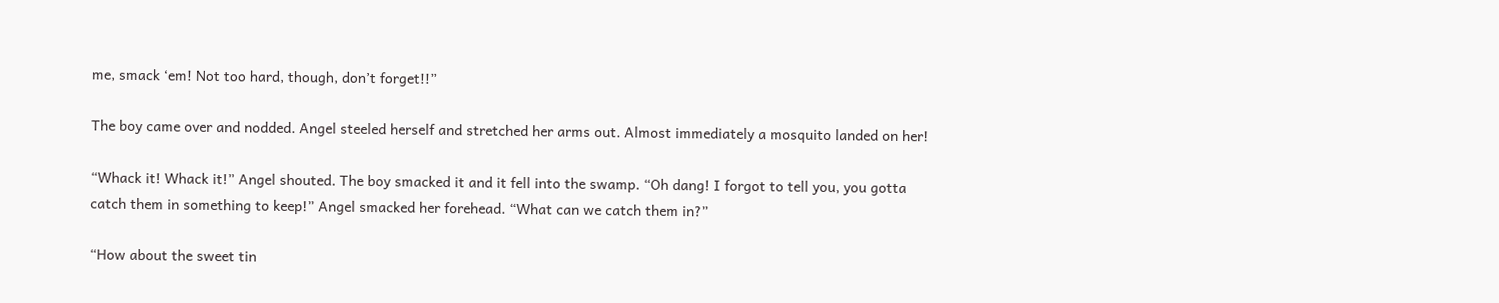me, smack ‘em! Not too hard, though, don’t forget!!”

The boy came over and nodded. Angel steeled herself and stretched her arms out. Almost immediately a mosquito landed on her!

“Whack it! Whack it!” Angel shouted. The boy smacked it and it fell into the swamp. “Oh dang! I forgot to tell you, you gotta catch them in something to keep!” Angel smacked her forehead. “What can we catch them in?”

“How about the sweet tin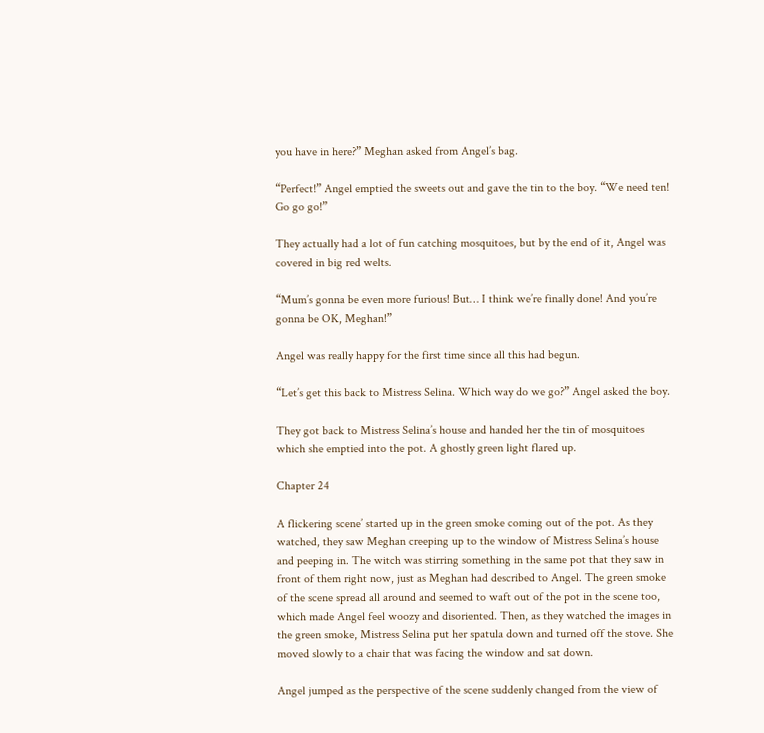you have in here?” Meghan asked from Angel’s bag.

“Perfect!” Angel emptied the sweets out and gave the tin to the boy. “We need ten! Go go go!”

They actually had a lot of fun catching mosquitoes, but by the end of it, Angel was covered in big red welts.

“Mum’s gonna be even more furious! But… I think we’re finally done! And you’re gonna be OK, Meghan!”

Angel was really happy for the first time since all this had begun.

“Let’s get this back to Mistress Selina. Which way do we go?” Angel asked the boy.

They got back to Mistress Selina’s house and handed her the tin of mosquitoes which she emptied into the pot. A ghostly green light flared up.

Chapter 24

A flickering scene’ started up in the green smoke coming out of the pot. As they watched, they saw Meghan creeping up to the window of Mistress Selina’s house and peeping in. The witch was stirring something in the same pot that they saw in front of them right now, just as Meghan had described to Angel. The green smoke of the scene spread all around and seemed to waft out of the pot in the scene too, which made Angel feel woozy and disoriented. Then, as they watched the images in the green smoke, Mistress Selina put her spatula down and turned off the stove. She moved slowly to a chair that was facing the window and sat down.

Angel jumped as the perspective of the scene suddenly changed from the view of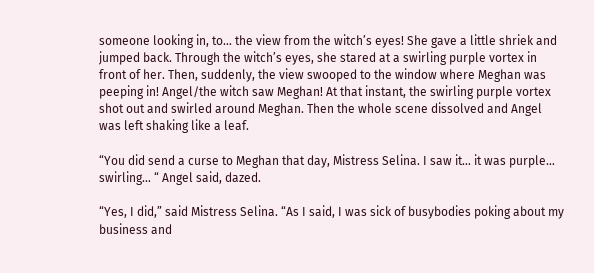someone looking in, to… the view from the witch’s eyes! She gave a little shriek and jumped back. Through the witch’s eyes, she stared at a swirling purple vortex in front of her. Then, suddenly, the view swooped to the window where Meghan was peeping in! Angel/the witch saw Meghan! At that instant, the swirling purple vortex shot out and swirled around Meghan. Then the whole scene dissolved and Angel was left shaking like a leaf.

“You did send a curse to Meghan that day, Mistress Selina. I saw it… it was purple… swirling… “ Angel said, dazed.

“Yes, I did,” said Mistress Selina. “As I said, I was sick of busybodies poking about my business and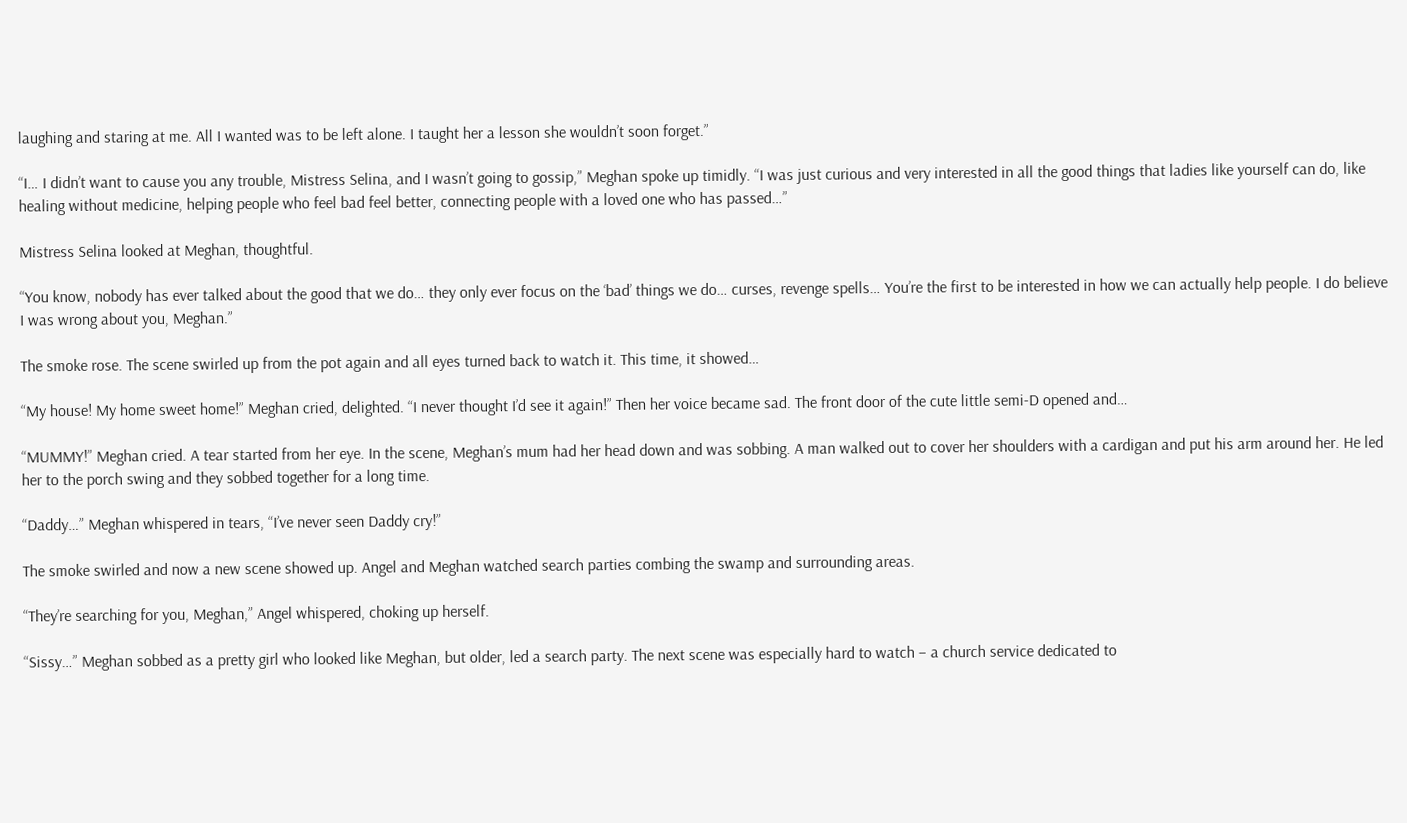laughing and staring at me. All I wanted was to be left alone. I taught her a lesson she wouldn’t soon forget.”

“I… I didn’t want to cause you any trouble, Mistress Selina, and I wasn’t going to gossip,” Meghan spoke up timidly. “I was just curious and very interested in all the good things that ladies like yourself can do, like healing without medicine, helping people who feel bad feel better, connecting people with a loved one who has passed…”

Mistress Selina looked at Meghan, thoughtful.

“You know, nobody has ever talked about the good that we do… they only ever focus on the ‘bad’ things we do… curses, revenge spells… You’re the first to be interested in how we can actually help people. I do believe I was wrong about you, Meghan.”

The smoke rose. The scene swirled up from the pot again and all eyes turned back to watch it. This time, it showed…

“My house! My home sweet home!” Meghan cried, delighted. “I never thought I’d see it again!” Then her voice became sad. The front door of the cute little semi-D opened and…

“MUMMY!” Meghan cried. A tear started from her eye. In the scene, Meghan’s mum had her head down and was sobbing. A man walked out to cover her shoulders with a cardigan and put his arm around her. He led her to the porch swing and they sobbed together for a long time.

“Daddy…” Meghan whispered in tears, “I’ve never seen Daddy cry!”

The smoke swirled and now a new scene showed up. Angel and Meghan watched search parties combing the swamp and surrounding areas.

“They’re searching for you, Meghan,” Angel whispered, choking up herself.

“Sissy…” Meghan sobbed as a pretty girl who looked like Meghan, but older, led a search party. The next scene was especially hard to watch – a church service dedicated to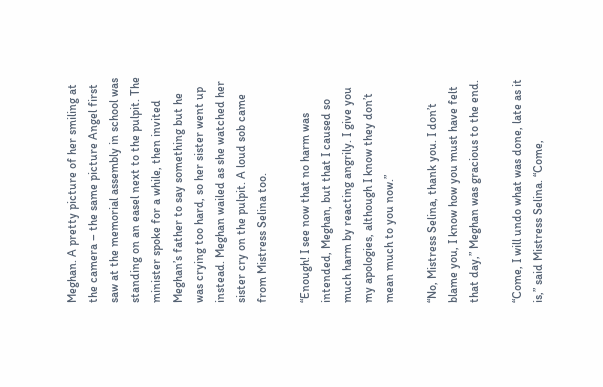Meghan. A pretty picture of her smiling at the camera – the same picture Angel first saw at the memorial assembly in school was standing on an easel next to the pulpit. The minister spoke for a while, then invited Meghan’s father to say something but he was crying too hard, so her sister went up instead. Meghan wailed as she watched her sister cry on the pulpit. A loud sob came from Mistress Selina too.

“Enough! I see now that no harm was intended, Meghan, but that I caused so much harm by reacting angrily. I give you my apologies, although I know they don’t mean much to you now.”

“No, Mistress Selina, thank you. I don’t blame you, I know how you must have felt that day,” Meghan was gracious to the end.

“Come, I will undo what was done, late as it is,” said Mistress Selina. “Come,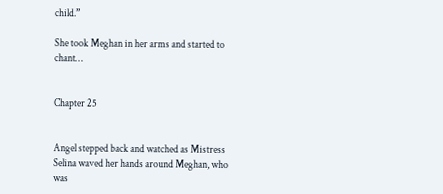child.”

She took Meghan in her arms and started to chant…


Chapter 25


Angel stepped back and watched as Mistress Selina waved her hands around Meghan, who was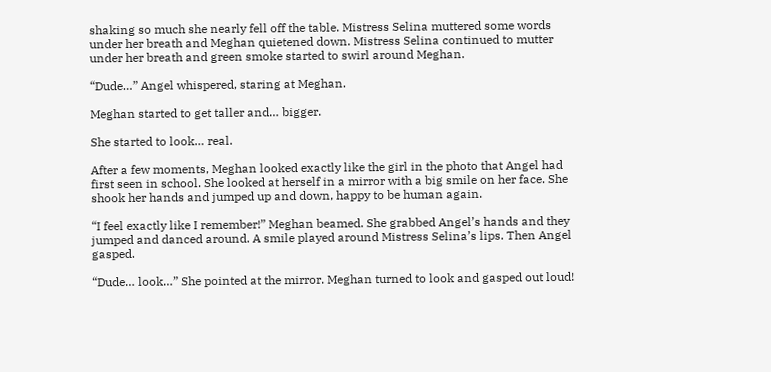shaking so much she nearly fell off the table. Mistress Selina muttered some words under her breath and Meghan quietened down. Mistress Selina continued to mutter under her breath and green smoke started to swirl around Meghan.

“Dude…” Angel whispered, staring at Meghan.

Meghan started to get taller and… bigger.

She started to look… real.

After a few moments, Meghan looked exactly like the girl in the photo that Angel had first seen in school. She looked at herself in a mirror with a big smile on her face. She shook her hands and jumped up and down, happy to be human again.

“I feel exactly like I remember!” Meghan beamed. She grabbed Angel’s hands and they jumped and danced around. A smile played around Mistress Selina’s lips. Then Angel gasped.

“Dude… look…” She pointed at the mirror. Meghan turned to look and gasped out loud!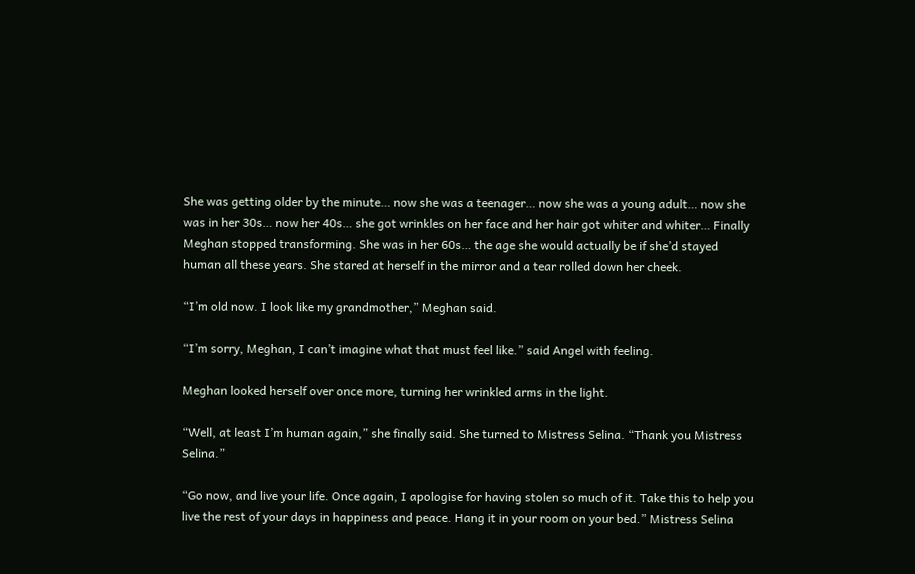She was getting older by the minute… now she was a teenager… now she was a young adult… now she was in her 30s… now her 40s… she got wrinkles on her face and her hair got whiter and whiter… Finally Meghan stopped transforming. She was in her 60s… the age she would actually be if she’d stayed human all these years. She stared at herself in the mirror and a tear rolled down her cheek.

“I’m old now. I look like my grandmother,” Meghan said.

“I’m sorry, Meghan, I can’t imagine what that must feel like.” said Angel with feeling.

Meghan looked herself over once more, turning her wrinkled arms in the light.

“Well, at least I’m human again,” she finally said. She turned to Mistress Selina. “Thank you Mistress Selina.”

“Go now, and live your life. Once again, I apologise for having stolen so much of it. Take this to help you live the rest of your days in happiness and peace. Hang it in your room on your bed.” Mistress Selina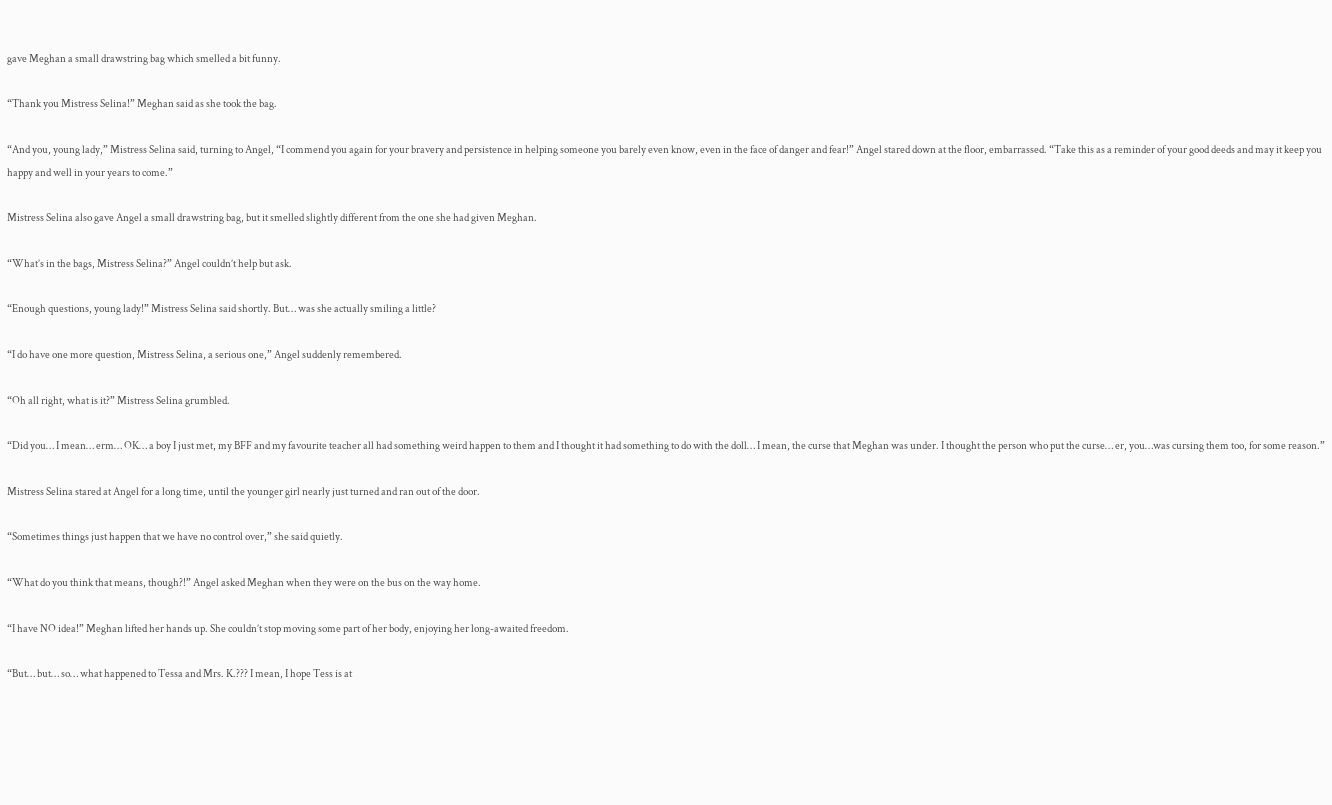gave Meghan a small drawstring bag which smelled a bit funny.

“Thank you Mistress Selina!” Meghan said as she took the bag.

“And you, young lady,” Mistress Selina said, turning to Angel, “I commend you again for your bravery and persistence in helping someone you barely even know, even in the face of danger and fear!” Angel stared down at the floor, embarrassed. “Take this as a reminder of your good deeds and may it keep you happy and well in your years to come.”

Mistress Selina also gave Angel a small drawstring bag, but it smelled slightly different from the one she had given Meghan.

“What’s in the bags, Mistress Selina?” Angel couldn’t help but ask.

“Enough questions, young lady!” Mistress Selina said shortly. But… was she actually smiling a little?

“I do have one more question, Mistress Selina, a serious one,” Angel suddenly remembered.

“Oh all right, what is it?” Mistress Selina grumbled.

“Did you… I mean… erm… OK… a boy I just met, my BFF and my favourite teacher all had something weird happen to them and I thought it had something to do with the doll… I mean, the curse that Meghan was under. I thought the person who put the curse… er, you…was cursing them too, for some reason.”

Mistress Selina stared at Angel for a long time, until the younger girl nearly just turned and ran out of the door.

“Sometimes things just happen that we have no control over,” she said quietly.

“What do you think that means, though?!” Angel asked Meghan when they were on the bus on the way home.

“I have NO idea!” Meghan lifted her hands up. She couldn’t stop moving some part of her body, enjoying her long-awaited freedom.

“But… but… so… what happened to Tessa and Mrs. K.??? I mean, I hope Tess is at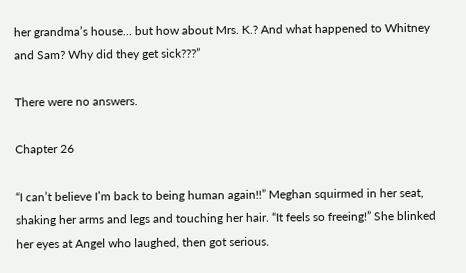her grandma’s house… but how about Mrs. K.? And what happened to Whitney and Sam? Why did they get sick???”

There were no answers.

Chapter 26

“I can’t believe I’m back to being human again!!” Meghan squirmed in her seat, shaking her arms and legs and touching her hair. “It feels so freeing!” She blinked her eyes at Angel who laughed, then got serious.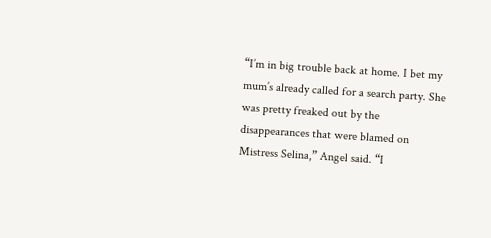“I’m in big trouble back at home. I bet my mum’s already called for a search party. She was pretty freaked out by the disappearances that were blamed on Mistress Selina,” Angel said. “I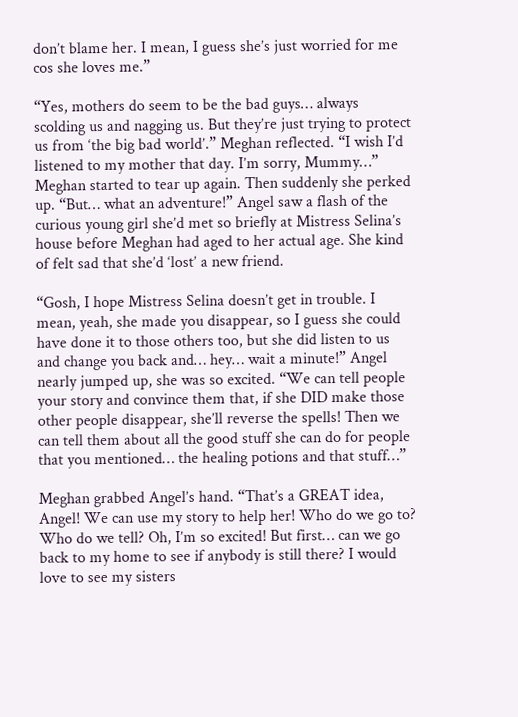don’t blame her. I mean, I guess she’s just worried for me cos she loves me.”

“Yes, mothers do seem to be the bad guys… always scolding us and nagging us. But they’re just trying to protect us from ‘the big bad world’.” Meghan reflected. “I wish I’d listened to my mother that day. I’m sorry, Mummy…” Meghan started to tear up again. Then suddenly she perked up. “But… what an adventure!” Angel saw a flash of the curious young girl she’d met so briefly at Mistress Selina’s house before Meghan had aged to her actual age. She kind of felt sad that she’d ‘lost’ a new friend.

“Gosh, I hope Mistress Selina doesn’t get in trouble. I mean, yeah, she made you disappear, so I guess she could have done it to those others too, but she did listen to us and change you back and… hey… wait a minute!” Angel nearly jumped up, she was so excited. “We can tell people your story and convince them that, if she DID make those other people disappear, she’ll reverse the spells! Then we can tell them about all the good stuff she can do for people that you mentioned… the healing potions and that stuff…”

Meghan grabbed Angel’s hand. “That’s a GREAT idea, Angel! We can use my story to help her! Who do we go to? Who do we tell? Oh, I’m so excited! But first… can we go back to my home to see if anybody is still there? I would love to see my sisters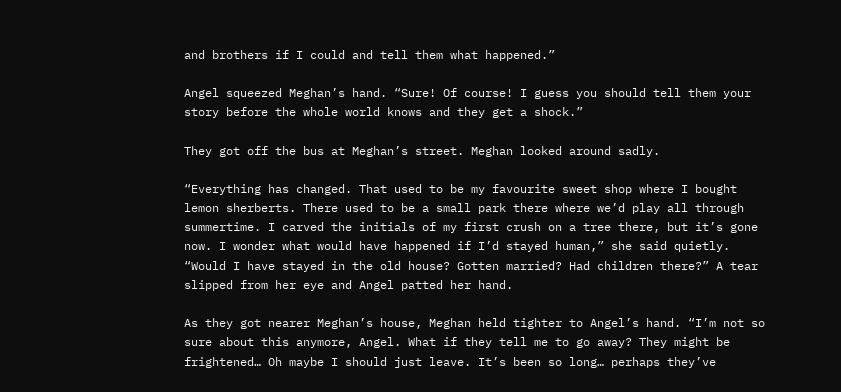and brothers if I could and tell them what happened.”

Angel squeezed Meghan’s hand. “Sure! Of course! I guess you should tell them your story before the whole world knows and they get a shock.”

They got off the bus at Meghan’s street. Meghan looked around sadly.

“Everything has changed. That used to be my favourite sweet shop where I bought lemon sherberts. There used to be a small park there where we’d play all through summertime. I carved the initials of my first crush on a tree there, but it’s gone now. I wonder what would have happened if I’d stayed human,” she said quietly. “Would I have stayed in the old house? Gotten married? Had children there?” A tear slipped from her eye and Angel patted her hand.

As they got nearer Meghan’s house, Meghan held tighter to Angel’s hand. “I’m not so sure about this anymore, Angel. What if they tell me to go away? They might be frightened… Oh maybe I should just leave. It’s been so long… perhaps they’ve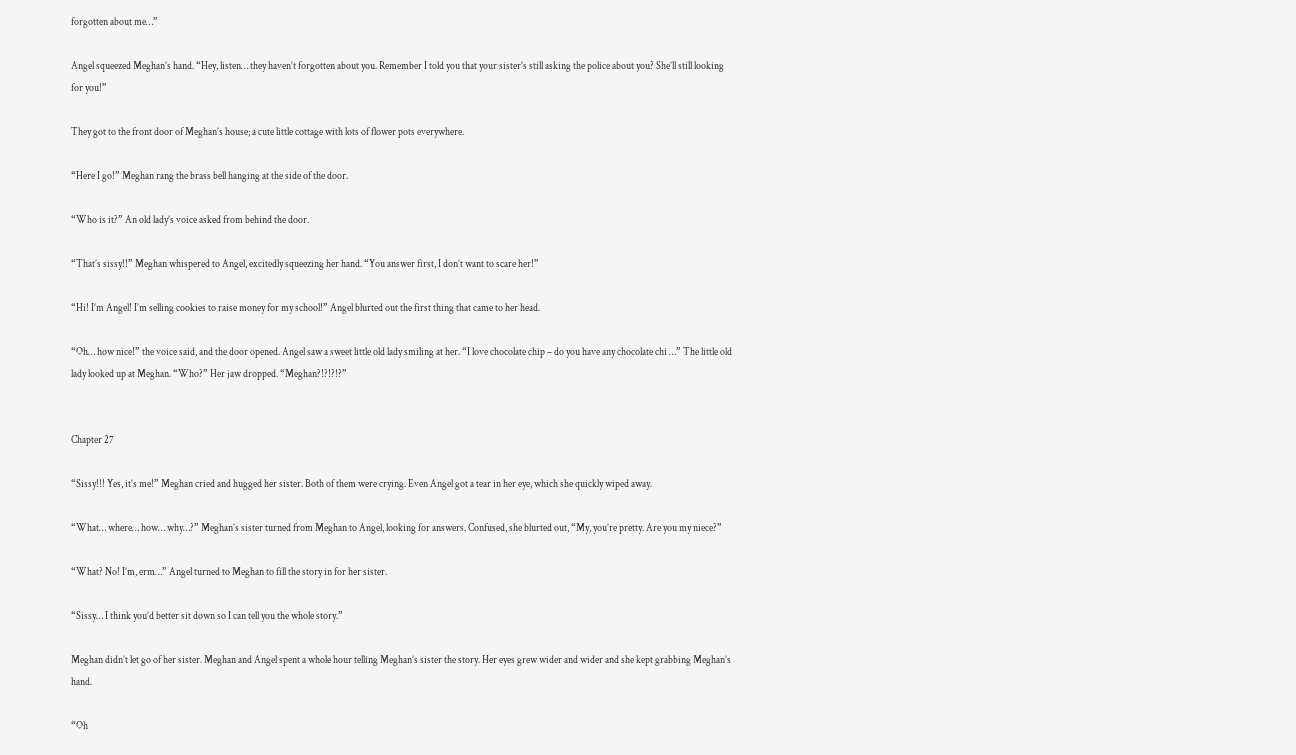forgotten about me…”

Angel squeezed Meghan’s hand. “Hey, listen… they haven’t forgotten about you. Remember I told you that your sister’s still asking the police about you? She’ll still looking for you!”

They got to the front door of Meghan’s house; a cute little cottage with lots of flower pots everywhere.

“Here I go!” Meghan rang the brass bell hanging at the side of the door.

“Who is it?” An old lady’s voice asked from behind the door.

“That’s sissy!!” Meghan whispered to Angel, excitedly squeezing her hand. “You answer first, I don’t want to scare her!”

“Hi! I’m Angel! I’m selling cookies to raise money for my school!” Angel blurted out the first thing that came to her head.

“Oh… how nice!” the voice said, and the door opened. Angel saw a sweet little old lady smiling at her. “I love chocolate chip – do you have any chocolate chi …” The little old lady looked up at Meghan. “Who?” Her jaw dropped. “Meghan?!?!?!?”


Chapter 27

“Sissy!!! Yes, it’s me!” Meghan cried and hugged her sister. Both of them were crying. Even Angel got a tear in her eye, which she quickly wiped away.

“What… where… how… why…?” Meghan’s sister turned from Meghan to Angel, looking for answers. Confused, she blurted out, “My, you’re pretty. Are you my niece?”

“What? No! I’m, erm…” Angel turned to Meghan to fill the story in for her sister.

“Sissy… I think you’d better sit down so I can tell you the whole story.”

Meghan didn’t let go of her sister. Meghan and Angel spent a whole hour telling Meghan’s sister the story. Her eyes grew wider and wider and she kept grabbing Meghan’s hand.

“Oh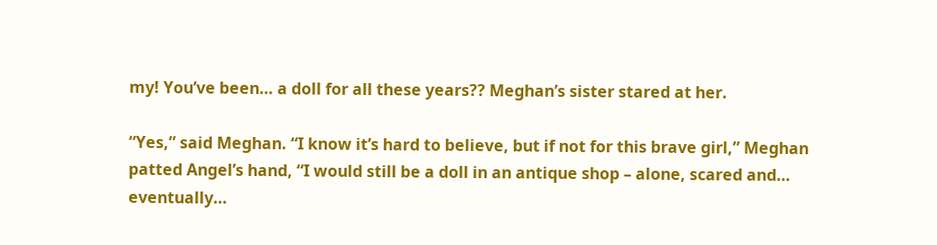my! You’ve been… a doll for all these years?? Meghan’s sister stared at her.

“Yes,” said Meghan. “I know it’s hard to believe, but if not for this brave girl,” Meghan patted Angel’s hand, “I would still be a doll in an antique shop – alone, scared and… eventually…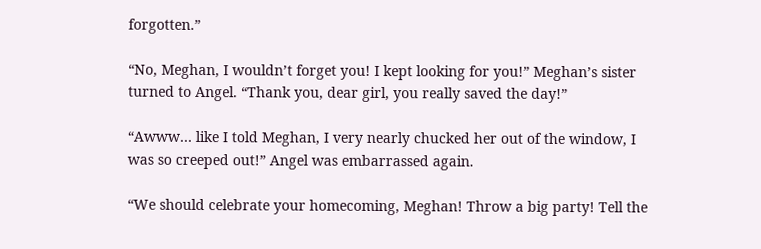forgotten.”

“No, Meghan, I wouldn’t forget you! I kept looking for you!” Meghan’s sister turned to Angel. “Thank you, dear girl, you really saved the day!”

“Awww… like I told Meghan, I very nearly chucked her out of the window, I was so creeped out!” Angel was embarrassed again.

“We should celebrate your homecoming, Meghan! Throw a big party! Tell the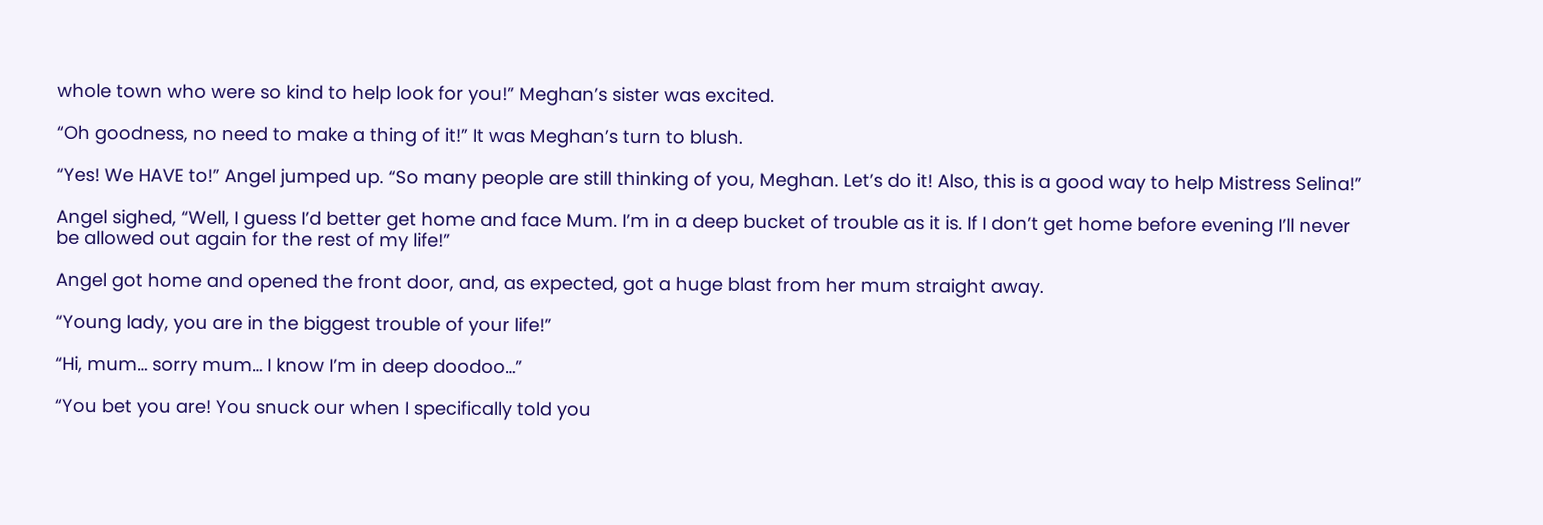whole town who were so kind to help look for you!” Meghan’s sister was excited.

“Oh goodness, no need to make a thing of it!” It was Meghan’s turn to blush.

“Yes! We HAVE to!” Angel jumped up. “So many people are still thinking of you, Meghan. Let’s do it! Also, this is a good way to help Mistress Selina!”

Angel sighed, “Well, I guess I’d better get home and face Mum. I’m in a deep bucket of trouble as it is. If I don’t get home before evening I’ll never be allowed out again for the rest of my life!”

Angel got home and opened the front door, and, as expected, got a huge blast from her mum straight away.

“Young lady, you are in the biggest trouble of your life!”

“Hi, mum… sorry mum… I know I’m in deep doodoo…”

“You bet you are! You snuck our when I specifically told you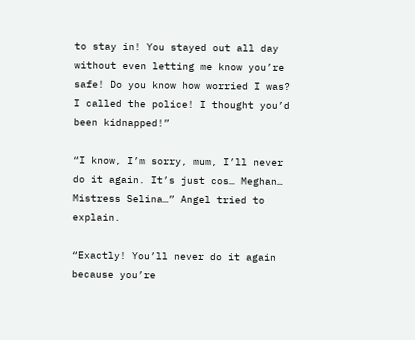to stay in! You stayed out all day without even letting me know you’re safe! Do you know how worried I was? I called the police! I thought you’d been kidnapped!”

“I know, I’m sorry, mum, I’ll never do it again. It’s just cos… Meghan… Mistress Selina…” Angel tried to explain.

“Exactly! You’ll never do it again because you’re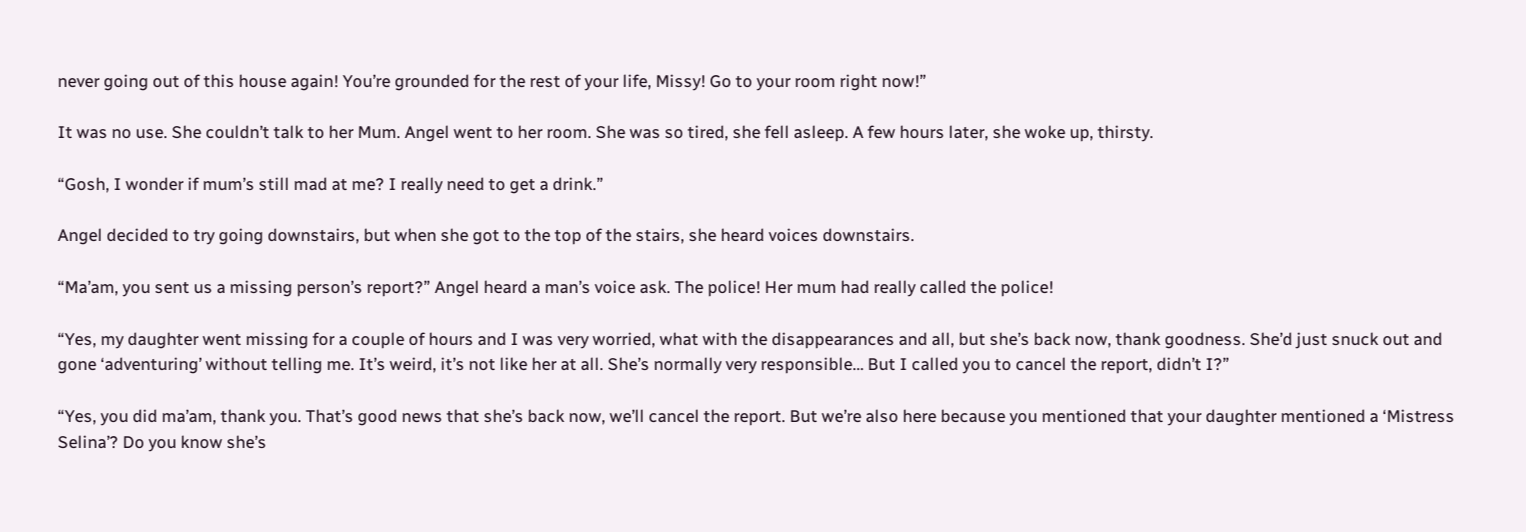never going out of this house again! You’re grounded for the rest of your life, Missy! Go to your room right now!”

It was no use. She couldn’t talk to her Mum. Angel went to her room. She was so tired, she fell asleep. A few hours later, she woke up, thirsty.

“Gosh, I wonder if mum’s still mad at me? I really need to get a drink.”

Angel decided to try going downstairs, but when she got to the top of the stairs, she heard voices downstairs.

“Ma’am, you sent us a missing person’s report?” Angel heard a man’s voice ask. The police! Her mum had really called the police!

“Yes, my daughter went missing for a couple of hours and I was very worried, what with the disappearances and all, but she’s back now, thank goodness. She’d just snuck out and gone ‘adventuring’ without telling me. It’s weird, it’s not like her at all. She’s normally very responsible… But I called you to cancel the report, didn’t I?”

“Yes, you did ma’am, thank you. That’s good news that she’s back now, we’ll cancel the report. But we’re also here because you mentioned that your daughter mentioned a ‘Mistress Selina’? Do you know she’s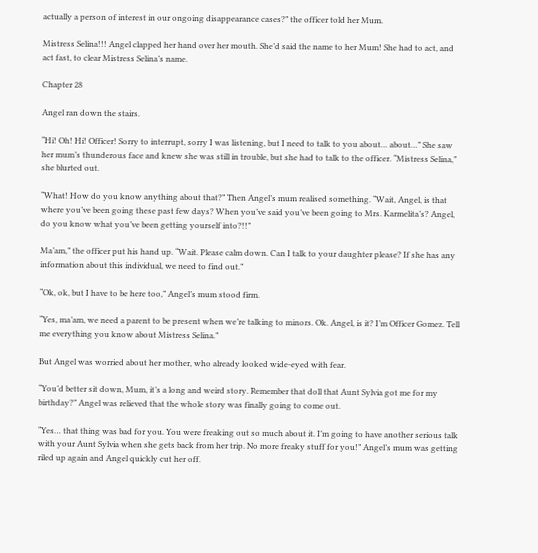actually a person of interest in our ongoing disappearance cases?” the officer told her Mum.

Mistress Selina!!! Angel clapped her hand over her mouth. She’d said the name to her Mum! She had to act, and act fast, to clear Mistress Selina’s name.

Chapter 28

Angel ran down the stairs.

“Hi! Oh! Hi! Officer! Sorry to interrupt, sorry I was listening, but I need to talk to you about… about…” She saw her mum’s thunderous face and knew she was still in trouble, but she had to talk to the officer. “Mistress Selina,” she blurted out.

“What! How do you know anything about that?” Then Angel’s mum realised something. “Wait, Angel, is that where you’ve been going these past few days? When you’ve said you’ve been going to Mrs. Karmelita’s? Angel, do you know what you’ve been getting yourself into?!!”

Ma’am,” the officer put his hand up. “Wait. Please calm down. Can I talk to your daughter please? If she has any information about this individual, we need to find out.”

“Ok, ok, but I have to be here too,” Angel’s mum stood firm.

“Yes, ma’am, we need a parent to be present when we’re talking to minors. Ok. Angel, is it? I’m Officer Gomez. Tell me everything you know about Mistress Selina.”

But Angel was worried about her mother, who already looked wide-eyed with fear.

“You’d better sit down, Mum, it’s a long and weird story. Remember that doll that Aunt Sylvia got me for my birthday?” Angel was relieved that the whole story was finally going to come out.

“Yes… that thing was bad for you. You were freaking out so much about it. I’m going to have another serious talk with your Aunt Sylvia when she gets back from her trip. No more freaky stuff for you!” Angel’s mum was getting riled up again and Angel quickly cut her off.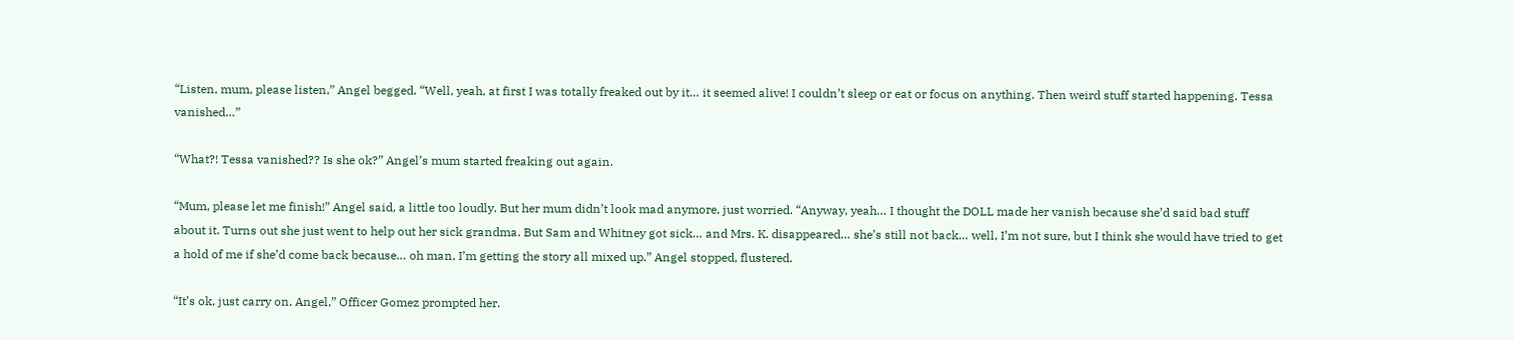“Listen, mum, please listen,” Angel begged. “Well, yeah, at first I was totally freaked out by it… it seemed alive! I couldn’t sleep or eat or focus on anything. Then weird stuff started happening. Tessa vanished…”

“What?! Tessa vanished?? Is she ok?” Angel’s mum started freaking out again.

“Mum, please let me finish!” Angel said, a little too loudly. But her mum didn’t look mad anymore, just worried. “Anyway, yeah… I thought the DOLL made her vanish because she’d said bad stuff about it. Turns out she just went to help out her sick grandma. But Sam and Whitney got sick… and Mrs. K. disappeared… she’s still not back… well, I’m not sure, but I think she would have tried to get a hold of me if she’d come back because… oh man, I’m getting the story all mixed up.” Angel stopped, flustered.

“It’s ok, just carry on, Angel,” Officer Gomez prompted her.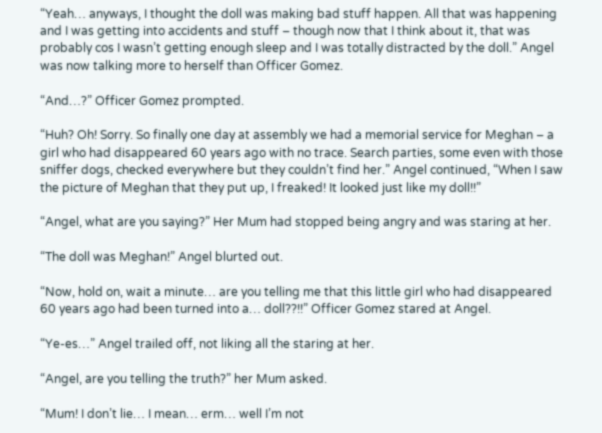“Yeah… anyways, I thought the doll was making bad stuff happen. All that was happening and I was getting into accidents and stuff – though now that I think about it, that was probably cos I wasn’t getting enough sleep and I was totally distracted by the doll.” Angel was now talking more to herself than Officer Gomez.

“And…?” Officer Gomez prompted.

“Huh? Oh! Sorry. So finally one day at assembly we had a memorial service for Meghan – a girl who had disappeared 60 years ago with no trace. Search parties, some even with those sniffer dogs, checked everywhere but they couldn’t find her.” Angel continued, “When I saw the picture of Meghan that they put up, I freaked! It looked just like my doll!!”

“Angel, what are you saying?” Her Mum had stopped being angry and was staring at her.

“The doll was Meghan!” Angel blurted out.

“Now, hold on, wait a minute… are you telling me that this little girl who had disappeared 60 years ago had been turned into a… doll??!!” Officer Gomez stared at Angel.

“Ye-es…” Angel trailed off, not liking all the staring at her.

“Angel, are you telling the truth?” her Mum asked.

“Mum! I don’t lie… I mean… erm… well I’m not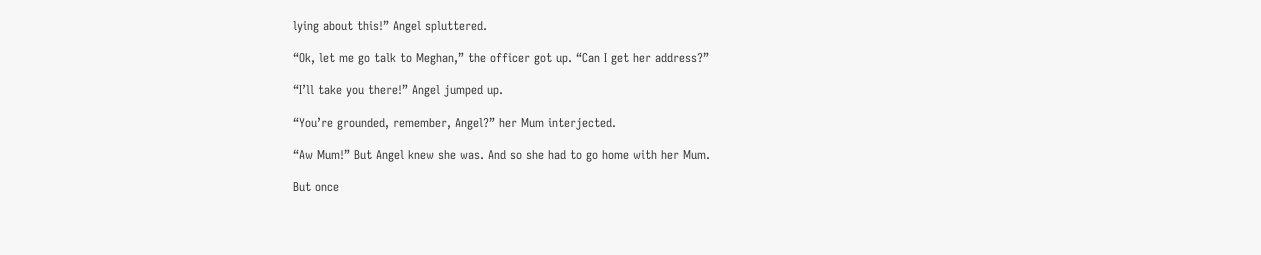lying about this!” Angel spluttered.

“Ok, let me go talk to Meghan,” the officer got up. “Can I get her address?”

“I’ll take you there!” Angel jumped up.

“You’re grounded, remember, Angel?” her Mum interjected.

“Aw Mum!” But Angel knew she was. And so she had to go home with her Mum.

But once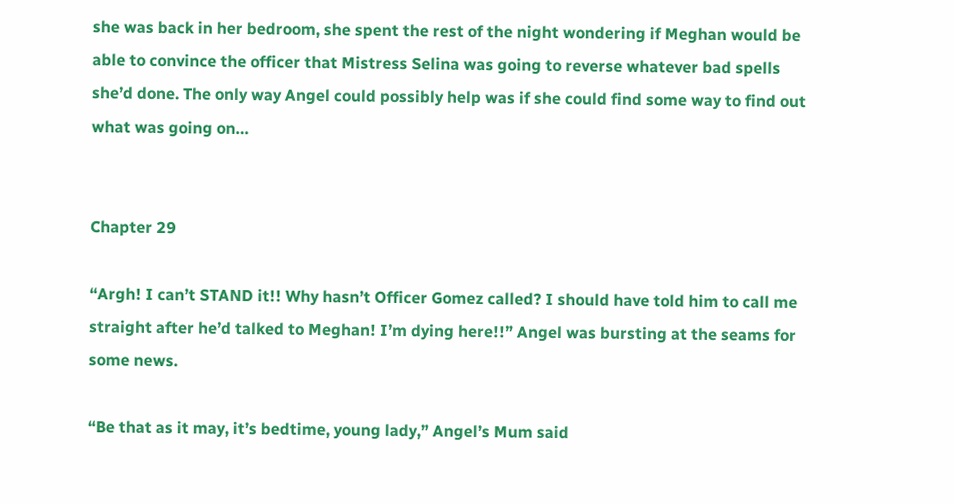she was back in her bedroom, she spent the rest of the night wondering if Meghan would be able to convince the officer that Mistress Selina was going to reverse whatever bad spells she’d done. The only way Angel could possibly help was if she could find some way to find out what was going on…


Chapter 29

“Argh! I can’t STAND it!! Why hasn’t Officer Gomez called? I should have told him to call me straight after he’d talked to Meghan! I’m dying here!!” Angel was bursting at the seams for some news.

“Be that as it may, it’s bedtime, young lady,” Angel’s Mum said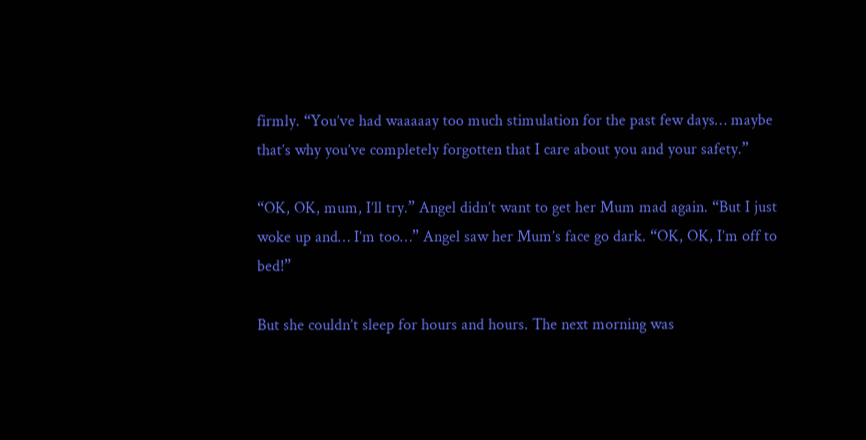firmly. “You’ve had waaaaay too much stimulation for the past few days… maybe that’s why you’ve completely forgotten that I care about you and your safety.”

“OK, OK, mum, I’ll try.” Angel didn’t want to get her Mum mad again. “But I just woke up and… I’m too…” Angel saw her Mum’s face go dark. “OK, OK, I’m off to bed!”

But she couldn’t sleep for hours and hours. The next morning was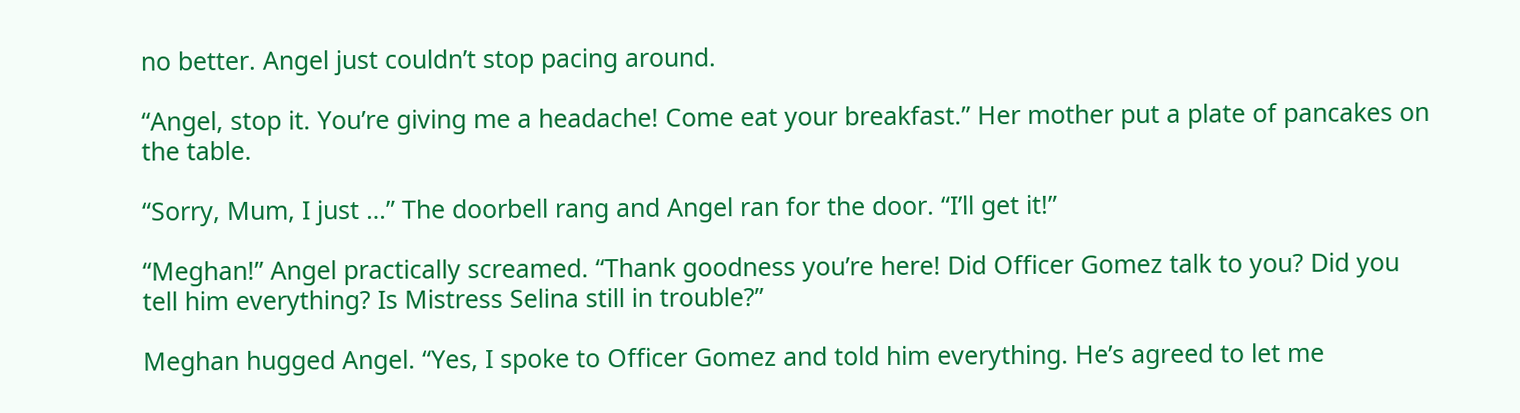no better. Angel just couldn’t stop pacing around.

“Angel, stop it. You’re giving me a headache! Come eat your breakfast.” Her mother put a plate of pancakes on the table.

“Sorry, Mum, I just …” The doorbell rang and Angel ran for the door. “I’ll get it!”

“Meghan!” Angel practically screamed. “Thank goodness you’re here! Did Officer Gomez talk to you? Did you tell him everything? Is Mistress Selina still in trouble?”

Meghan hugged Angel. “Yes, I spoke to Officer Gomez and told him everything. He’s agreed to let me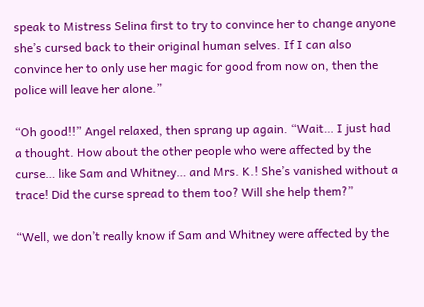speak to Mistress Selina first to try to convince her to change anyone she’s cursed back to their original human selves. If I can also convince her to only use her magic for good from now on, then the police will leave her alone.”

“Oh good!!” Angel relaxed, then sprang up again. “Wait… I just had a thought. How about the other people who were affected by the curse… like Sam and Whitney… and Mrs. K.! She’s vanished without a trace! Did the curse spread to them too? Will she help them?”

“Well, we don’t really know if Sam and Whitney were affected by the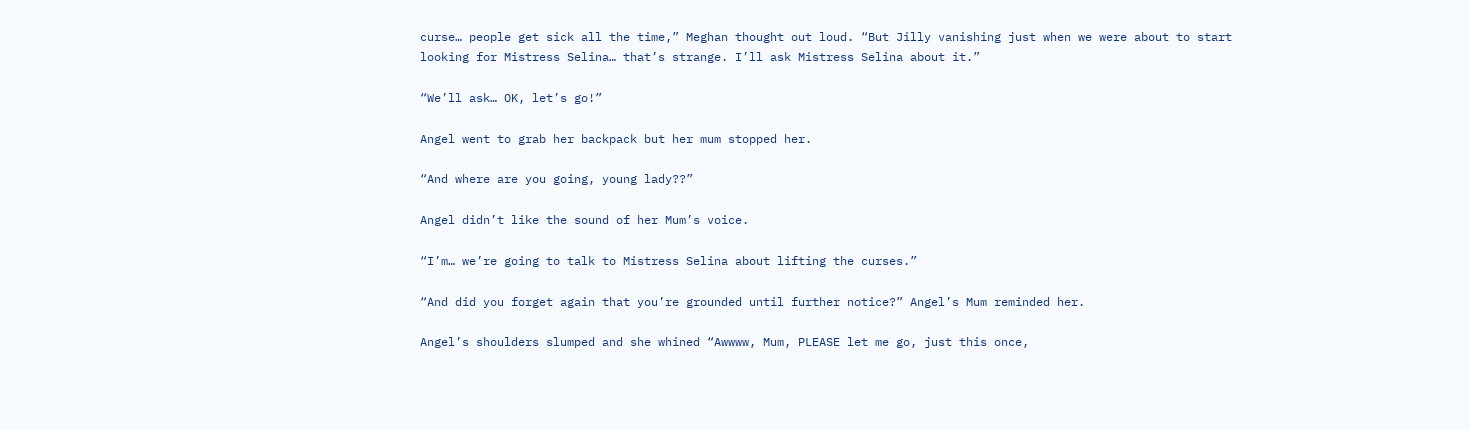curse… people get sick all the time,” Meghan thought out loud. “But Jilly vanishing just when we were about to start looking for Mistress Selina… that’s strange. I’ll ask Mistress Selina about it.”

“We’ll ask… OK, let’s go!”

Angel went to grab her backpack but her mum stopped her.

“And where are you going, young lady??”

Angel didn’t like the sound of her Mum’s voice.

“I’m… we’re going to talk to Mistress Selina about lifting the curses.”

“And did you forget again that you’re grounded until further notice?” Angel’s Mum reminded her.

Angel’s shoulders slumped and she whined “Awwww, Mum, PLEASE let me go, just this once,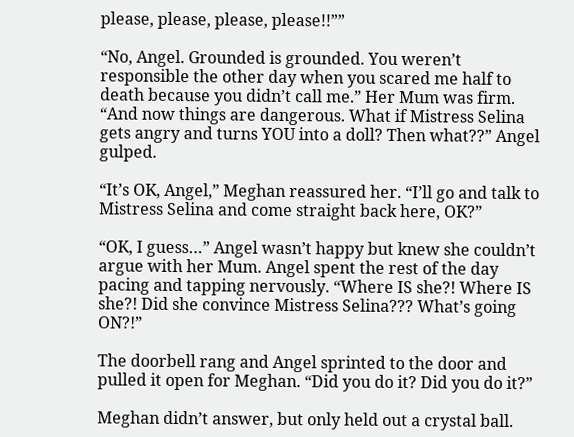please, please, please, please!!””

“No, Angel. Grounded is grounded. You weren’t responsible the other day when you scared me half to death because you didn’t call me.” Her Mum was firm. “And now things are dangerous. What if Mistress Selina gets angry and turns YOU into a doll? Then what??” Angel gulped.

“It’s OK, Angel,” Meghan reassured her. “I’ll go and talk to Mistress Selina and come straight back here, OK?”

“OK, I guess…” Angel wasn’t happy but knew she couldn’t argue with her Mum. Angel spent the rest of the day pacing and tapping nervously. “Where IS she?! Where IS she?! Did she convince Mistress Selina??? What’s going ON?!”

The doorbell rang and Angel sprinted to the door and pulled it open for Meghan. “Did you do it? Did you do it?”

Meghan didn’t answer, but only held out a crystal ball.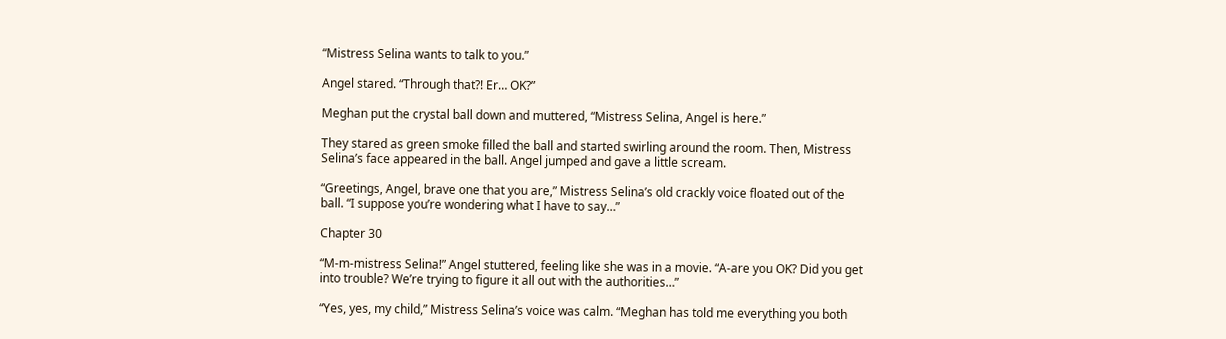“Mistress Selina wants to talk to you.”

Angel stared. “Through that?! Er… OK?”

Meghan put the crystal ball down and muttered, “Mistress Selina, Angel is here.”

They stared as green smoke filled the ball and started swirling around the room. Then, Mistress Selina’s face appeared in the ball. Angel jumped and gave a little scream.

“Greetings, Angel, brave one that you are,” Mistress Selina’s old crackly voice floated out of the ball. “I suppose you’re wondering what I have to say…”

Chapter 30

“M-m-mistress Selina!” Angel stuttered, feeling like she was in a movie. “A-are you OK? Did you get into trouble? We’re trying to figure it all out with the authorities…”

“Yes, yes, my child,” Mistress Selina’s voice was calm. “Meghan has told me everything you both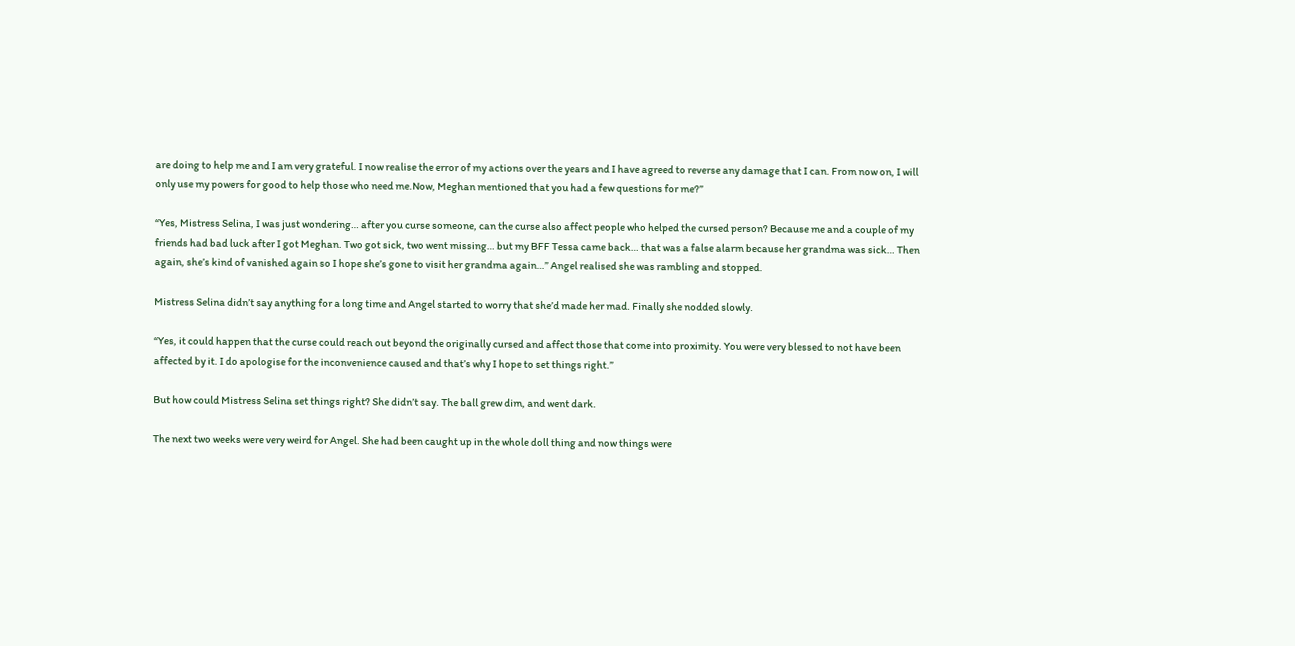are doing to help me and I am very grateful. I now realise the error of my actions over the years and I have agreed to reverse any damage that I can. From now on, I will only use my powers for good to help those who need me.Now, Meghan mentioned that you had a few questions for me?”

“Yes, Mistress Selina, I was just wondering… after you curse someone, can the curse also affect people who helped the cursed person? Because me and a couple of my friends had bad luck after I got Meghan. Two got sick, two went missing… but my BFF Tessa came back… that was a false alarm because her grandma was sick… Then again, she’s kind of vanished again so I hope she’s gone to visit her grandma again…” Angel realised she was rambling and stopped.

Mistress Selina didn’t say anything for a long time and Angel started to worry that she’d made her mad. Finally she nodded slowly.

“Yes, it could happen that the curse could reach out beyond the originally cursed and affect those that come into proximity. You were very blessed to not have been affected by it. I do apologise for the inconvenience caused and that’s why I hope to set things right.”

But how could Mistress Selina set things right? She didn’t say. The ball grew dim, and went dark.

The next two weeks were very weird for Angel. She had been caught up in the whole doll thing and now things were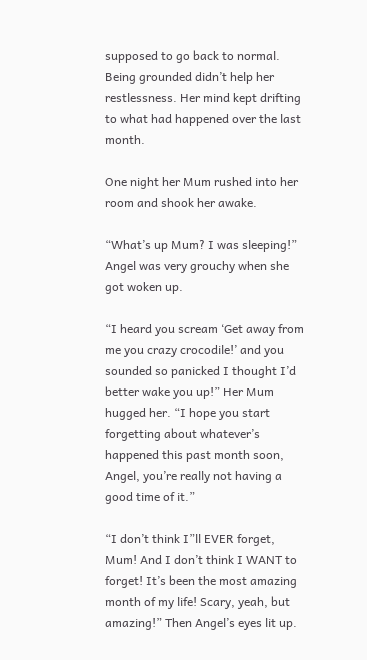supposed to go back to normal. Being grounded didn’t help her restlessness. Her mind kept drifting to what had happened over the last month.

One night her Mum rushed into her room and shook her awake.

“What’s up Mum? I was sleeping!” Angel was very grouchy when she got woken up.

“I heard you scream ‘Get away from me you crazy crocodile!’ and you sounded so panicked I thought I’d better wake you up!” Her Mum hugged her. “I hope you start forgetting about whatever’s happened this past month soon, Angel, you’re really not having a good time of it.”

“I don’t think I”ll EVER forget, Mum! And I don’t think I WANT to forget! It’s been the most amazing month of my life! Scary, yeah, but amazing!” Then Angel’s eyes lit up.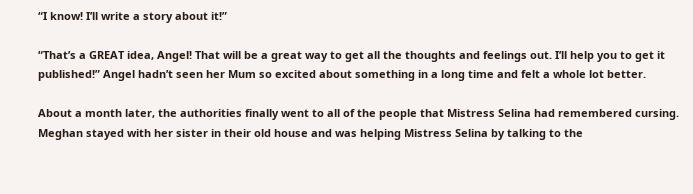“I know! I’ll write a story about it!”

“That’s a GREAT idea, Angel! That will be a great way to get all the thoughts and feelings out. I’ll help you to get it published!” Angel hadn’t seen her Mum so excited about something in a long time and felt a whole lot better.

About a month later, the authorities finally went to all of the people that Mistress Selina had remembered cursing. Meghan stayed with her sister in their old house and was helping Mistress Selina by talking to the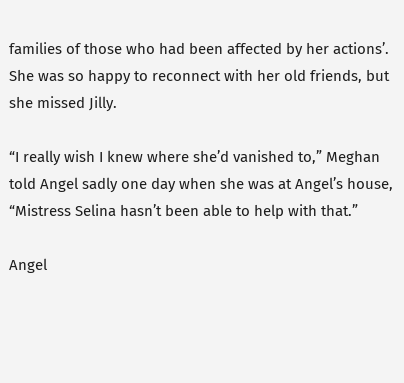families of those who had been affected by her actions’. She was so happy to reconnect with her old friends, but she missed Jilly.

“I really wish I knew where she’d vanished to,” Meghan told Angel sadly one day when she was at Angel’s house, “Mistress Selina hasn’t been able to help with that.”

Angel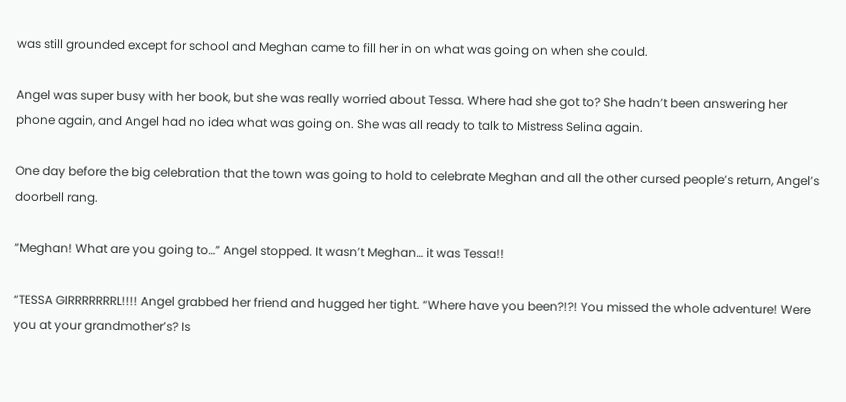was still grounded except for school and Meghan came to fill her in on what was going on when she could.

Angel was super busy with her book, but she was really worried about Tessa. Where had she got to? She hadn’t been answering her phone again, and Angel had no idea what was going on. She was all ready to talk to Mistress Selina again.

One day before the big celebration that the town was going to hold to celebrate Meghan and all the other cursed people’s return, Angel’s doorbell rang.

“Meghan! What are you going to…” Angel stopped. It wasn’t Meghan… it was Tessa!!

“TESSA GIRRRRRRRL!!!! Angel grabbed her friend and hugged her tight. “Where have you been?!?! You missed the whole adventure! Were you at your grandmother’s? Is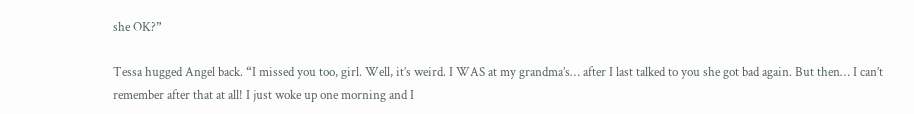she OK?”

Tessa hugged Angel back. “I missed you too, girl. Well, it’s weird. I WAS at my grandma’s… after I last talked to you she got bad again. But then… I can’t remember after that at all! I just woke up one morning and I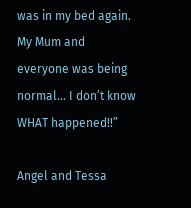was in my bed again. My Mum and everyone was being normal… I don’t know WHAT happened!!”

Angel and Tessa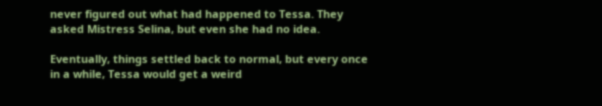never figured out what had happened to Tessa. They asked Mistress Selina, but even she had no idea.

Eventually, things settled back to normal, but every once in a while, Tessa would get a weird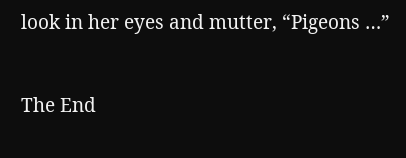look in her eyes and mutter, “Pigeons …”


The End